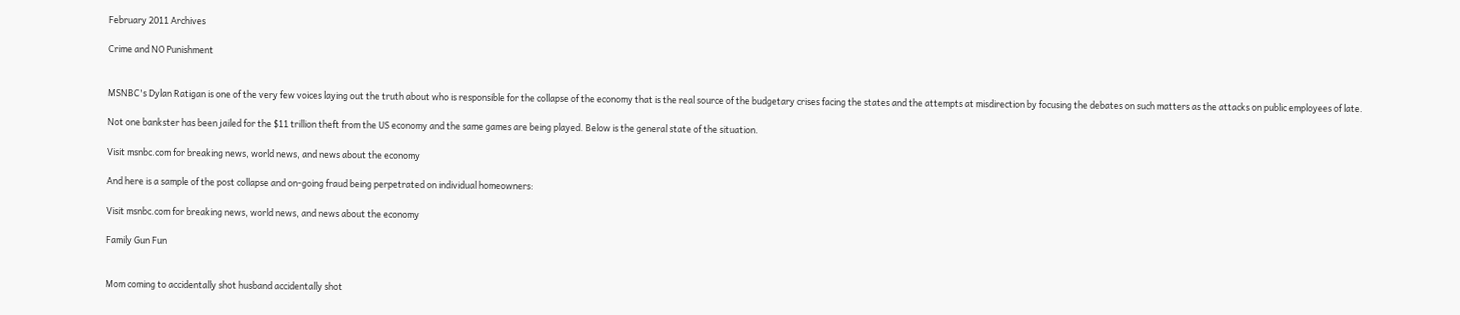February 2011 Archives

Crime and NO Punishment


MSNBC's Dylan Ratigan is one of the very few voices laying out the truth about who is responsible for the collapse of the economy that is the real source of the budgetary crises facing the states and the attempts at misdirection by focusing the debates on such matters as the attacks on public employees of late.

Not one bankster has been jailed for the $11 trillion theft from the US economy and the same games are being played. Below is the general state of the situation.

Visit msnbc.com for breaking news, world news, and news about the economy

And here is a sample of the post collapse and on-going fraud being perpetrated on individual homeowners:

Visit msnbc.com for breaking news, world news, and news about the economy

Family Gun Fun


Mom coming to accidentally shot husband accidentally shot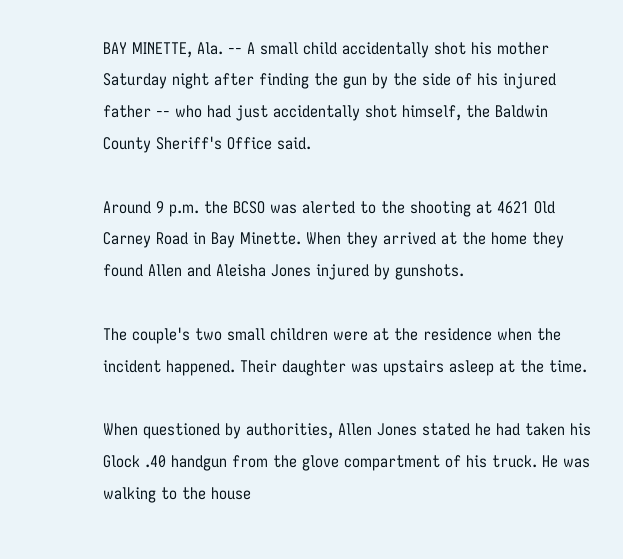BAY MINETTE, Ala. -- A small child accidentally shot his mother Saturday night after finding the gun by the side of his injured father -- who had just accidentally shot himself, the Baldwin County Sheriff's Office said.

Around 9 p.m. the BCSO was alerted to the shooting at 4621 Old Carney Road in Bay Minette. When they arrived at the home they found Allen and Aleisha Jones injured by gunshots.

The couple's two small children were at the residence when the incident happened. Their daughter was upstairs asleep at the time.

When questioned by authorities, Allen Jones stated he had taken his Glock .40 handgun from the glove compartment of his truck. He was walking to the house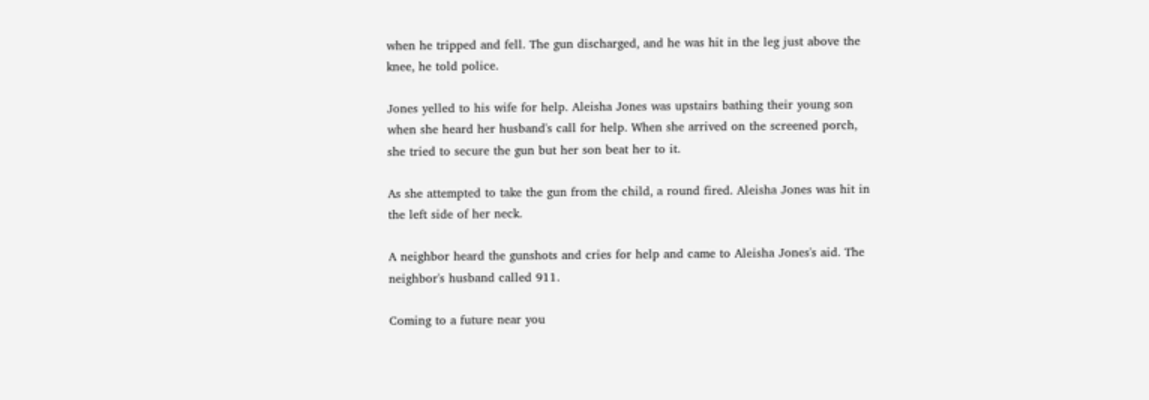when he tripped and fell. The gun discharged, and he was hit in the leg just above the knee, he told police.

Jones yelled to his wife for help. Aleisha Jones was upstairs bathing their young son when she heard her husband's call for help. When she arrived on the screened porch, she tried to secure the gun but her son beat her to it.

As she attempted to take the gun from the child, a round fired. Aleisha Jones was hit in the left side of her neck.

A neighbor heard the gunshots and cries for help and came to Aleisha Jones's aid. The neighbor's husband called 911.

Coming to a future near you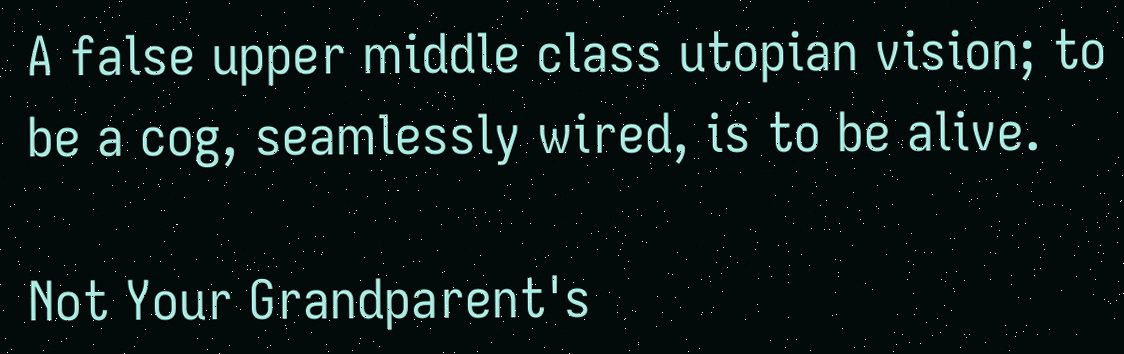A false upper middle class utopian vision; to be a cog, seamlessly wired, is to be alive.

Not Your Grandparent's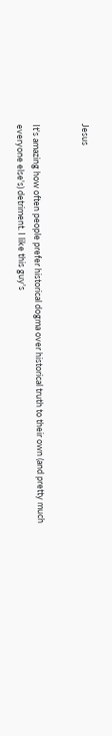Jesus


It's amazing how often people prefer historical dogma over historical truth to their own (and pretty much everyone else's) detriment. I like this guy's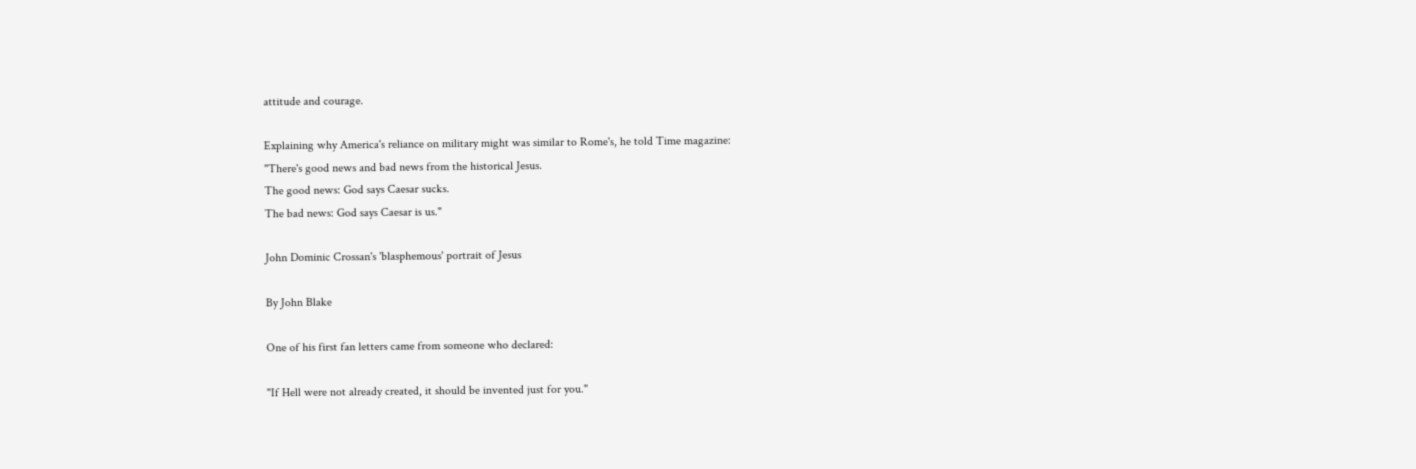attitude and courage.

Explaining why America's reliance on military might was similar to Rome's, he told Time magazine:
"There's good news and bad news from the historical Jesus.
The good news: God says Caesar sucks.
The bad news: God says Caesar is us."

John Dominic Crossan's 'blasphemous' portrait of Jesus

By John Blake

One of his first fan letters came from someone who declared:

"If Hell were not already created, it should be invented just for you."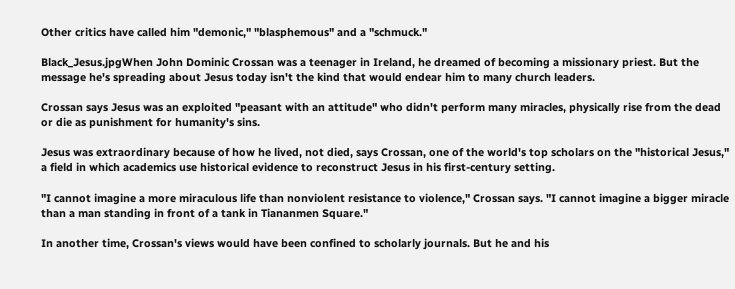Other critics have called him "demonic," "blasphemous" and a "schmuck."

Black_Jesus.jpgWhen John Dominic Crossan was a teenager in Ireland, he dreamed of becoming a missionary priest. But the message he's spreading about Jesus today isn't the kind that would endear him to many church leaders.

Crossan says Jesus was an exploited "peasant with an attitude" who didn't perform many miracles, physically rise from the dead or die as punishment for humanity's sins.

Jesus was extraordinary because of how he lived, not died, says Crossan, one of the world's top scholars on the "historical Jesus," a field in which academics use historical evidence to reconstruct Jesus in his first-century setting.

"I cannot imagine a more miraculous life than nonviolent resistance to violence," Crossan says. "I cannot imagine a bigger miracle than a man standing in front of a tank in Tiananmen Square."

In another time, Crossan's views would have been confined to scholarly journals. But he and his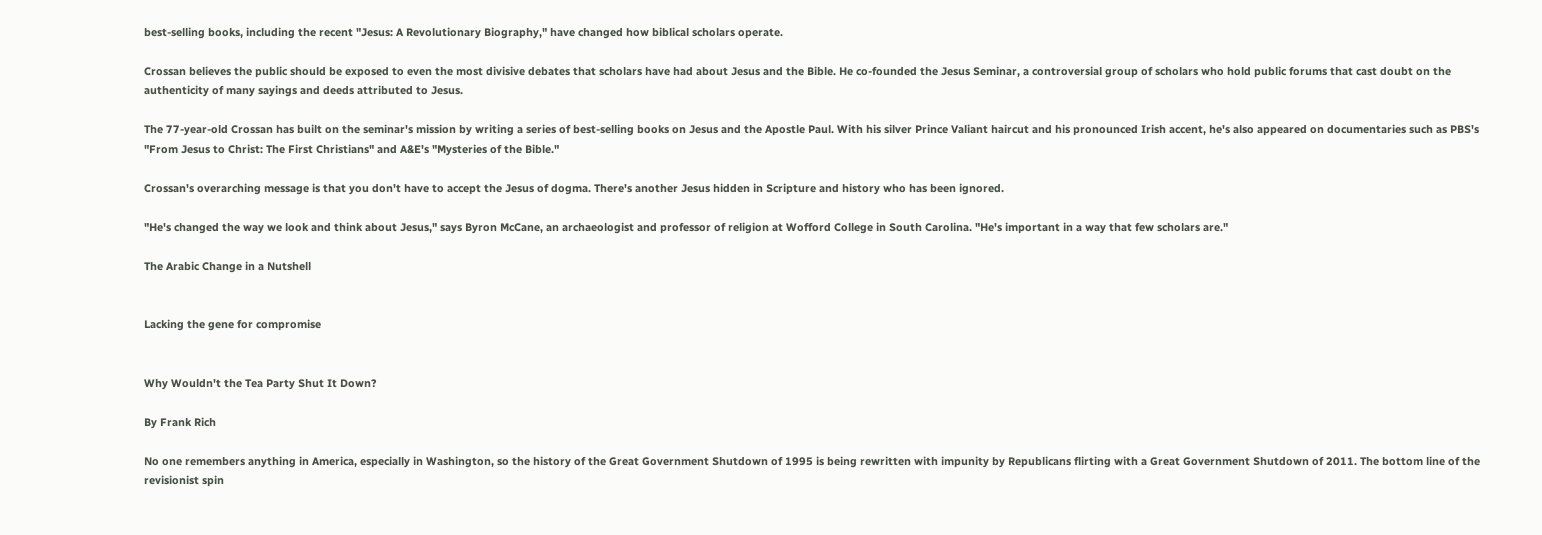best-selling books, including the recent "Jesus: A Revolutionary Biography," have changed how biblical scholars operate.

Crossan believes the public should be exposed to even the most divisive debates that scholars have had about Jesus and the Bible. He co-founded the Jesus Seminar, a controversial group of scholars who hold public forums that cast doubt on the authenticity of many sayings and deeds attributed to Jesus.

The 77-year-old Crossan has built on the seminar's mission by writing a series of best-selling books on Jesus and the Apostle Paul. With his silver Prince Valiant haircut and his pronounced Irish accent, he's also appeared on documentaries such as PBS's "From Jesus to Christ: The First Christians" and A&E's "Mysteries of the Bible."

Crossan's overarching message is that you don't have to accept the Jesus of dogma. There's another Jesus hidden in Scripture and history who has been ignored.

"He's changed the way we look and think about Jesus," says Byron McCane, an archaeologist and professor of religion at Wofford College in South Carolina. "He's important in a way that few scholars are."

The Arabic Change in a Nutshell


Lacking the gene for compromise


Why Wouldn't the Tea Party Shut It Down?

By Frank Rich

No one remembers anything in America, especially in Washington, so the history of the Great Government Shutdown of 1995 is being rewritten with impunity by Republicans flirting with a Great Government Shutdown of 2011. The bottom line of the revisionist spin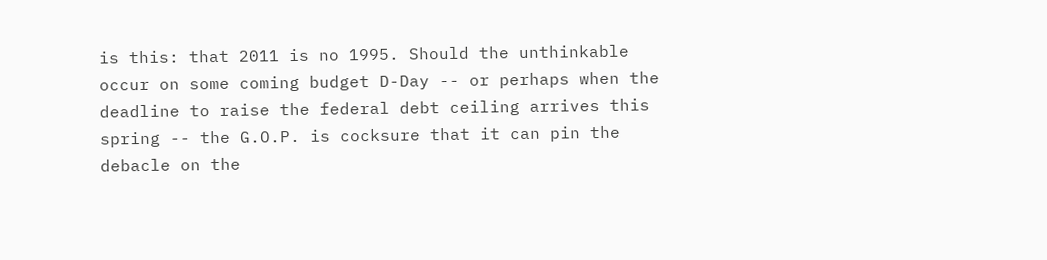is this: that 2011 is no 1995. Should the unthinkable occur on some coming budget D-Day -- or perhaps when the deadline to raise the federal debt ceiling arrives this spring -- the G.O.P. is cocksure that it can pin the debacle on the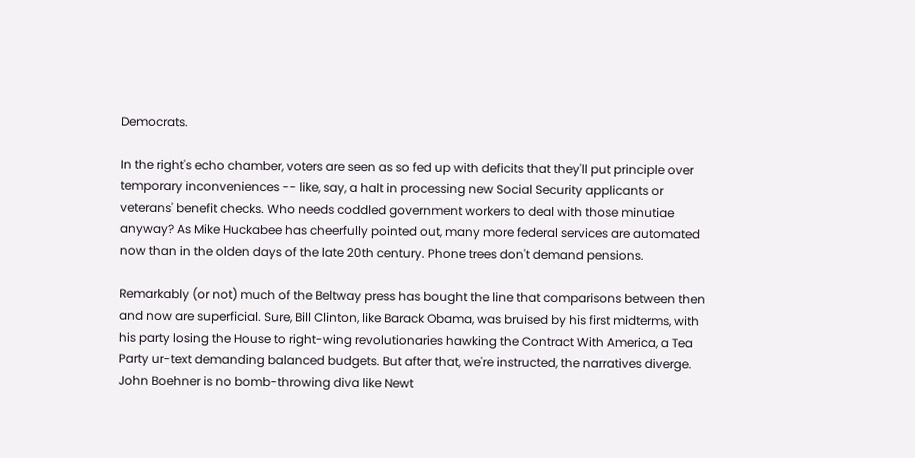Democrats.

In the right's echo chamber, voters are seen as so fed up with deficits that they'll put principle over temporary inconveniences -- like, say, a halt in processing new Social Security applicants or veterans' benefit checks. Who needs coddled government workers to deal with those minutiae anyway? As Mike Huckabee has cheerfully pointed out, many more federal services are automated now than in the olden days of the late 20th century. Phone trees don't demand pensions.

Remarkably (or not) much of the Beltway press has bought the line that comparisons between then and now are superficial. Sure, Bill Clinton, like Barack Obama, was bruised by his first midterms, with his party losing the House to right-wing revolutionaries hawking the Contract With America, a Tea Party ur-text demanding balanced budgets. But after that, we're instructed, the narratives diverge. John Boehner is no bomb-throwing diva like Newt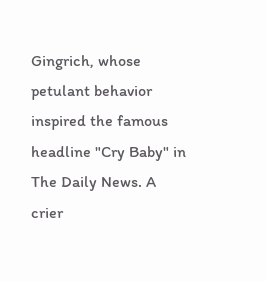Gingrich, whose petulant behavior inspired the famous headline "Cry Baby" in The Daily News. A crier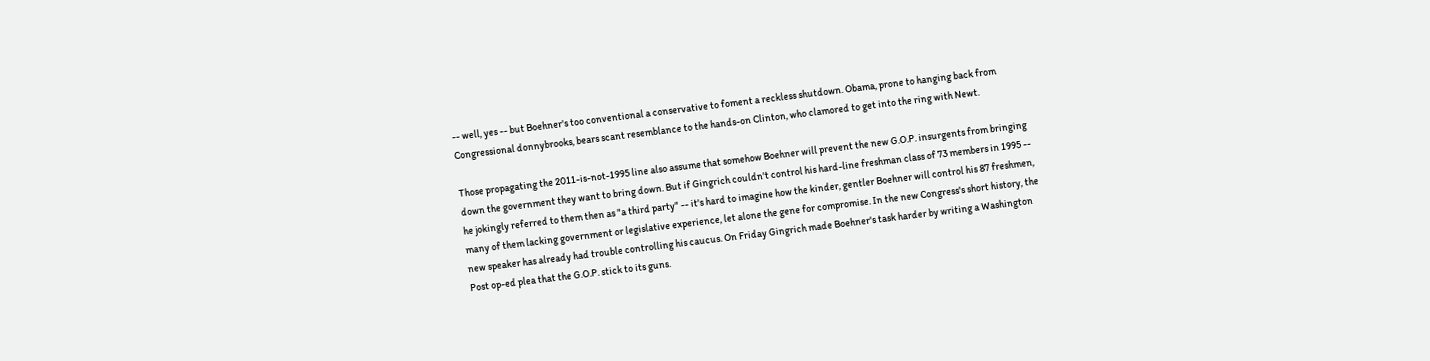-- well, yes -- but Boehner's too conventional a conservative to foment a reckless shutdown. Obama, prone to hanging back from Congressional donnybrooks, bears scant resemblance to the hands-on Clinton, who clamored to get into the ring with Newt.

Those propagating the 2011-is-not-1995 line also assume that somehow Boehner will prevent the new G.O.P. insurgents from bringing down the government they want to bring down. But if Gingrich couldn't control his hard-line freshman class of 73 members in 1995 -- he jokingly referred to them then as "a third party" -- it's hard to imagine how the kinder, gentler Boehner will control his 87 freshmen, many of them lacking government or legislative experience, let alone the gene for compromise. In the new Congress's short history, the new speaker has already had trouble controlling his caucus. On Friday Gingrich made Boehner's task harder by writing a Washington Post op-ed plea that the G.O.P. stick to its guns.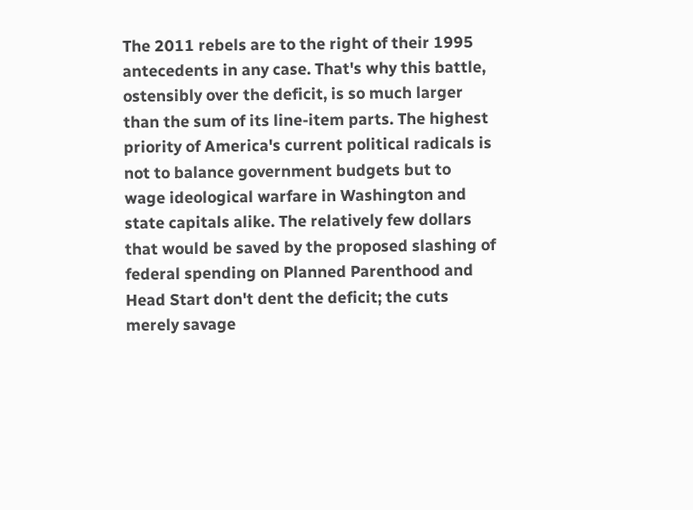The 2011 rebels are to the right of their 1995 antecedents in any case. That's why this battle, ostensibly over the deficit, is so much larger than the sum of its line-item parts. The highest priority of America's current political radicals is not to balance government budgets but to wage ideological warfare in Washington and state capitals alike. The relatively few dollars that would be saved by the proposed slashing of federal spending on Planned Parenthood and Head Start don't dent the deficit; the cuts merely savage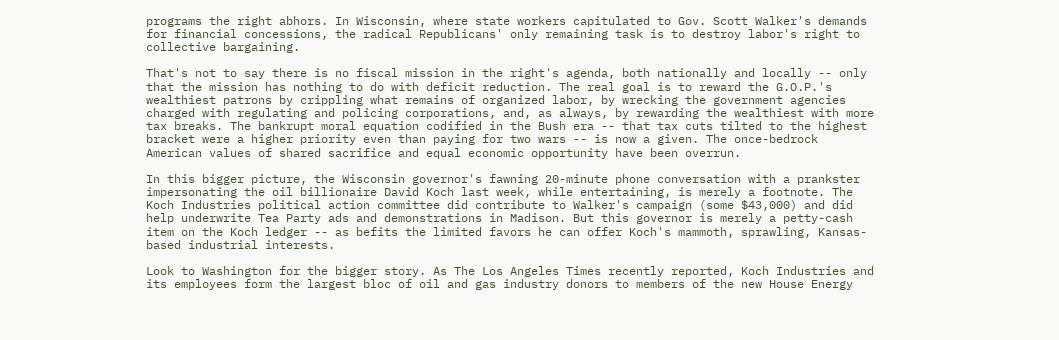programs the right abhors. In Wisconsin, where state workers capitulated to Gov. Scott Walker's demands for financial concessions, the radical Republicans' only remaining task is to destroy labor's right to collective bargaining.

That's not to say there is no fiscal mission in the right's agenda, both nationally and locally -- only that the mission has nothing to do with deficit reduction. The real goal is to reward the G.O.P.'s wealthiest patrons by crippling what remains of organized labor, by wrecking the government agencies charged with regulating and policing corporations, and, as always, by rewarding the wealthiest with more tax breaks. The bankrupt moral equation codified in the Bush era -- that tax cuts tilted to the highest bracket were a higher priority even than paying for two wars -- is now a given. The once-bedrock American values of shared sacrifice and equal economic opportunity have been overrun.

In this bigger picture, the Wisconsin governor's fawning 20-minute phone conversation with a prankster impersonating the oil billionaire David Koch last week, while entertaining, is merely a footnote. The Koch Industries political action committee did contribute to Walker's campaign (some $43,000) and did help underwrite Tea Party ads and demonstrations in Madison. But this governor is merely a petty-cash item on the Koch ledger -- as befits the limited favors he can offer Koch's mammoth, sprawling, Kansas-based industrial interests.

Look to Washington for the bigger story. As The Los Angeles Times recently reported, Koch Industries and its employees form the largest bloc of oil and gas industry donors to members of the new House Energy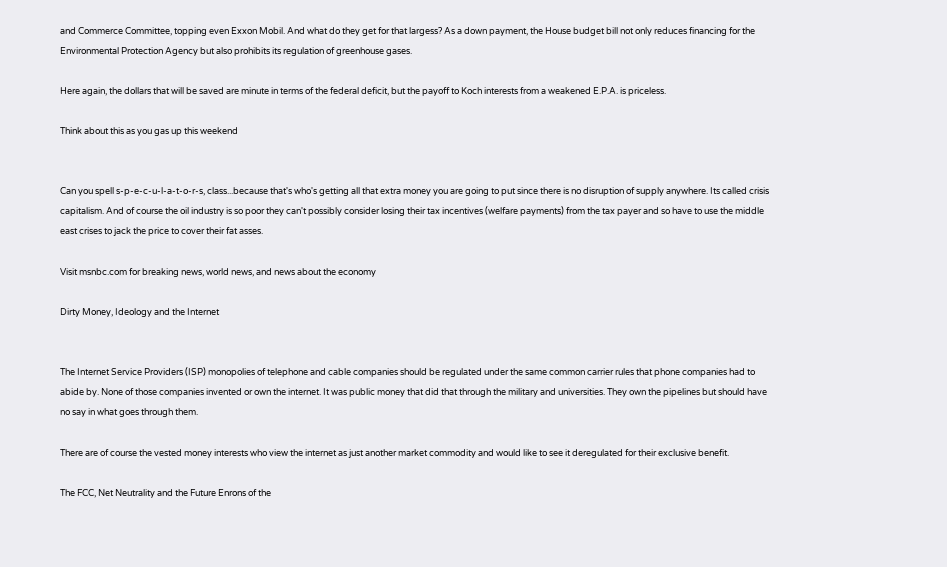and Commerce Committee, topping even Exxon Mobil. And what do they get for that largess? As a down payment, the House budget bill not only reduces financing for the Environmental Protection Agency but also prohibits its regulation of greenhouse gases.

Here again, the dollars that will be saved are minute in terms of the federal deficit, but the payoff to Koch interests from a weakened E.P.A. is priceless.

Think about this as you gas up this weekend


Can you spell s-p-e-c-u-l-a-t-o-r-s, class...because that's who's getting all that extra money you are going to put since there is no disruption of supply anywhere. Its called crisis capitalism. And of course the oil industry is so poor they can't possibly consider losing their tax incentives (welfare payments) from the tax payer and so have to use the middle east crises to jack the price to cover their fat asses.

Visit msnbc.com for breaking news, world news, and news about the economy

Dirty Money, Ideology and the Internet


The Internet Service Providers (ISP) monopolies of telephone and cable companies should be regulated under the same common carrier rules that phone companies had to abide by. None of those companies invented or own the internet. It was public money that did that through the military and universities. They own the pipelines but should have no say in what goes through them.

There are of course the vested money interests who view the internet as just another market commodity and would like to see it deregulated for their exclusive benefit.

The FCC, Net Neutrality and the Future Enrons of the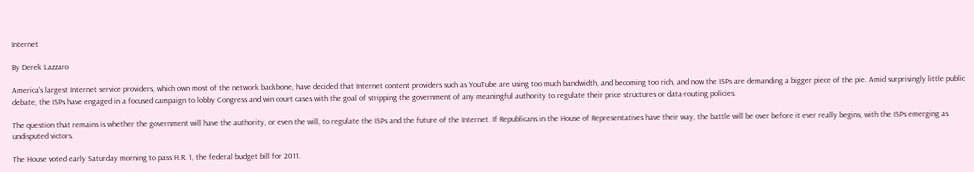Internet

By Derek Lazzaro

America's largest Internet service providers, which own most of the network backbone, have decided that Internet content providers such as YouTube are using too much bandwidth, and becoming too rich, and now the ISPs are demanding a bigger piece of the pie. Amid surprisingly little public debate, the ISPs have engaged in a focused campaign to lobby Congress and win court cases with the goal of stripping the government of any meaningful authority to regulate their price structures or data-routing policies.

The question that remains is whether the government will have the authority, or even the will, to regulate the ISPs and the future of the Internet. If Republicans in the House of Representatives have their way, the battle will be over before it ever really begins, with the ISPs emerging as undisputed victors.

The House voted early Saturday morning to pass H.R. 1, the federal budget bill for 2011.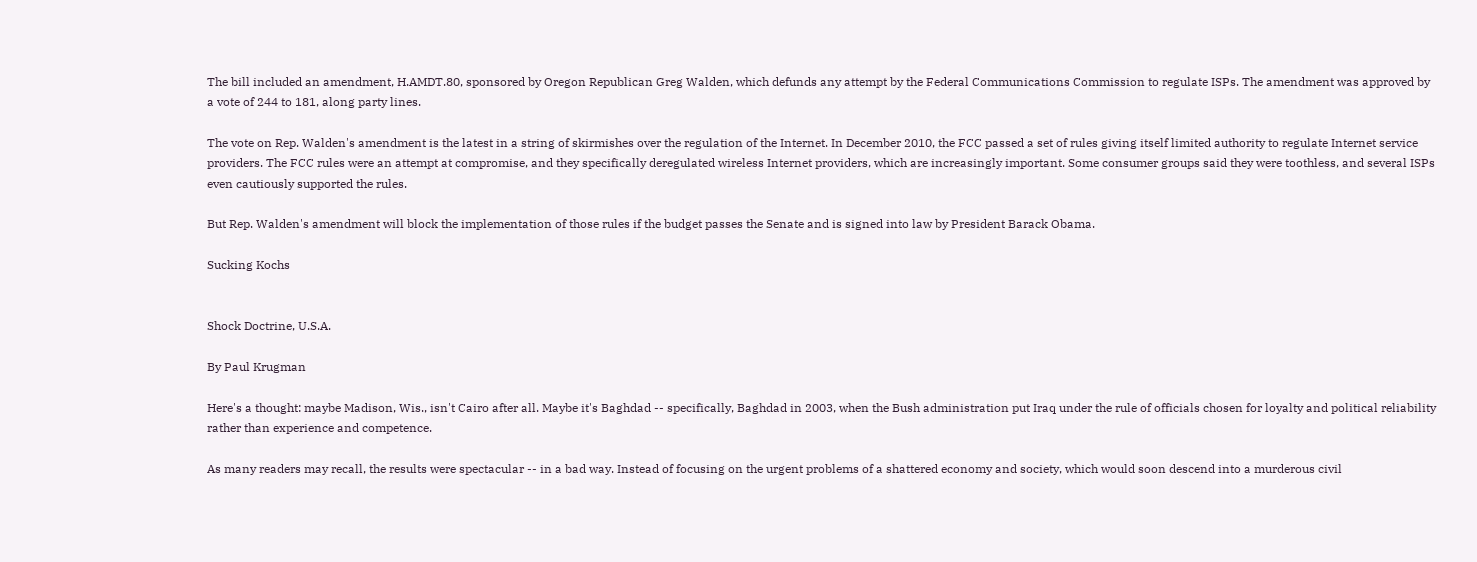The bill included an amendment, H.AMDT.80, sponsored by Oregon Republican Greg Walden, which defunds any attempt by the Federal Communications Commission to regulate ISPs. The amendment was approved by a vote of 244 to 181, along party lines.

The vote on Rep. Walden's amendment is the latest in a string of skirmishes over the regulation of the Internet. In December 2010, the FCC passed a set of rules giving itself limited authority to regulate Internet service providers. The FCC rules were an attempt at compromise, and they specifically deregulated wireless Internet providers, which are increasingly important. Some consumer groups said they were toothless, and several ISPs even cautiously supported the rules.

But Rep. Walden's amendment will block the implementation of those rules if the budget passes the Senate and is signed into law by President Barack Obama.

Sucking Kochs


Shock Doctrine, U.S.A.

By Paul Krugman

Here's a thought: maybe Madison, Wis., isn't Cairo after all. Maybe it's Baghdad -- specifically, Baghdad in 2003, when the Bush administration put Iraq under the rule of officials chosen for loyalty and political reliability rather than experience and competence.

As many readers may recall, the results were spectacular -- in a bad way. Instead of focusing on the urgent problems of a shattered economy and society, which would soon descend into a murderous civil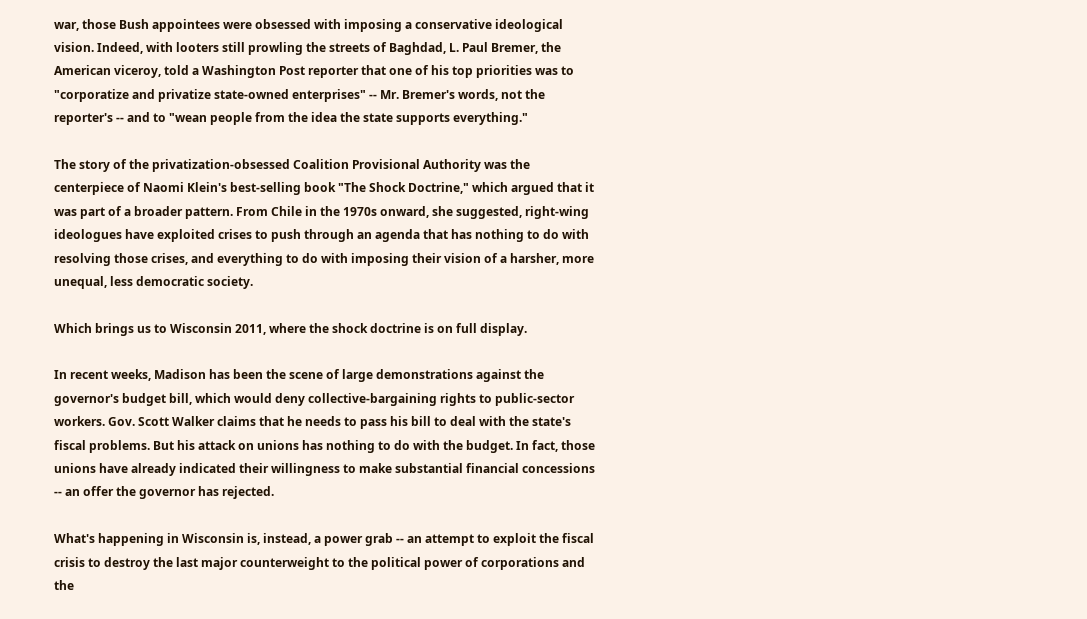war, those Bush appointees were obsessed with imposing a conservative ideological vision. Indeed, with looters still prowling the streets of Baghdad, L. Paul Bremer, the American viceroy, told a Washington Post reporter that one of his top priorities was to "corporatize and privatize state-owned enterprises" -- Mr. Bremer's words, not the reporter's -- and to "wean people from the idea the state supports everything."

The story of the privatization-obsessed Coalition Provisional Authority was the centerpiece of Naomi Klein's best-selling book "The Shock Doctrine," which argued that it was part of a broader pattern. From Chile in the 1970s onward, she suggested, right-wing ideologues have exploited crises to push through an agenda that has nothing to do with resolving those crises, and everything to do with imposing their vision of a harsher, more unequal, less democratic society.

Which brings us to Wisconsin 2011, where the shock doctrine is on full display.

In recent weeks, Madison has been the scene of large demonstrations against the governor's budget bill, which would deny collective-bargaining rights to public-sector workers. Gov. Scott Walker claims that he needs to pass his bill to deal with the state's fiscal problems. But his attack on unions has nothing to do with the budget. In fact, those unions have already indicated their willingness to make substantial financial concessions -- an offer the governor has rejected.

What's happening in Wisconsin is, instead, a power grab -- an attempt to exploit the fiscal crisis to destroy the last major counterweight to the political power of corporations and the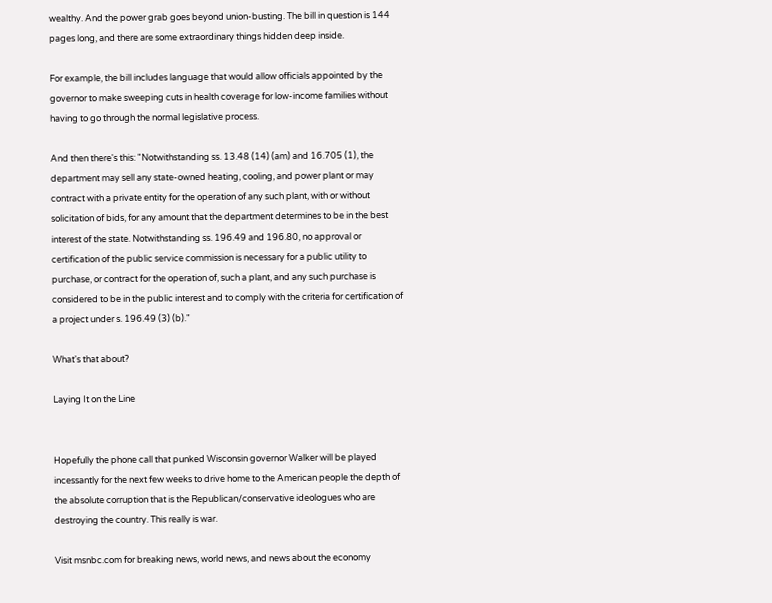wealthy. And the power grab goes beyond union-busting. The bill in question is 144 pages long, and there are some extraordinary things hidden deep inside.

For example, the bill includes language that would allow officials appointed by the governor to make sweeping cuts in health coverage for low-income families without having to go through the normal legislative process.

And then there's this: "Notwithstanding ss. 13.48 (14) (am) and 16.705 (1), the department may sell any state-owned heating, cooling, and power plant or may contract with a private entity for the operation of any such plant, with or without solicitation of bids, for any amount that the department determines to be in the best interest of the state. Notwithstanding ss. 196.49 and 196.80, no approval or certification of the public service commission is necessary for a public utility to purchase, or contract for the operation of, such a plant, and any such purchase is considered to be in the public interest and to comply with the criteria for certification of a project under s. 196.49 (3) (b)."

What's that about?

Laying It on the Line


Hopefully the phone call that punked Wisconsin governor Walker will be played incessantly for the next few weeks to drive home to the American people the depth of the absolute corruption that is the Republican/conservative ideologues who are destroying the country. This really is war.

Visit msnbc.com for breaking news, world news, and news about the economy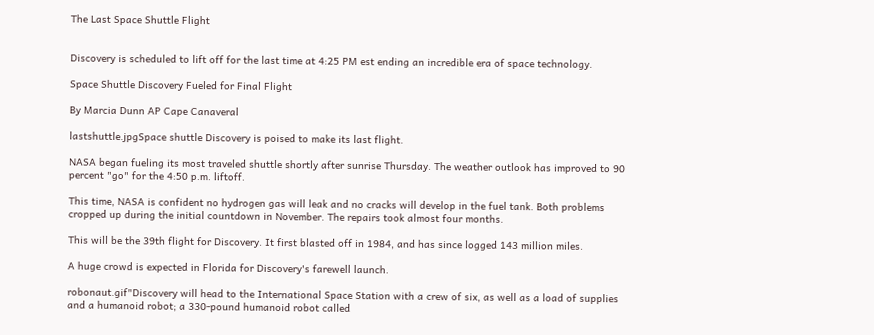The Last Space Shuttle Flight


Discovery is scheduled to lift off for the last time at 4:25 PM est ending an incredible era of space technology.

Space Shuttle Discovery Fueled for Final Flight

By Marcia Dunn AP Cape Canaveral

lastshuttle.jpgSpace shuttle Discovery is poised to make its last flight.

NASA began fueling its most traveled shuttle shortly after sunrise Thursday. The weather outlook has improved to 90 percent "go" for the 4:50 p.m. liftoff.

This time, NASA is confident no hydrogen gas will leak and no cracks will develop in the fuel tank. Both problems cropped up during the initial countdown in November. The repairs took almost four months.

This will be the 39th flight for Discovery. It first blasted off in 1984, and has since logged 143 million miles.

A huge crowd is expected in Florida for Discovery's farewell launch.

robonaut.gif"Discovery will head to the International Space Station with a crew of six, as well as a load of supplies and a humanoid robot; a 330-pound humanoid robot called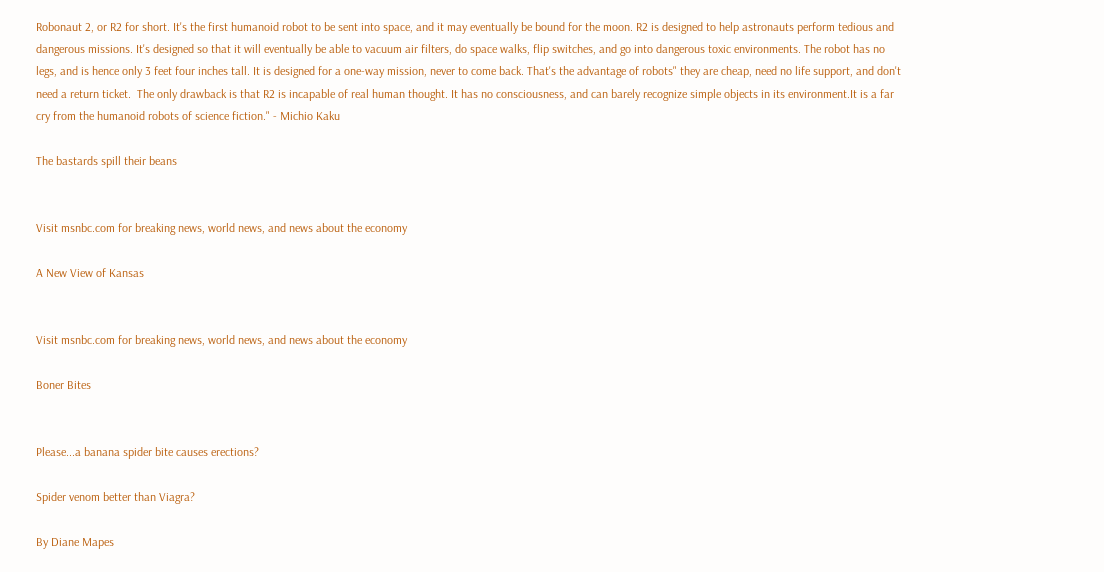Robonaut 2, or R2 for short. It's the first humanoid robot to be sent into space, and it may eventually be bound for the moon. R2 is designed to help astronauts perform tedious and dangerous missions. It's designed so that it will eventually be able to vacuum air filters, do space walks, flip switches, and go into dangerous toxic environments. The robot has no legs, and is hence only 3 feet four inches tall. It is designed for a one-way mission, never to come back. That's the advantage of robots" they are cheap, need no life support, and don't need a return ticket.  The only drawback is that R2 is incapable of real human thought. It has no consciousness, and can barely recognize simple objects in its environment.It is a far cry from the humanoid robots of science fiction." - Michio Kaku

The bastards spill their beans


Visit msnbc.com for breaking news, world news, and news about the economy

A New View of Kansas


Visit msnbc.com for breaking news, world news, and news about the economy

Boner Bites


Please...a banana spider bite causes erections?

Spider venom better than Viagra?

By Diane Mapes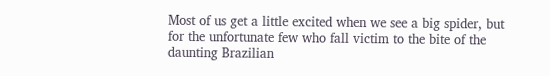Most of us get a little excited when we see a big spider, but for the unfortunate few who fall victim to the bite of the daunting Brazilian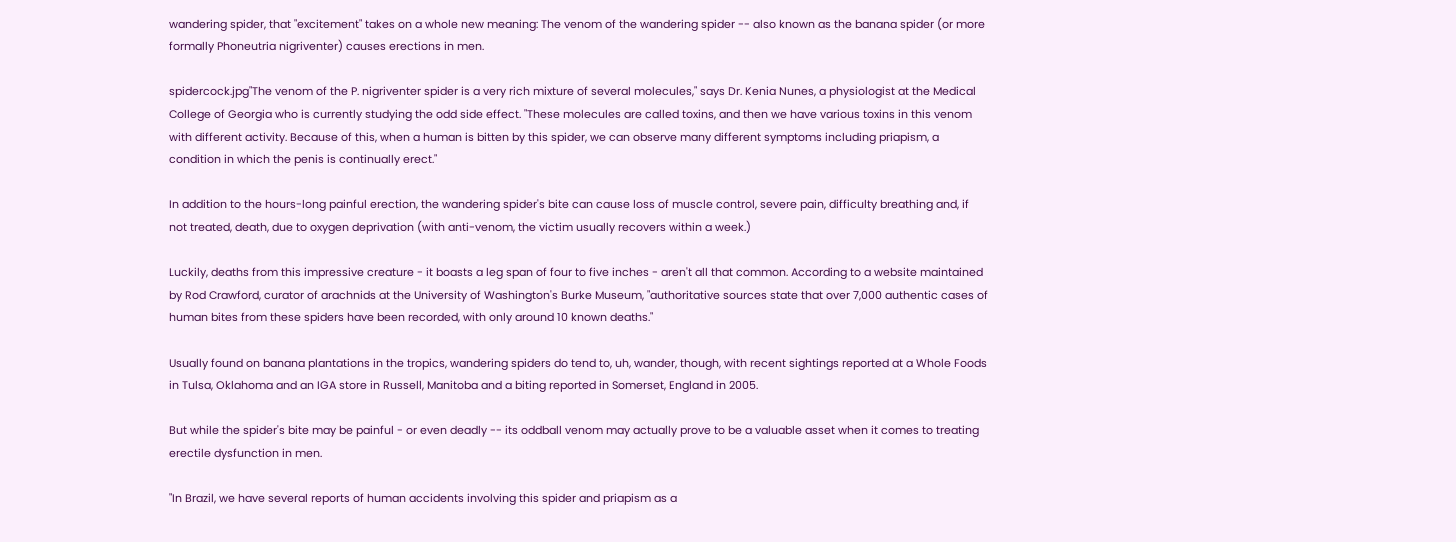wandering spider, that "excitement" takes on a whole new meaning: The venom of the wandering spider -- also known as the banana spider (or more formally Phoneutria nigriventer) causes erections in men.

spidercock.jpg"The venom of the P. nigriventer spider is a very rich mixture of several molecules," says Dr. Kenia Nunes, a physiologist at the Medical College of Georgia who is currently studying the odd side effect. "These molecules are called toxins, and then we have various toxins in this venom with different activity. Because of this, when a human is bitten by this spider, we can observe many different symptoms including priapism, a condition in which the penis is continually erect."

In addition to the hours-long painful erection, the wandering spider's bite can cause loss of muscle control, severe pain, difficulty breathing and, if not treated, death, due to oxygen deprivation (with anti-venom, the victim usually recovers within a week.)

Luckily, deaths from this impressive creature - it boasts a leg span of four to five inches - aren't all that common. According to a website maintained by Rod Crawford, curator of arachnids at the University of Washington's Burke Museum, "authoritative sources state that over 7,000 authentic cases of human bites from these spiders have been recorded, with only around 10 known deaths."

Usually found on banana plantations in the tropics, wandering spiders do tend to, uh, wander, though, with recent sightings reported at a Whole Foods in Tulsa, Oklahoma and an IGA store in Russell, Manitoba and a biting reported in Somerset, England in 2005.

But while the spider's bite may be painful - or even deadly -- its oddball venom may actually prove to be a valuable asset when it comes to treating erectile dysfunction in men.

"In Brazil, we have several reports of human accidents involving this spider and priapism as a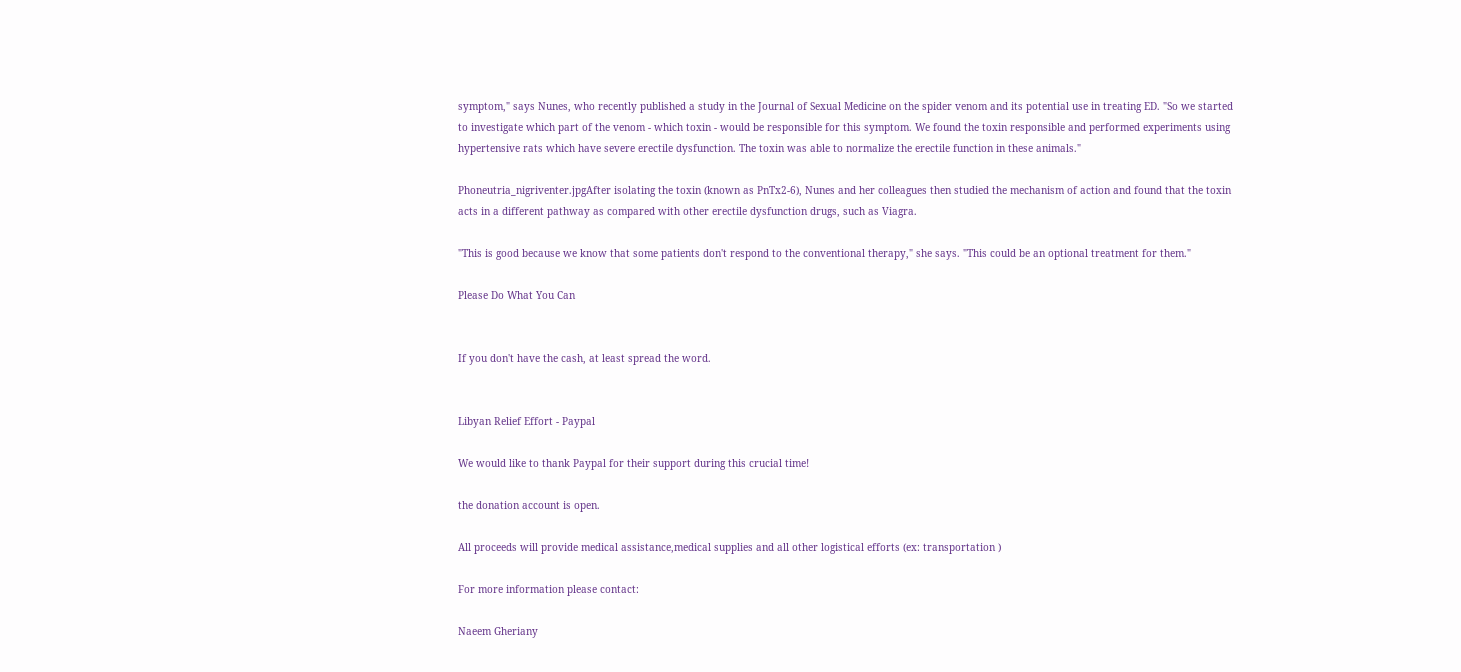symptom," says Nunes, who recently published a study in the Journal of Sexual Medicine on the spider venom and its potential use in treating ED. "So we started to investigate which part of the venom - which toxin - would be responsible for this symptom. We found the toxin responsible and performed experiments using hypertensive rats which have severe erectile dysfunction. The toxin was able to normalize the erectile function in these animals."

Phoneutria_nigriventer.jpgAfter isolating the toxin (known as PnTx2-6), Nunes and her colleagues then studied the mechanism of action and found that the toxin acts in a different pathway as compared with other erectile dysfunction drugs, such as Viagra.

"This is good because we know that some patients don't respond to the conventional therapy," she says. "This could be an optional treatment for them."

Please Do What You Can


If you don't have the cash, at least spread the word.


Libyan Relief Effort - Paypal

We would like to thank Paypal for their support during this crucial time!

the donation account is open.

All proceeds will provide medical assistance,medical supplies and all other logistical efforts (ex: transportation )

For more information please contact:

Naeem Gheriany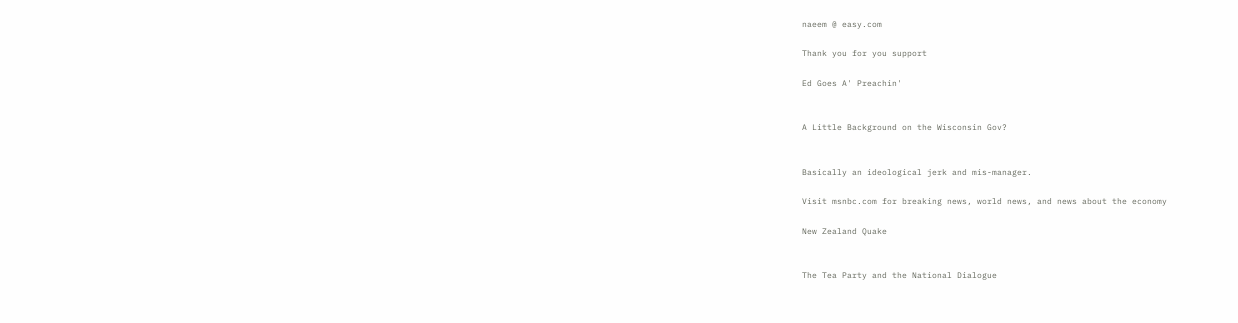naeem @ easy.com

Thank you for you support

Ed Goes A' Preachin'


A Little Background on the Wisconsin Gov?


Basically an ideological jerk and mis-manager.

Visit msnbc.com for breaking news, world news, and news about the economy

New Zealand Quake


The Tea Party and the National Dialogue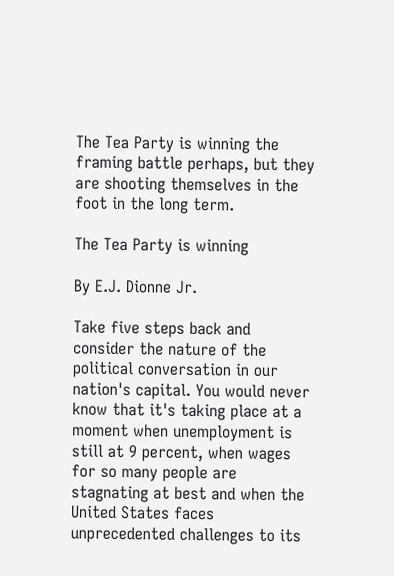The Tea Party is winning the framing battle perhaps, but they are shooting themselves in the foot in the long term.

The Tea Party is winning

By E.J. Dionne Jr.

Take five steps back and consider the nature of the political conversation in our nation's capital. You would never know that it's taking place at a moment when unemployment is still at 9 percent, when wages for so many people are stagnating at best and when the United States faces unprecedented challenges to its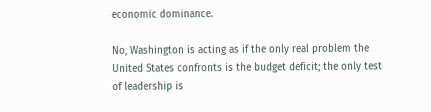economic dominance.

No, Washington is acting as if the only real problem the United States confronts is the budget deficit; the only test of leadership is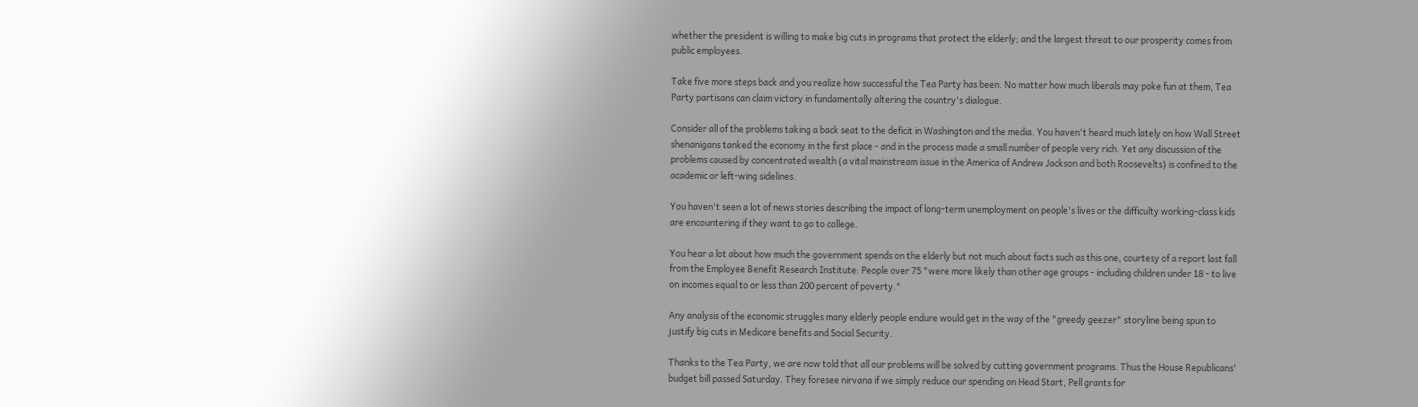whether the president is willing to make big cuts in programs that protect the elderly; and the largest threat to our prosperity comes from public employees.

Take five more steps back and you realize how successful the Tea Party has been. No matter how much liberals may poke fun at them, Tea Party partisans can claim victory in fundamentally altering the country's dialogue.

Consider all of the problems taking a back seat to the deficit in Washington and the media. You haven't heard much lately on how Wall Street shenanigans tanked the economy in the first place - and in the process made a small number of people very rich. Yet any discussion of the problems caused by concentrated wealth (a vital mainstream issue in the America of Andrew Jackson and both Roosevelts) is confined to the academic or left-wing sidelines.

You haven't seen a lot of news stories describing the impact of long-term unemployment on people's lives or the difficulty working-class kids are encountering if they want to go to college.

You hear a lot about how much the government spends on the elderly but not much about facts such as this one, courtesy of a report last fall from the Employee Benefit Research Institute: People over 75 "were more likely than other age groups - including children under 18 - to live on incomes equal to or less than 200 percent of poverty."

Any analysis of the economic struggles many elderly people endure would get in the way of the "greedy geezer" storyline being spun to justify big cuts in Medicare benefits and Social Security.

Thanks to the Tea Party, we are now told that all our problems will be solved by cutting government programs. Thus the House Republicans' budget bill passed Saturday. They foresee nirvana if we simply reduce our spending on Head Start, Pell grants for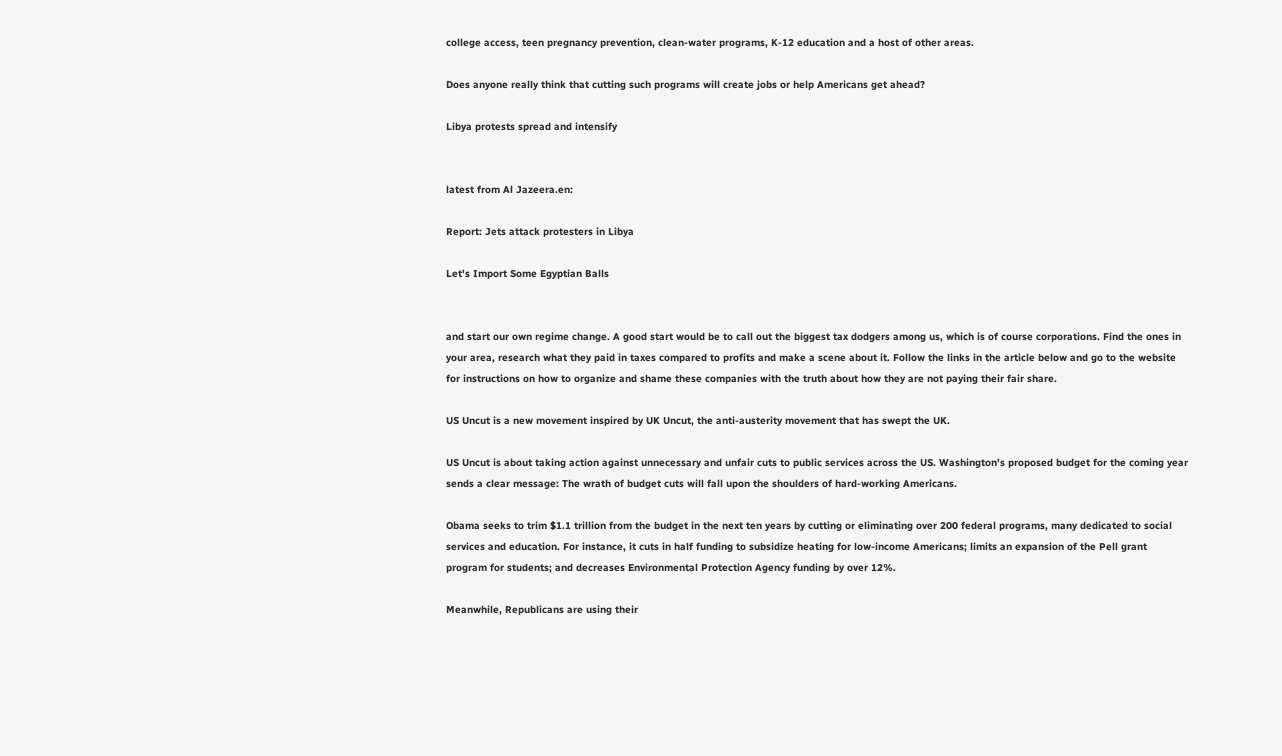college access, teen pregnancy prevention, clean-water programs, K-12 education and a host of other areas.

Does anyone really think that cutting such programs will create jobs or help Americans get ahead?

Libya protests spread and intensify


latest from Al Jazeera.en:

Report: Jets attack protesters in Libya

Let's Import Some Egyptian Balls


and start our own regime change. A good start would be to call out the biggest tax dodgers among us, which is of course corporations. Find the ones in your area, research what they paid in taxes compared to profits and make a scene about it. Follow the links in the article below and go to the website for instructions on how to organize and shame these companies with the truth about how they are not paying their fair share.

US Uncut is a new movement inspired by UK Uncut, the anti-austerity movement that has swept the UK.

US Uncut is about taking action against unnecessary and unfair cuts to public services across the US. Washington's proposed budget for the coming year sends a clear message: The wrath of budget cuts will fall upon the shoulders of hard-working Americans.

Obama seeks to trim $1.1 trillion from the budget in the next ten years by cutting or eliminating over 200 federal programs, many dedicated to social services and education. For instance, it cuts in half funding to subsidize heating for low-income Americans; limits an expansion of the Pell grant program for students; and decreases Environmental Protection Agency funding by over 12%.

Meanwhile, Republicans are using their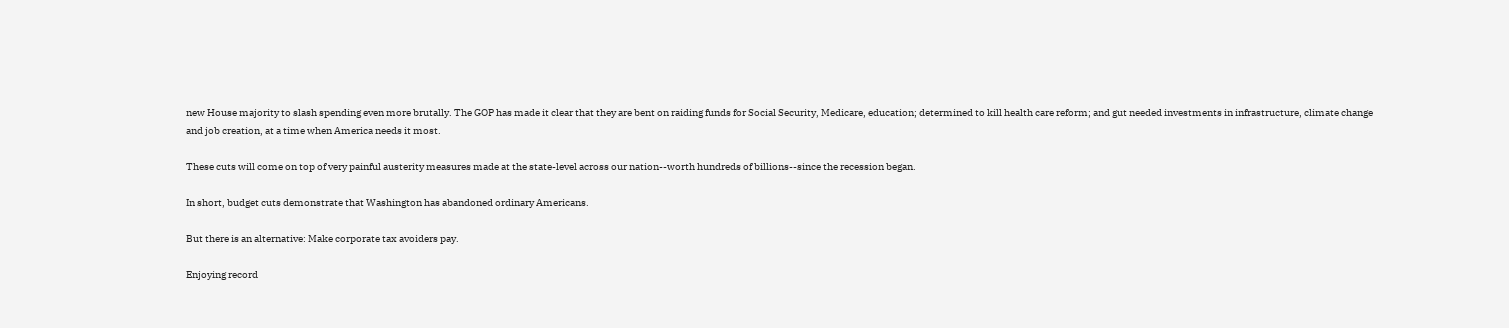new House majority to slash spending even more brutally. The GOP has made it clear that they are bent on raiding funds for Social Security, Medicare, education; determined to kill health care reform; and gut needed investments in infrastructure, climate change and job creation, at a time when America needs it most.

These cuts will come on top of very painful austerity measures made at the state-level across our nation--worth hundreds of billions--since the recession began.

In short, budget cuts demonstrate that Washington has abandoned ordinary Americans.

But there is an alternative: Make corporate tax avoiders pay.

Enjoying record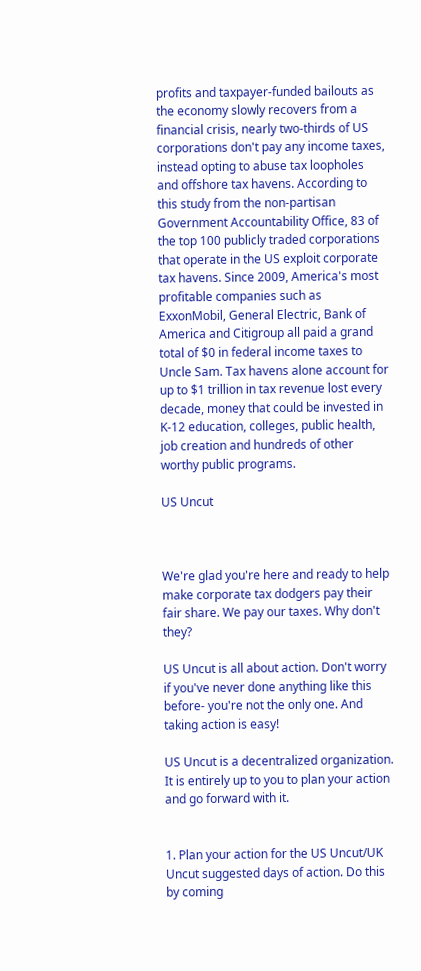profits and taxpayer-funded bailouts as the economy slowly recovers from a financial crisis, nearly two-thirds of US corporations don't pay any income taxes, instead opting to abuse tax loopholes and offshore tax havens. According to this study from the non-partisan Government Accountability Office, 83 of the top 100 publicly traded corporations that operate in the US exploit corporate tax havens. Since 2009, America's most profitable companies such as ExxonMobil, General Electric, Bank of America and Citigroup all paid a grand total of $0 in federal income taxes to Uncle Sam. Tax havens alone account for up to $1 trillion in tax revenue lost every decade, money that could be invested in K-12 education, colleges, public health, job creation and hundreds of other worthy public programs.

US Uncut



We're glad you're here and ready to help make corporate tax dodgers pay their fair share. We pay our taxes. Why don't they?

US Uncut is all about action. Don't worry if you've never done anything like this before- you're not the only one. And taking action is easy!

US Uncut is a decentralized organization. It is entirely up to you to plan your action and go forward with it.


1. Plan your action for the US Uncut/UK Uncut suggested days of action. Do this by coming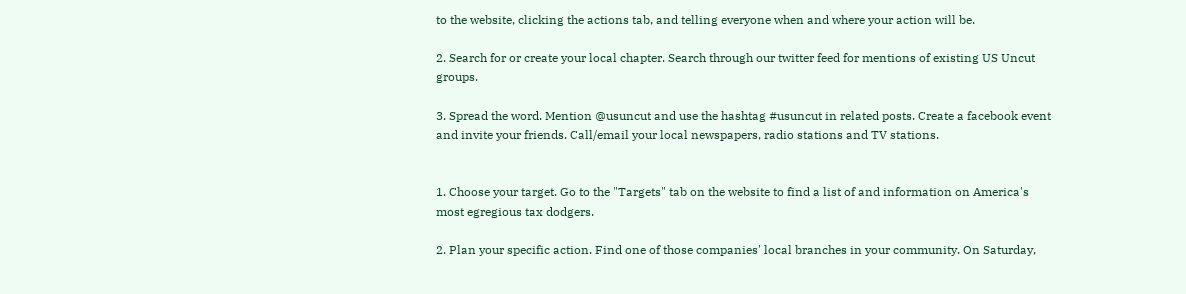to the website, clicking the actions tab, and telling everyone when and where your action will be.

2. Search for or create your local chapter. Search through our twitter feed for mentions of existing US Uncut groups.

3. Spread the word. Mention @usuncut and use the hashtag #usuncut in related posts. Create a facebook event and invite your friends. Call/email your local newspapers, radio stations and TV stations.


1. Choose your target. Go to the "Targets" tab on the website to find a list of and information on America's most egregious tax dodgers.

2. Plan your specific action. Find one of those companies' local branches in your community. On Saturday,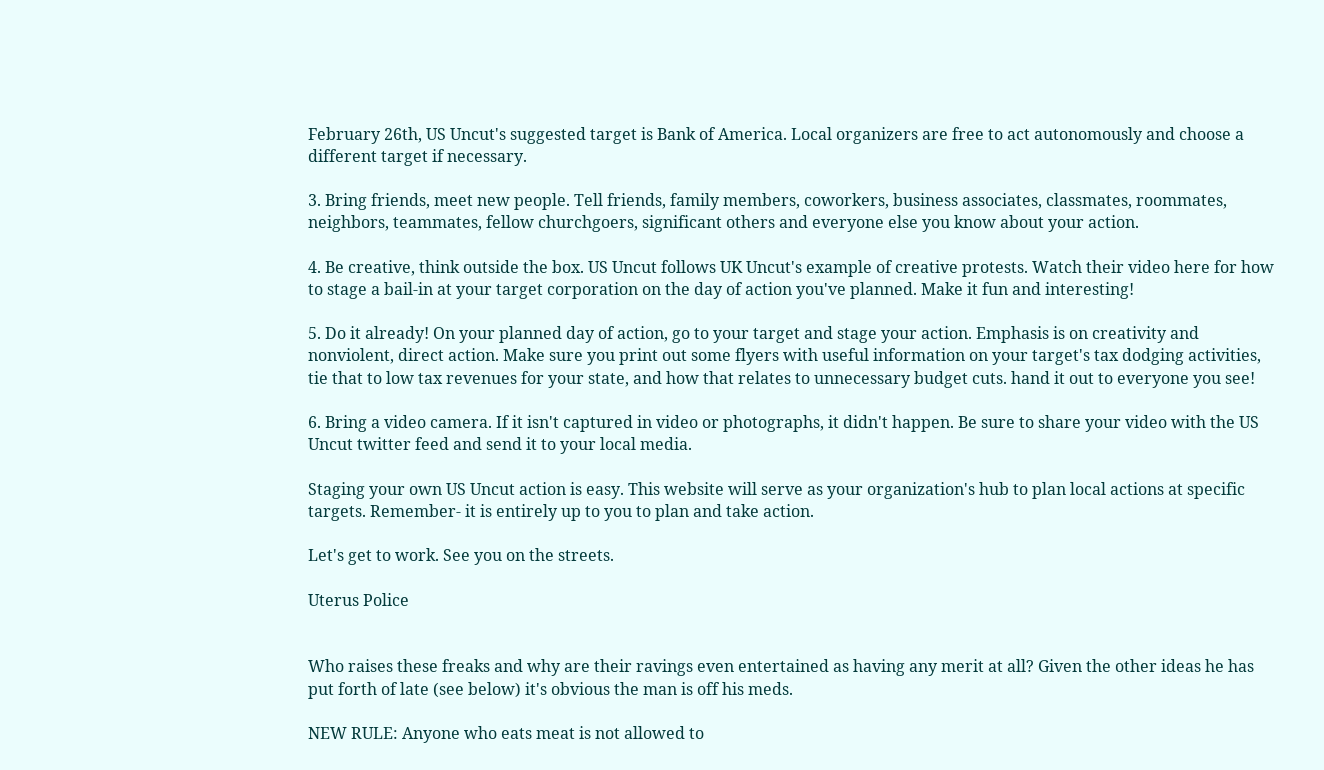February 26th, US Uncut's suggested target is Bank of America. Local organizers are free to act autonomously and choose a different target if necessary.

3. Bring friends, meet new people. Tell friends, family members, coworkers, business associates, classmates, roommates, neighbors, teammates, fellow churchgoers, significant others and everyone else you know about your action.

4. Be creative, think outside the box. US Uncut follows UK Uncut's example of creative protests. Watch their video here for how to stage a bail-in at your target corporation on the day of action you've planned. Make it fun and interesting!

5. Do it already! On your planned day of action, go to your target and stage your action. Emphasis is on creativity and nonviolent, direct action. Make sure you print out some flyers with useful information on your target's tax dodging activities, tie that to low tax revenues for your state, and how that relates to unnecessary budget cuts. hand it out to everyone you see!

6. Bring a video camera. If it isn't captured in video or photographs, it didn't happen. Be sure to share your video with the US Uncut twitter feed and send it to your local media.

Staging your own US Uncut action is easy. This website will serve as your organization's hub to plan local actions at specific targets. Remember- it is entirely up to you to plan and take action.

Let's get to work. See you on the streets.

Uterus Police


Who raises these freaks and why are their ravings even entertained as having any merit at all? Given the other ideas he has put forth of late (see below) it's obvious the man is off his meds.

NEW RULE: Anyone who eats meat is not allowed to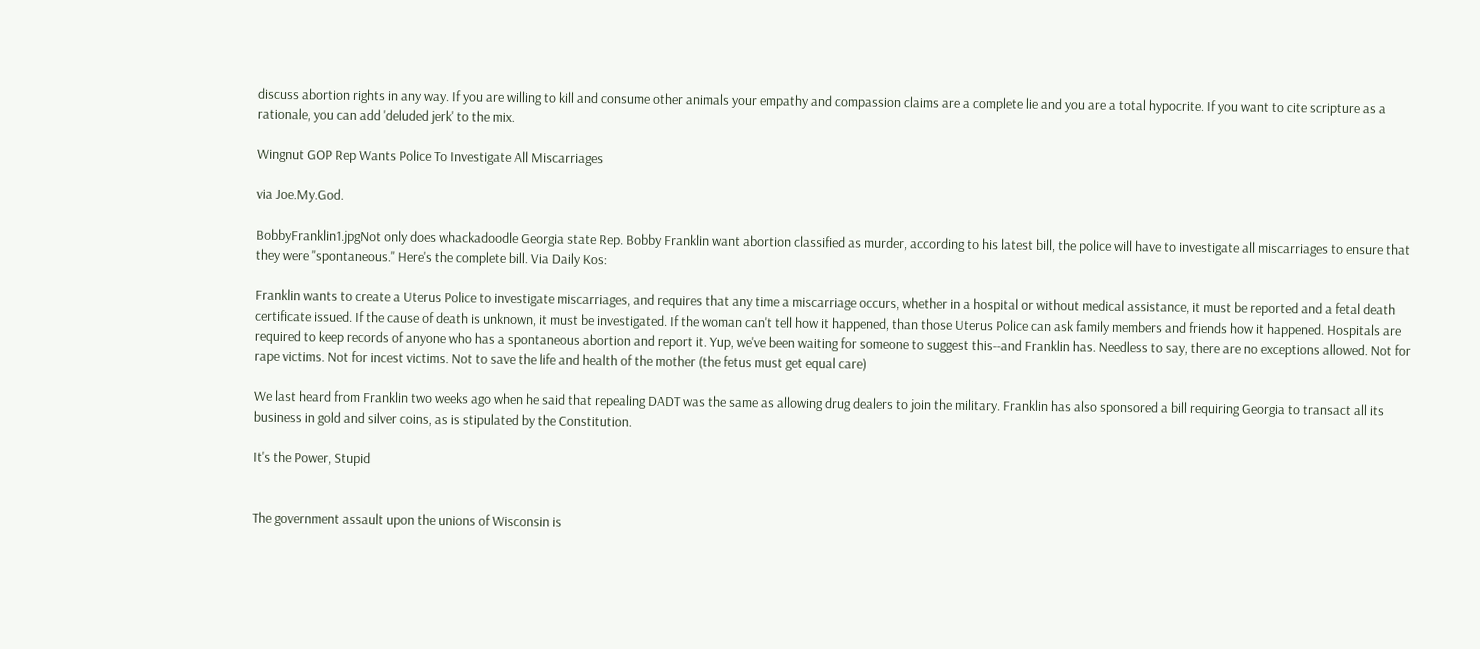discuss abortion rights in any way. If you are willing to kill and consume other animals your empathy and compassion claims are a complete lie and you are a total hypocrite. If you want to cite scripture as a rationale, you can add 'deluded jerk' to the mix.

Wingnut GOP Rep Wants Police To Investigate All Miscarriages

via Joe.My.God.

BobbyFranklin1.jpgNot only does whackadoodle Georgia state Rep. Bobby Franklin want abortion classified as murder, according to his latest bill, the police will have to investigate all miscarriages to ensure that they were "spontaneous." Here's the complete bill. Via Daily Kos:

Franklin wants to create a Uterus Police to investigate miscarriages, and requires that any time a miscarriage occurs, whether in a hospital or without medical assistance, it must be reported and a fetal death certificate issued. If the cause of death is unknown, it must be investigated. If the woman can't tell how it happened, than those Uterus Police can ask family members and friends how it happened. Hospitals are required to keep records of anyone who has a spontaneous abortion and report it. Yup, we've been waiting for someone to suggest this--and Franklin has. Needless to say, there are no exceptions allowed. Not for rape victims. Not for incest victims. Not to save the life and health of the mother (the fetus must get equal care)

We last heard from Franklin two weeks ago when he said that repealing DADT was the same as allowing drug dealers to join the military. Franklin has also sponsored a bill requiring Georgia to transact all its business in gold and silver coins, as is stipulated by the Constitution.

It's the Power, Stupid


The government assault upon the unions of Wisconsin is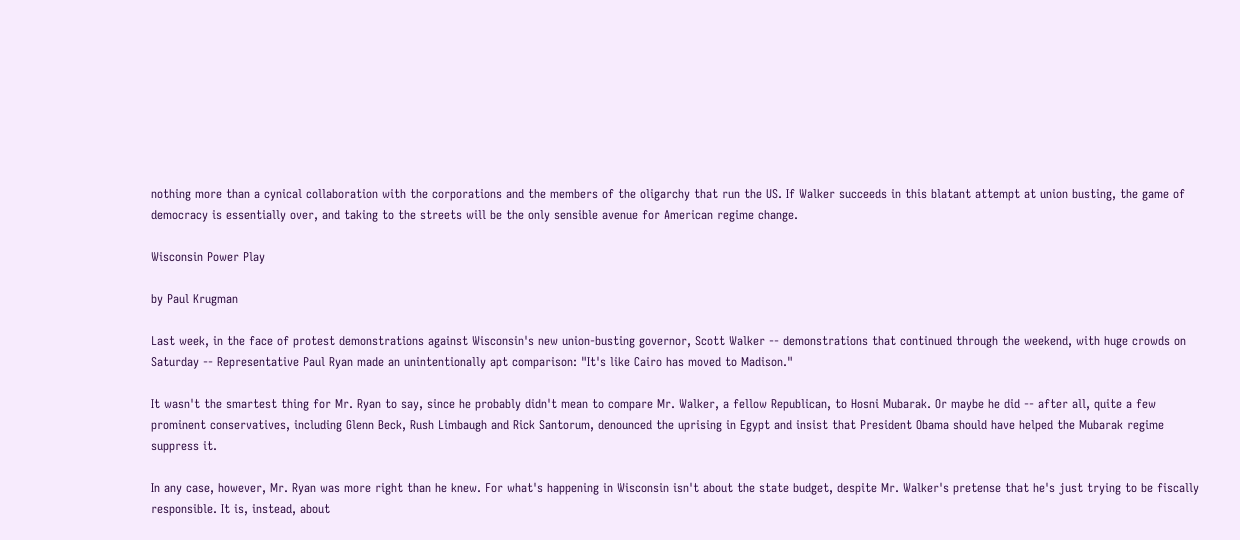nothing more than a cynical collaboration with the corporations and the members of the oligarchy that run the US. If Walker succeeds in this blatant attempt at union busting, the game of democracy is essentially over, and taking to the streets will be the only sensible avenue for American regime change.

Wisconsin Power Play

by Paul Krugman

Last week, in the face of protest demonstrations against Wisconsin's new union-busting governor, Scott Walker -- demonstrations that continued through the weekend, with huge crowds on Saturday -- Representative Paul Ryan made an unintentionally apt comparison: "It's like Cairo has moved to Madison."

It wasn't the smartest thing for Mr. Ryan to say, since he probably didn't mean to compare Mr. Walker, a fellow Republican, to Hosni Mubarak. Or maybe he did -- after all, quite a few prominent conservatives, including Glenn Beck, Rush Limbaugh and Rick Santorum, denounced the uprising in Egypt and insist that President Obama should have helped the Mubarak regime suppress it.

In any case, however, Mr. Ryan was more right than he knew. For what's happening in Wisconsin isn't about the state budget, despite Mr. Walker's pretense that he's just trying to be fiscally responsible. It is, instead, about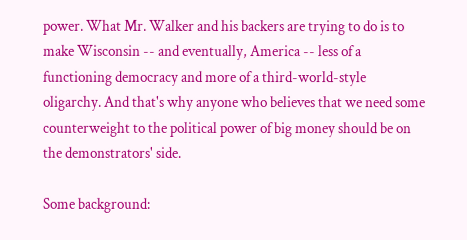power. What Mr. Walker and his backers are trying to do is to make Wisconsin -- and eventually, America -- less of a functioning democracy and more of a third-world-style oligarchy. And that's why anyone who believes that we need some counterweight to the political power of big money should be on the demonstrators' side.

Some background: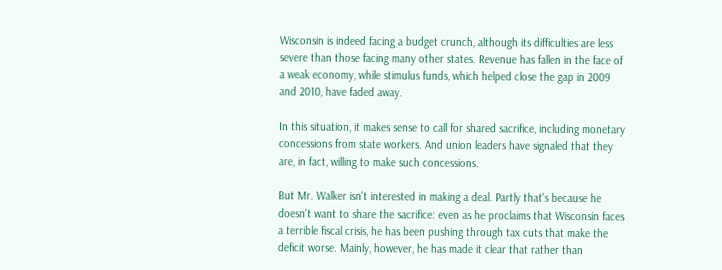Wisconsin is indeed facing a budget crunch, although its difficulties are less severe than those facing many other states. Revenue has fallen in the face of a weak economy, while stimulus funds, which helped close the gap in 2009 and 2010, have faded away.

In this situation, it makes sense to call for shared sacrifice, including monetary concessions from state workers. And union leaders have signaled that they are, in fact, willing to make such concessions.

But Mr. Walker isn't interested in making a deal. Partly that's because he doesn't want to share the sacrifice: even as he proclaims that Wisconsin faces a terrible fiscal crisis, he has been pushing through tax cuts that make the deficit worse. Mainly, however, he has made it clear that rather than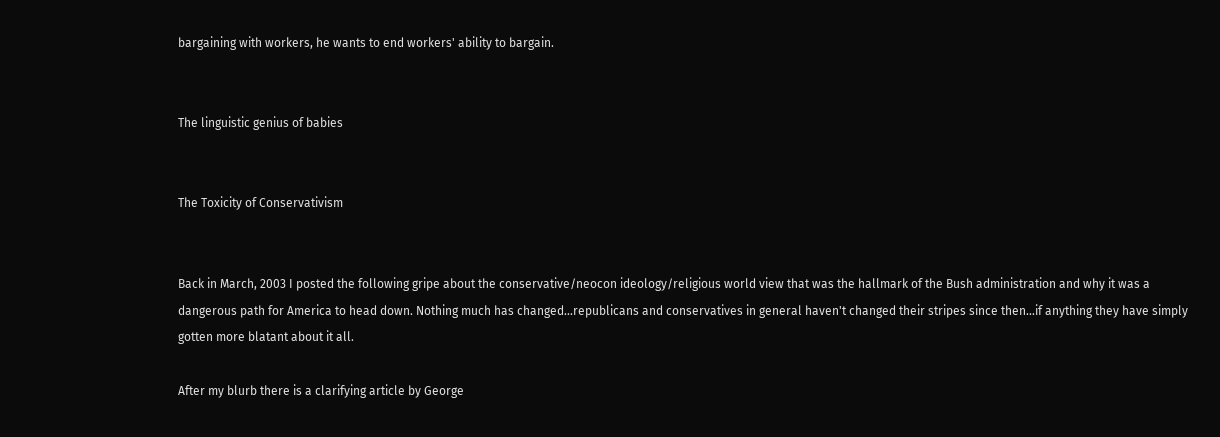bargaining with workers, he wants to end workers' ability to bargain.


The linguistic genius of babies


The Toxicity of Conservativism


Back in March, 2003 I posted the following gripe about the conservative/neocon ideology/religious world view that was the hallmark of the Bush administration and why it was a dangerous path for America to head down. Nothing much has changed...republicans and conservatives in general haven't changed their stripes since then...if anything they have simply gotten more blatant about it all.

After my blurb there is a clarifying article by George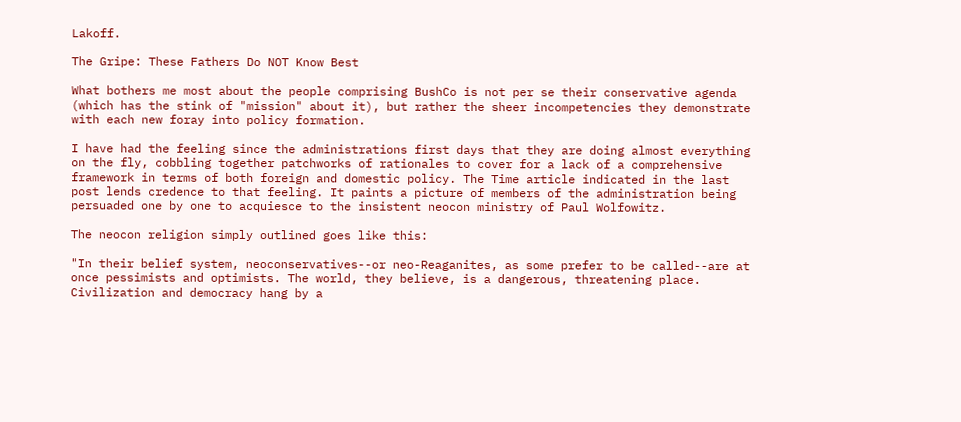Lakoff.

The Gripe: These Fathers Do NOT Know Best

What bothers me most about the people comprising BushCo is not per se their conservative agenda (which has the stink of "mission" about it), but rather the sheer incompetencies they demonstrate with each new foray into policy formation.

I have had the feeling since the administrations first days that they are doing almost everything on the fly, cobbling together patchworks of rationales to cover for a lack of a comprehensive framework in terms of both foreign and domestic policy. The Time article indicated in the last post lends credence to that feeling. It paints a picture of members of the administration being persuaded one by one to acquiesce to the insistent neocon ministry of Paul Wolfowitz.

The neocon religion simply outlined goes like this:

"In their belief system, neoconservatives--or neo-Reaganites, as some prefer to be called--are at once pessimists and optimists. The world, they believe, is a dangerous, threatening place. Civilization and democracy hang by a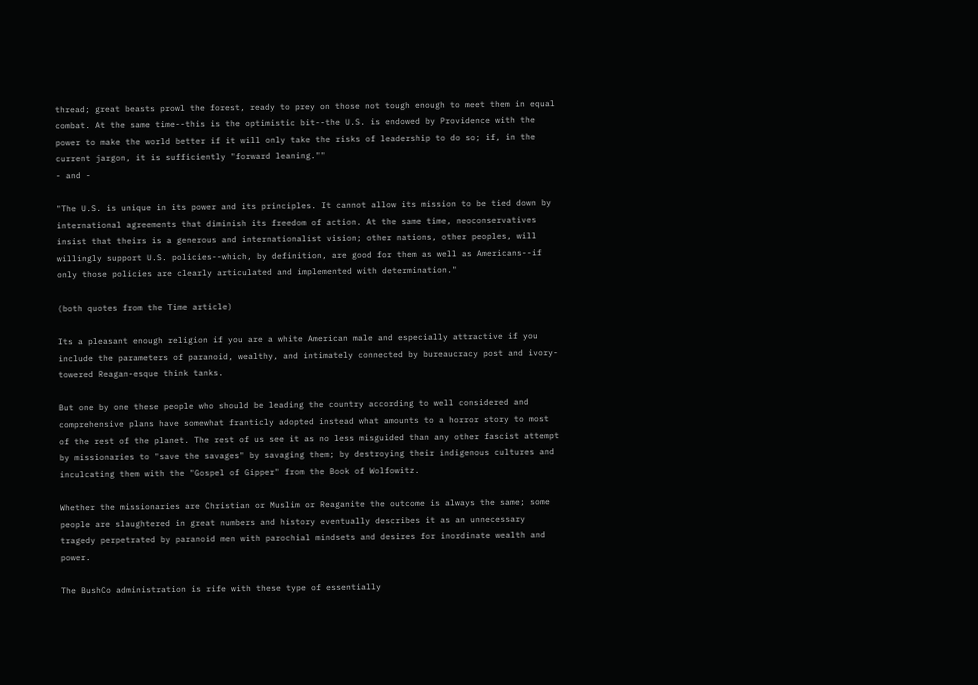thread; great beasts prowl the forest, ready to prey on those not tough enough to meet them in equal combat. At the same time--this is the optimistic bit--the U.S. is endowed by Providence with the power to make the world better if it will only take the risks of leadership to do so; if, in the current jargon, it is sufficiently "forward leaning.""
- and -

"The U.S. is unique in its power and its principles. It cannot allow its mission to be tied down by international agreements that diminish its freedom of action. At the same time, neoconservatives insist that theirs is a generous and internationalist vision; other nations, other peoples, will willingly support U.S. policies--which, by definition, are good for them as well as Americans--if only those policies are clearly articulated and implemented with determination."

(both quotes from the Time article)

Its a pleasant enough religion if you are a white American male and especially attractive if you include the parameters of paranoid, wealthy, and intimately connected by bureaucracy post and ivory-towered Reagan-esque think tanks.

But one by one these people who should be leading the country according to well considered and comprehensive plans have somewhat franticly adopted instead what amounts to a horror story to most of the rest of the planet. The rest of us see it as no less misguided than any other fascist attempt by missionaries to "save the savages" by savaging them; by destroying their indigenous cultures and inculcating them with the "Gospel of Gipper" from the Book of Wolfowitz.

Whether the missionaries are Christian or Muslim or Reaganite the outcome is always the same; some people are slaughtered in great numbers and history eventually describes it as an unnecessary tragedy perpetrated by paranoid men with parochial mindsets and desires for inordinate wealth and power.

The BushCo administration is rife with these type of essentially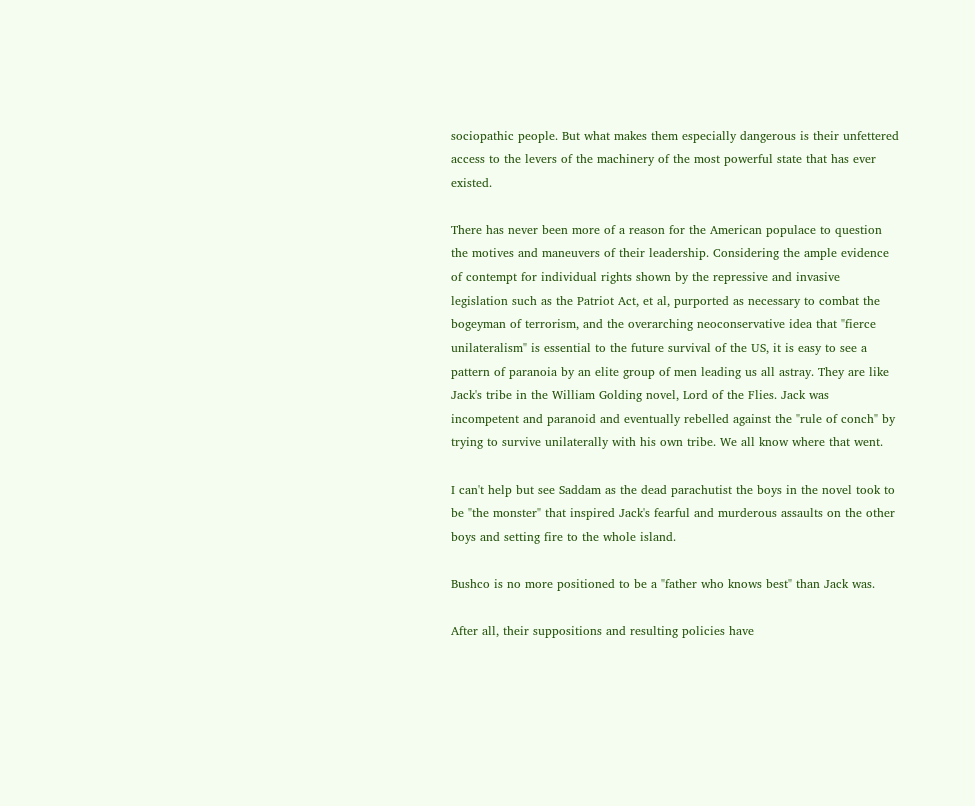sociopathic people. But what makes them especially dangerous is their unfettered access to the levers of the machinery of the most powerful state that has ever existed.

There has never been more of a reason for the American populace to question the motives and maneuvers of their leadership. Considering the ample evidence of contempt for individual rights shown by the repressive and invasive legislation such as the Patriot Act, et al, purported as necessary to combat the bogeyman of terrorism, and the overarching neoconservative idea that "fierce unilateralism" is essential to the future survival of the US, it is easy to see a pattern of paranoia by an elite group of men leading us all astray. They are like Jack's tribe in the William Golding novel, Lord of the Flies. Jack was incompetent and paranoid and eventually rebelled against the "rule of conch" by trying to survive unilaterally with his own tribe. We all know where that went.

I can't help but see Saddam as the dead parachutist the boys in the novel took to be "the monster" that inspired Jack's fearful and murderous assaults on the other boys and setting fire to the whole island.

Bushco is no more positioned to be a "father who knows best" than Jack was.

After all, their suppositions and resulting policies have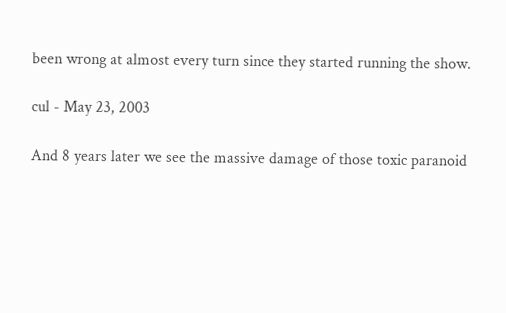been wrong at almost every turn since they started running the show.

cul - May 23, 2003

And 8 years later we see the massive damage of those toxic paranoid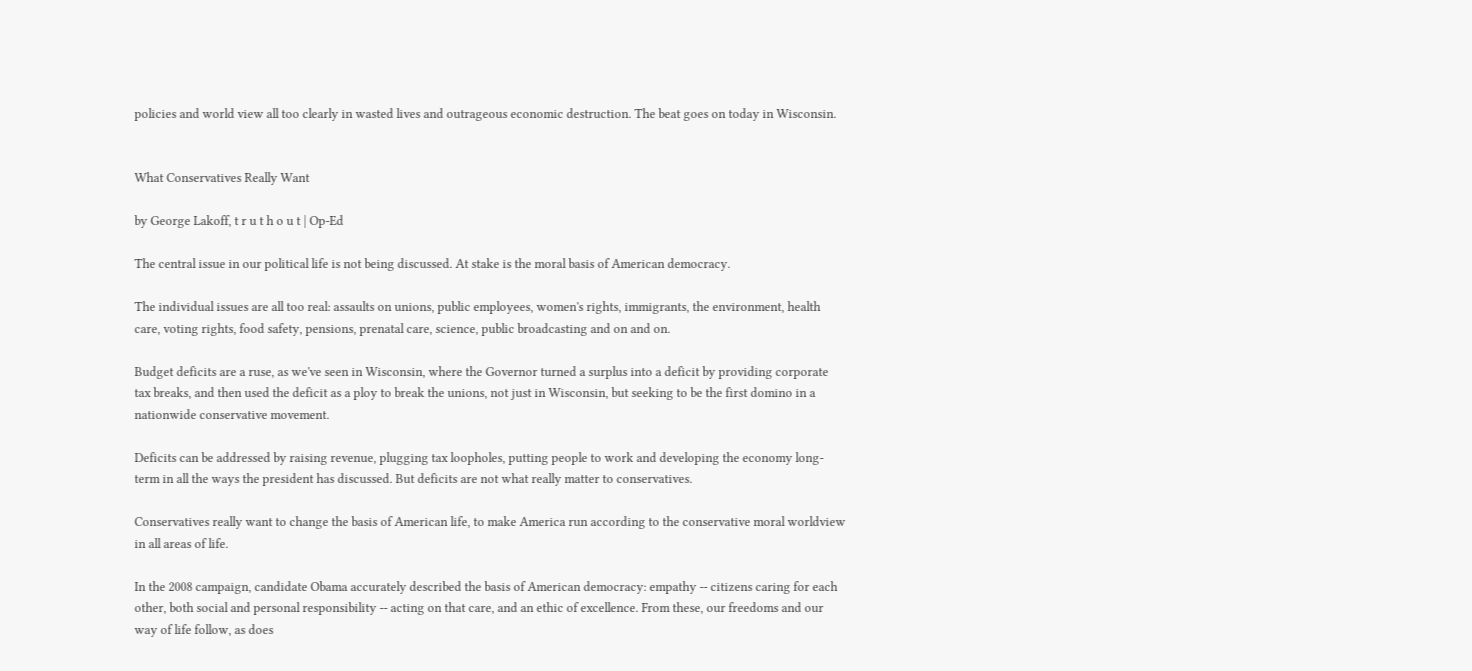policies and world view all too clearly in wasted lives and outrageous economic destruction. The beat goes on today in Wisconsin.


What Conservatives Really Want

by George Lakoff, t r u t h o u t | Op-Ed

The central issue in our political life is not being discussed. At stake is the moral basis of American democracy.

The individual issues are all too real: assaults on unions, public employees, women's rights, immigrants, the environment, health care, voting rights, food safety, pensions, prenatal care, science, public broadcasting and on and on.

Budget deficits are a ruse, as we've seen in Wisconsin, where the Governor turned a surplus into a deficit by providing corporate tax breaks, and then used the deficit as a ploy to break the unions, not just in Wisconsin, but seeking to be the first domino in a nationwide conservative movement.

Deficits can be addressed by raising revenue, plugging tax loopholes, putting people to work and developing the economy long-term in all the ways the president has discussed. But deficits are not what really matter to conservatives.

Conservatives really want to change the basis of American life, to make America run according to the conservative moral worldview in all areas of life.

In the 2008 campaign, candidate Obama accurately described the basis of American democracy: empathy -- citizens caring for each other, both social and personal responsibility -- acting on that care, and an ethic of excellence. From these, our freedoms and our way of life follow, as does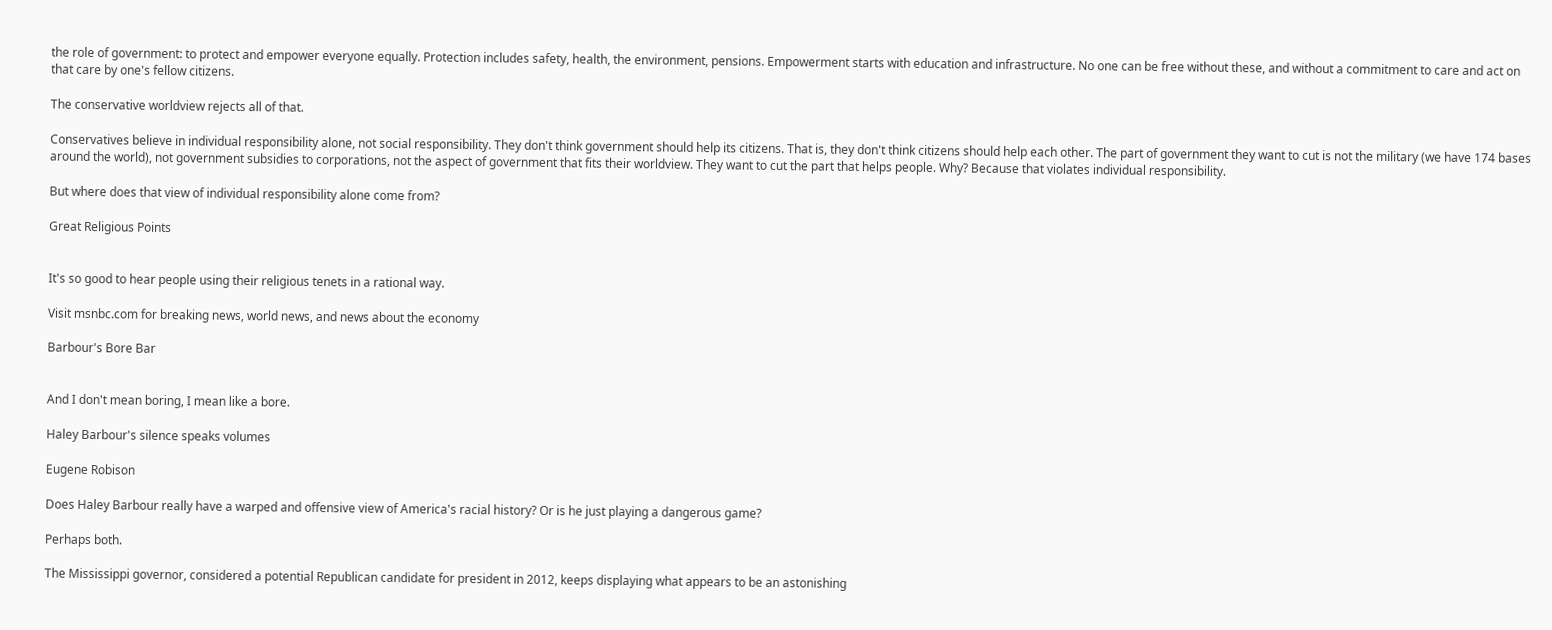the role of government: to protect and empower everyone equally. Protection includes safety, health, the environment, pensions. Empowerment starts with education and infrastructure. No one can be free without these, and without a commitment to care and act on that care by one's fellow citizens.

The conservative worldview rejects all of that.

Conservatives believe in individual responsibility alone, not social responsibility. They don't think government should help its citizens. That is, they don't think citizens should help each other. The part of government they want to cut is not the military (we have 174 bases around the world), not government subsidies to corporations, not the aspect of government that fits their worldview. They want to cut the part that helps people. Why? Because that violates individual responsibility.

But where does that view of individual responsibility alone come from?

Great Religious Points


It's so good to hear people using their religious tenets in a rational way.

Visit msnbc.com for breaking news, world news, and news about the economy

Barbour's Bore Bar


And I don't mean boring, I mean like a bore.

Haley Barbour's silence speaks volumes

Eugene Robison

Does Haley Barbour really have a warped and offensive view of America's racial history? Or is he just playing a dangerous game?

Perhaps both.

The Mississippi governor, considered a potential Republican candidate for president in 2012, keeps displaying what appears to be an astonishing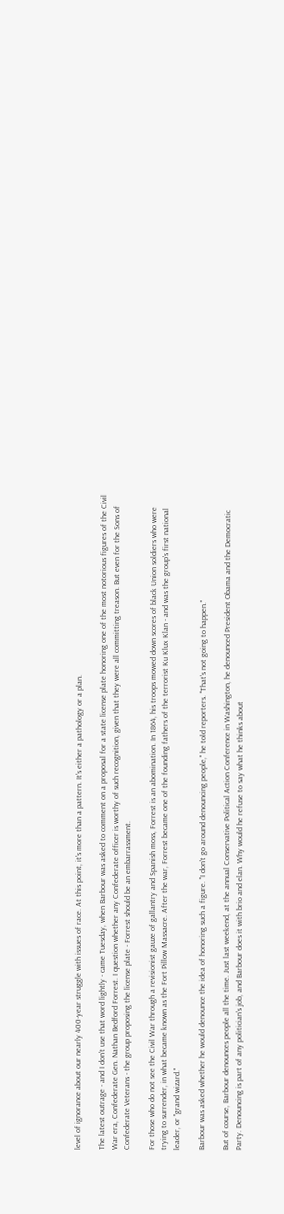level of ignorance about our nearly 400-year struggle with issues of race. At this point, it's more than a pattern. It's either a pathology or a plan.

The latest outrage - and I don't use that word lightly - came Tuesday, when Barbour was asked to comment on a proposal for a state license plate honoring one of the most notorious figures of the Civil War era, Confederate Gen. Nathan Bedford Forrest. I question whether any Confederate officer is worthy of such recognition, given that they were all committing treason. But even for the Sons of Confederate Veterans - the group proposing the license plate - Forrest should be an embarrassment.

For those who do not see the Civil War through a revisionist gauze of gallantry and Spanish moss, Forrest is an abomination. In 1864, his troops mowed down scores of black Union soldiers who were trying to surrender, in what became known as the Fort Pillow Massacre. After the war, Forrest became one of the founding fathers of the terrorist Ku Klux Klan - and was the group's first national leader, or "grand wizard."

Barbour was asked whether he would denounce the idea of honoring such a figure. "I don't go around denouncing people," he told reporters. "That's not going to happen."

But of course, Barbour denounces people all the time. Just last weekend, at the annual Conservative Political Action Conference in Washington, he denounced President Obama and the Democratic Party. Denouncing is part of any politician's job, and Barbour does it with brio and elan. Why would he refuse to say what he thinks about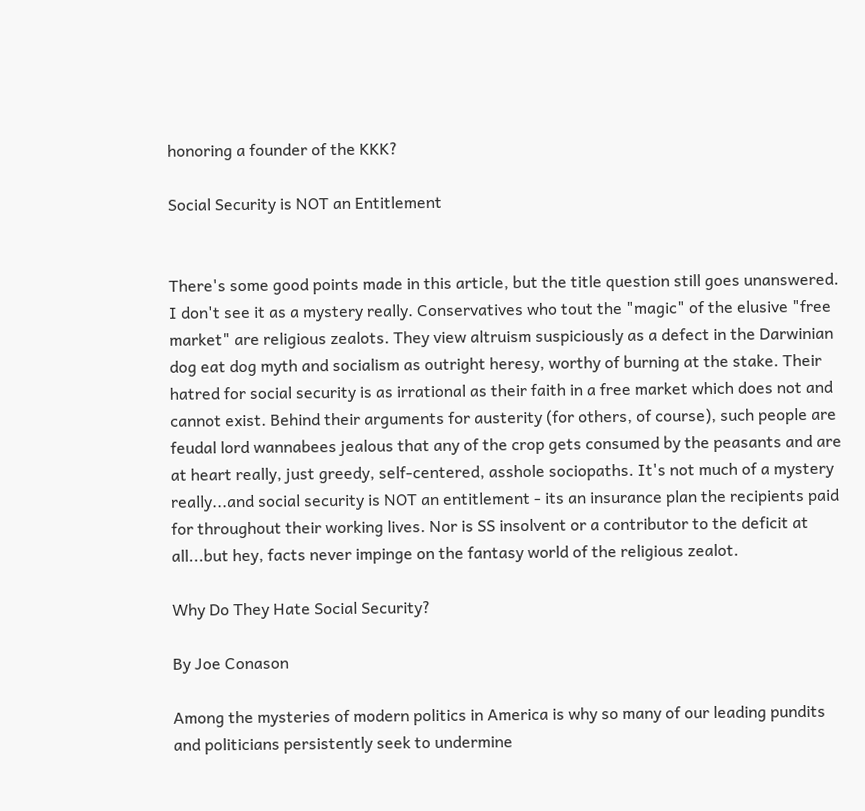honoring a founder of the KKK?

Social Security is NOT an Entitlement


There's some good points made in this article, but the title question still goes unanswered. I don't see it as a mystery really. Conservatives who tout the "magic" of the elusive "free market" are religious zealots. They view altruism suspiciously as a defect in the Darwinian dog eat dog myth and socialism as outright heresy, worthy of burning at the stake. Their hatred for social security is as irrational as their faith in a free market which does not and cannot exist. Behind their arguments for austerity (for others, of course), such people are feudal lord wannabees jealous that any of the crop gets consumed by the peasants and are at heart really, just greedy, self-centered, asshole sociopaths. It's not much of a mystery really...and social security is NOT an entitlement - its an insurance plan the recipients paid for throughout their working lives. Nor is SS insolvent or a contributor to the deficit at all...but hey, facts never impinge on the fantasy world of the religious zealot.

Why Do They Hate Social Security?

By Joe Conason

Among the mysteries of modern politics in America is why so many of our leading pundits and politicians persistently seek to undermine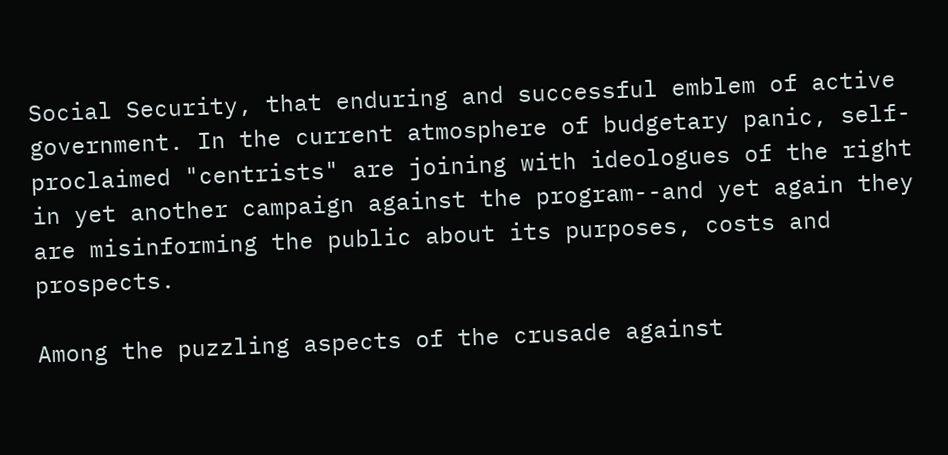Social Security, that enduring and successful emblem of active government. In the current atmosphere of budgetary panic, self-proclaimed "centrists" are joining with ideologues of the right in yet another campaign against the program--and yet again they are misinforming the public about its purposes, costs and prospects.

Among the puzzling aspects of the crusade against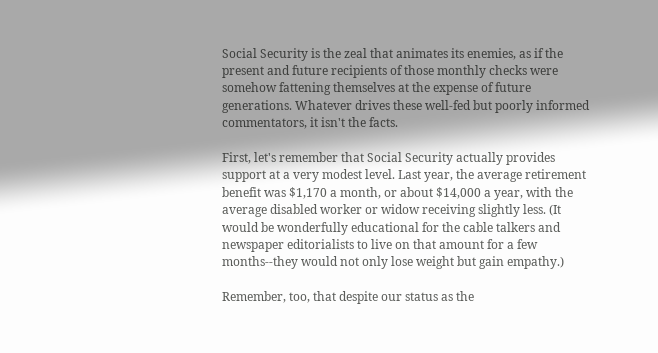Social Security is the zeal that animates its enemies, as if the present and future recipients of those monthly checks were somehow fattening themselves at the expense of future generations. Whatever drives these well-fed but poorly informed commentators, it isn't the facts.

First, let's remember that Social Security actually provides support at a very modest level. Last year, the average retirement benefit was $1,170 a month, or about $14,000 a year, with the average disabled worker or widow receiving slightly less. (It would be wonderfully educational for the cable talkers and newspaper editorialists to live on that amount for a few months--they would not only lose weight but gain empathy.)

Remember, too, that despite our status as the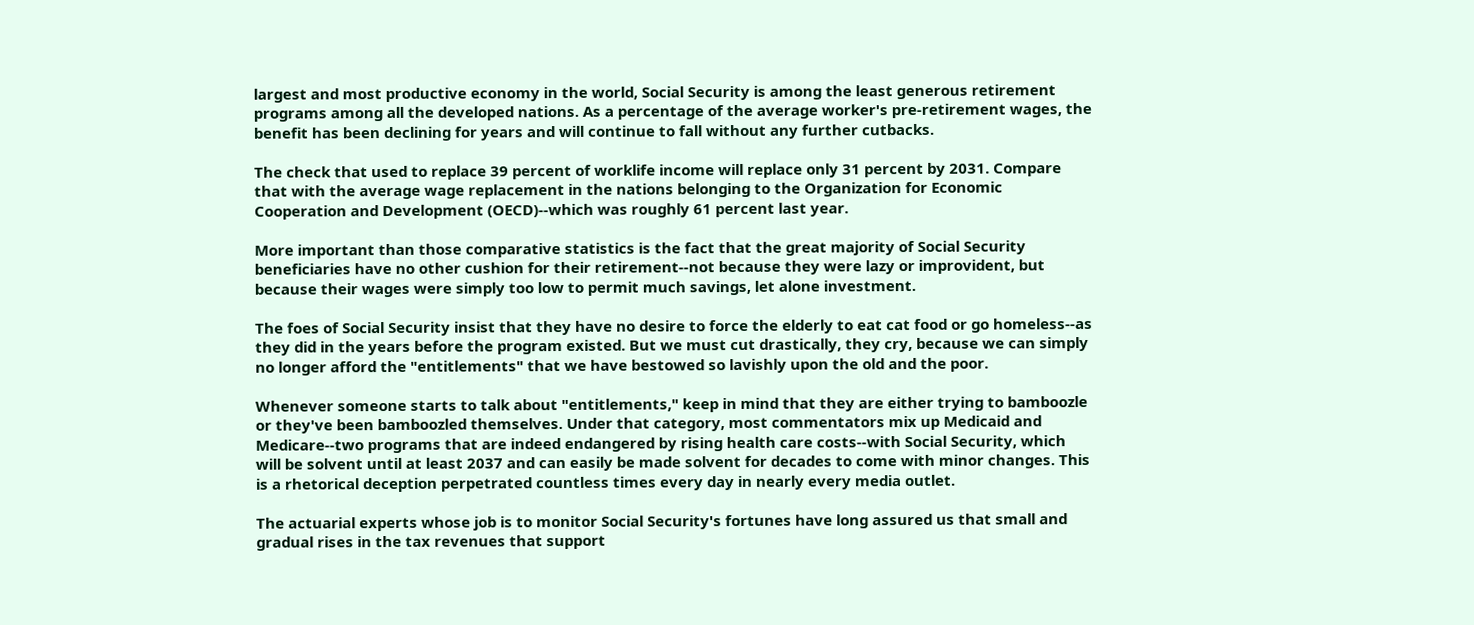largest and most productive economy in the world, Social Security is among the least generous retirement programs among all the developed nations. As a percentage of the average worker's pre-retirement wages, the benefit has been declining for years and will continue to fall without any further cutbacks.

The check that used to replace 39 percent of worklife income will replace only 31 percent by 2031. Compare that with the average wage replacement in the nations belonging to the Organization for Economic Cooperation and Development (OECD)--which was roughly 61 percent last year.

More important than those comparative statistics is the fact that the great majority of Social Security beneficiaries have no other cushion for their retirement--not because they were lazy or improvident, but because their wages were simply too low to permit much savings, let alone investment.

The foes of Social Security insist that they have no desire to force the elderly to eat cat food or go homeless--as they did in the years before the program existed. But we must cut drastically, they cry, because we can simply no longer afford the "entitlements" that we have bestowed so lavishly upon the old and the poor.

Whenever someone starts to talk about "entitlements," keep in mind that they are either trying to bamboozle or they've been bamboozled themselves. Under that category, most commentators mix up Medicaid and Medicare--two programs that are indeed endangered by rising health care costs--with Social Security, which will be solvent until at least 2037 and can easily be made solvent for decades to come with minor changes. This is a rhetorical deception perpetrated countless times every day in nearly every media outlet.

The actuarial experts whose job is to monitor Social Security's fortunes have long assured us that small and gradual rises in the tax revenues that support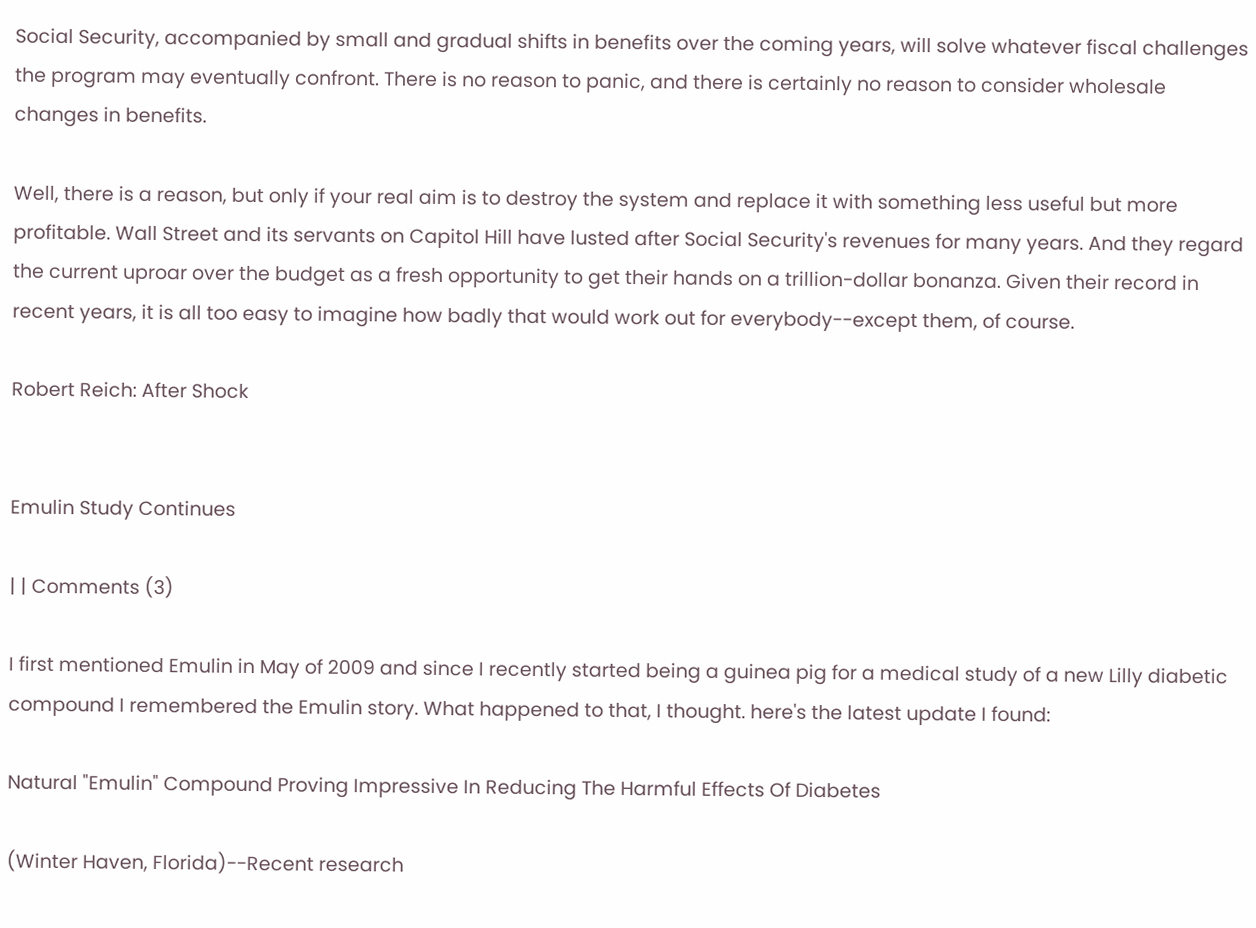Social Security, accompanied by small and gradual shifts in benefits over the coming years, will solve whatever fiscal challenges the program may eventually confront. There is no reason to panic, and there is certainly no reason to consider wholesale changes in benefits.

Well, there is a reason, but only if your real aim is to destroy the system and replace it with something less useful but more profitable. Wall Street and its servants on Capitol Hill have lusted after Social Security's revenues for many years. And they regard the current uproar over the budget as a fresh opportunity to get their hands on a trillion-dollar bonanza. Given their record in recent years, it is all too easy to imagine how badly that would work out for everybody--except them, of course.

Robert Reich: After Shock


Emulin Study Continues

| | Comments (3)

I first mentioned Emulin in May of 2009 and since I recently started being a guinea pig for a medical study of a new Lilly diabetic compound I remembered the Emulin story. What happened to that, I thought. here's the latest update I found:

Natural "Emulin" Compound Proving Impressive In Reducing The Harmful Effects Of Diabetes

(Winter Haven, Florida)--Recent research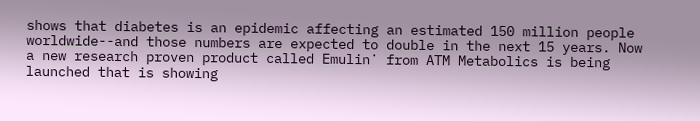shows that diabetes is an epidemic affecting an estimated 150 million people worldwide--and those numbers are expected to double in the next 15 years. Now a new research proven product called Emulin˙ from ATM Metabolics is being launched that is showing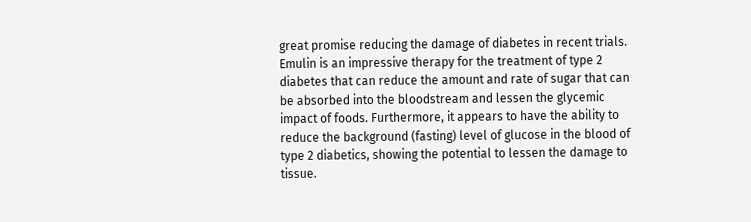great promise reducing the damage of diabetes in recent trials. Emulin is an impressive therapy for the treatment of type 2 diabetes that can reduce the amount and rate of sugar that can be absorbed into the bloodstream and lessen the glycemic impact of foods. Furthermore, it appears to have the ability to reduce the background (fasting) level of glucose in the blood of type 2 diabetics, showing the potential to lessen the damage to tissue.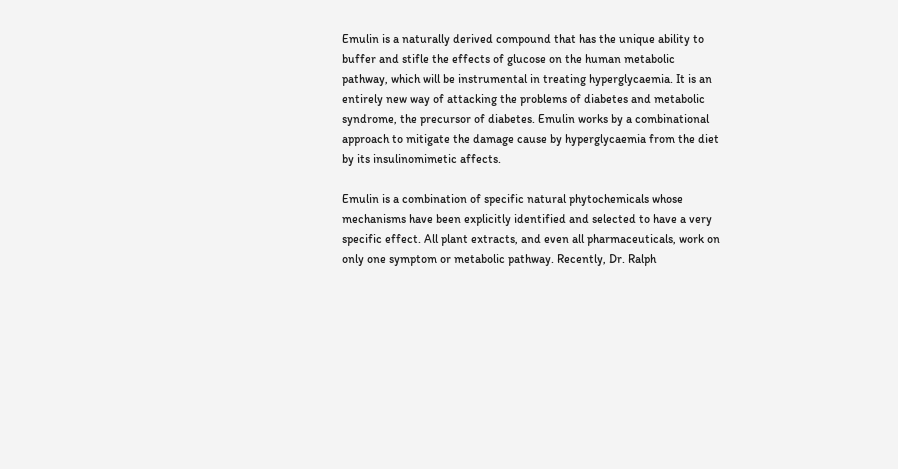Emulin is a naturally derived compound that has the unique ability to buffer and stifle the effects of glucose on the human metabolic pathway, which will be instrumental in treating hyperglycaemia. It is an entirely new way of attacking the problems of diabetes and metabolic syndrome, the precursor of diabetes. Emulin works by a combinational approach to mitigate the damage cause by hyperglycaemia from the diet by its insulinomimetic affects.

Emulin is a combination of specific natural phytochemicals whose mechanisms have been explicitly identified and selected to have a very specific effect. All plant extracts, and even all pharmaceuticals, work on only one symptom or metabolic pathway. Recently, Dr. Ralph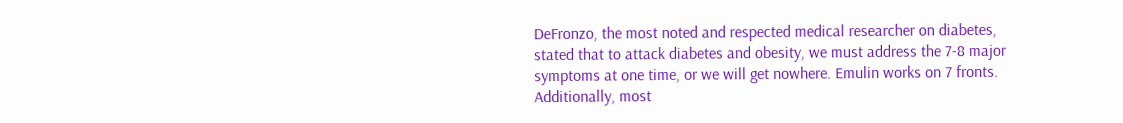DeFronzo, the most noted and respected medical researcher on diabetes, stated that to attack diabetes and obesity, we must address the 7-8 major symptoms at one time, or we will get nowhere. Emulin works on 7 fronts. Additionally, most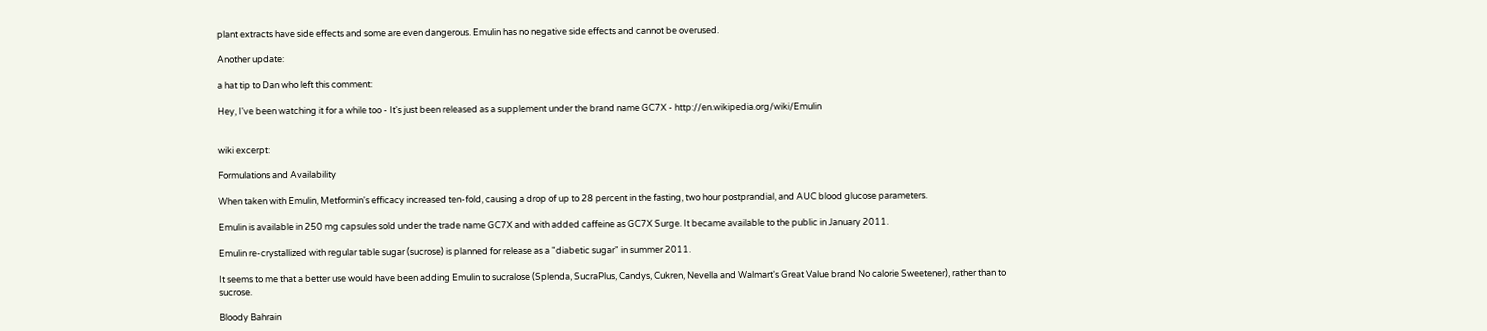plant extracts have side effects and some are even dangerous. Emulin has no negative side effects and cannot be overused.

Another update:

a hat tip to Dan who left this comment:

Hey, I've been watching it for a while too - It's just been released as a supplement under the brand name GC7X - http://en.wikipedia.org/wiki/Emulin


wiki excerpt:

Formulations and Availability

When taken with Emulin, Metformin's efficacy increased ten-fold, causing a drop of up to 28 percent in the fasting, two hour postprandial, and AUC blood glucose parameters.

Emulin is available in 250 mg capsules sold under the trade name GC7X and with added caffeine as GC7X Surge. It became available to the public in January 2011.

Emulin re-crystallized with regular table sugar (sucrose) is planned for release as a "diabetic sugar" in summer 2011.

It seems to me that a better use would have been adding Emulin to sucralose (Splenda, SucraPlus, Candys, Cukren, Nevella and Walmart's Great Value brand No calorie Sweetener), rather than to sucrose.

Bloody Bahrain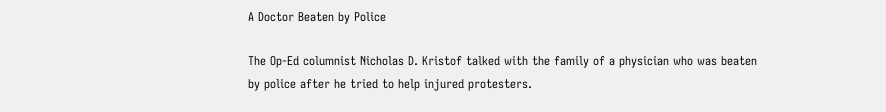A Doctor Beaten by Police

The Op-Ed columnist Nicholas D. Kristof talked with the family of a physician who was beaten by police after he tried to help injured protesters.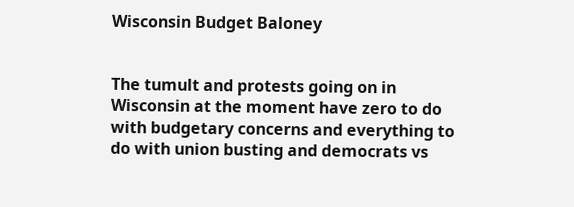Wisconsin Budget Baloney


The tumult and protests going on in Wisconsin at the moment have zero to do with budgetary concerns and everything to do with union busting and democrats vs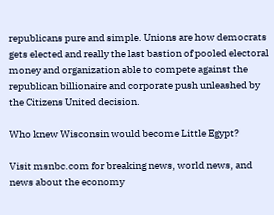republicans pure and simple. Unions are how democrats gets elected and really the last bastion of pooled electoral money and organization able to compete against the republican billionaire and corporate push unleashed by the Citizens United decision.

Who knew Wisconsin would become Little Egypt?

Visit msnbc.com for breaking news, world news, and news about the economy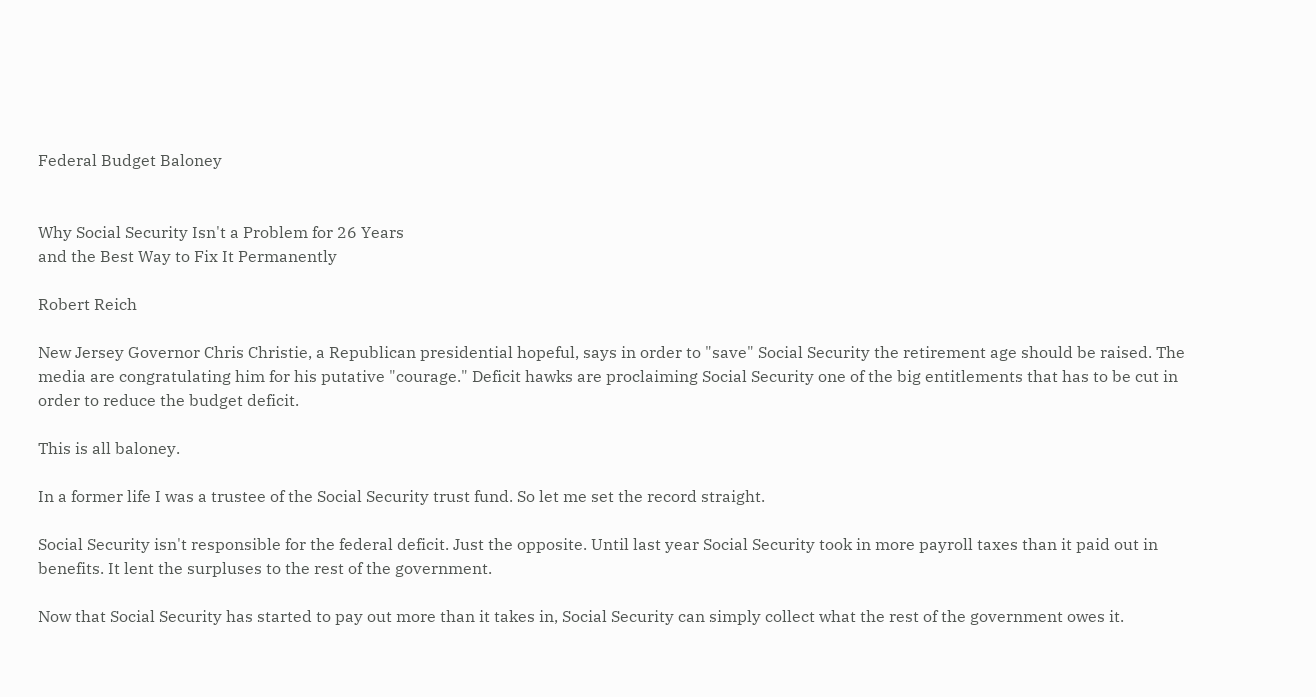Federal Budget Baloney


Why Social Security Isn't a Problem for 26 Years
and the Best Way to Fix It Permanently

Robert Reich

New Jersey Governor Chris Christie, a Republican presidential hopeful, says in order to "save" Social Security the retirement age should be raised. The media are congratulating him for his putative "courage." Deficit hawks are proclaiming Social Security one of the big entitlements that has to be cut in order to reduce the budget deficit.

This is all baloney.

In a former life I was a trustee of the Social Security trust fund. So let me set the record straight.

Social Security isn't responsible for the federal deficit. Just the opposite. Until last year Social Security took in more payroll taxes than it paid out in benefits. It lent the surpluses to the rest of the government.

Now that Social Security has started to pay out more than it takes in, Social Security can simply collect what the rest of the government owes it.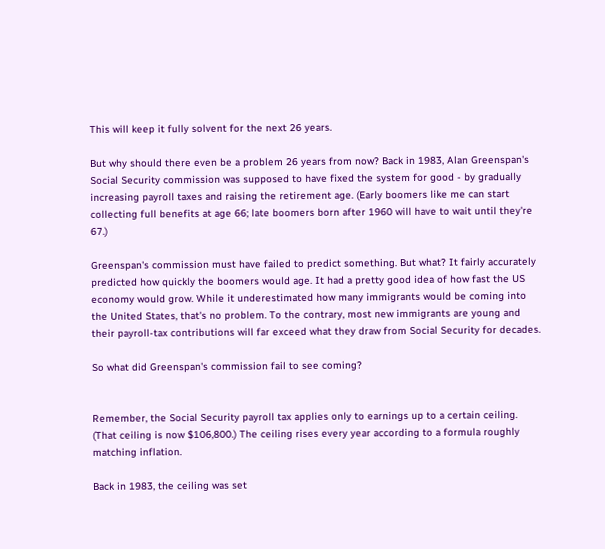This will keep it fully solvent for the next 26 years.

But why should there even be a problem 26 years from now? Back in 1983, Alan Greenspan's Social Security commission was supposed to have fixed the system for good - by gradually increasing payroll taxes and raising the retirement age. (Early boomers like me can start collecting full benefits at age 66; late boomers born after 1960 will have to wait until they're 67.)

Greenspan's commission must have failed to predict something. But what? It fairly accurately predicted how quickly the boomers would age. It had a pretty good idea of how fast the US economy would grow. While it underestimated how many immigrants would be coming into the United States, that's no problem. To the contrary, most new immigrants are young and their payroll-tax contributions will far exceed what they draw from Social Security for decades.

So what did Greenspan's commission fail to see coming?


Remember, the Social Security payroll tax applies only to earnings up to a certain ceiling. (That ceiling is now $106,800.) The ceiling rises every year according to a formula roughly matching inflation.

Back in 1983, the ceiling was set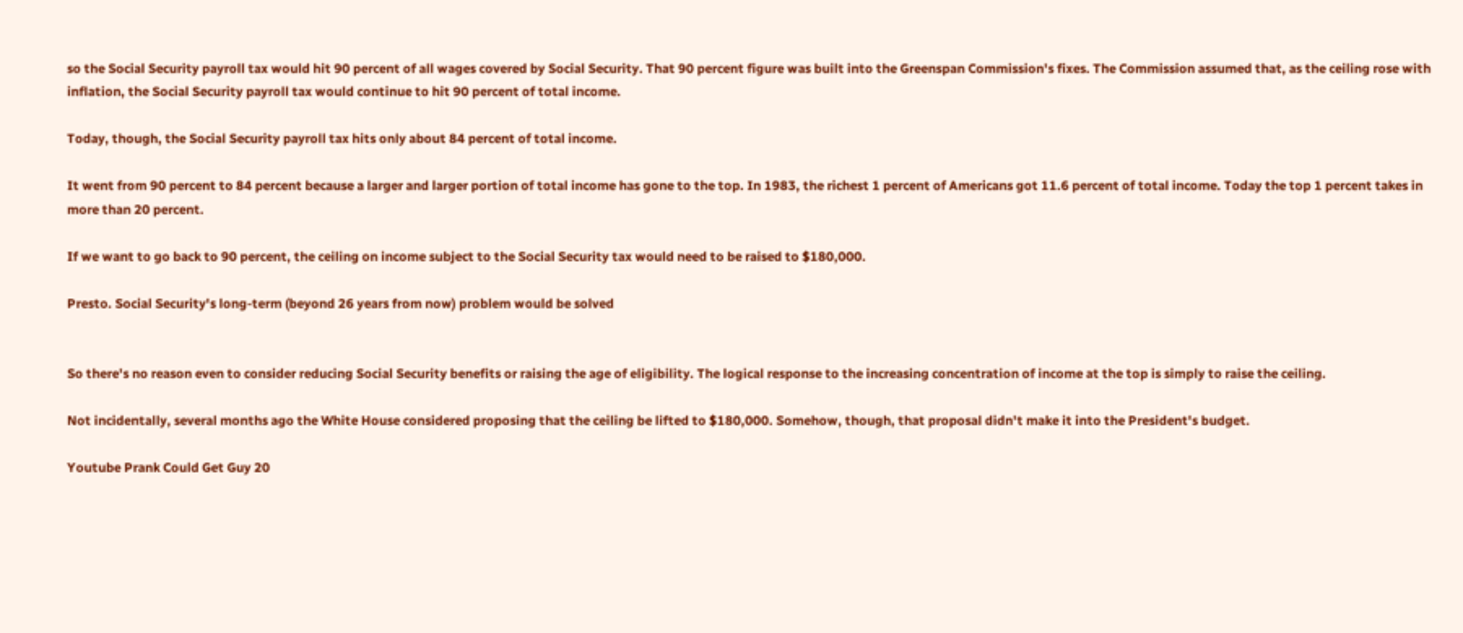so the Social Security payroll tax would hit 90 percent of all wages covered by Social Security. That 90 percent figure was built into the Greenspan Commission's fixes. The Commission assumed that, as the ceiling rose with inflation, the Social Security payroll tax would continue to hit 90 percent of total income.

Today, though, the Social Security payroll tax hits only about 84 percent of total income.

It went from 90 percent to 84 percent because a larger and larger portion of total income has gone to the top. In 1983, the richest 1 percent of Americans got 11.6 percent of total income. Today the top 1 percent takes in more than 20 percent.

If we want to go back to 90 percent, the ceiling on income subject to the Social Security tax would need to be raised to $180,000.

Presto. Social Security's long-term (beyond 26 years from now) problem would be solved


So there's no reason even to consider reducing Social Security benefits or raising the age of eligibility. The logical response to the increasing concentration of income at the top is simply to raise the ceiling.

Not incidentally, several months ago the White House considered proposing that the ceiling be lifted to $180,000. Somehow, though, that proposal didn't make it into the President's budget.

Youtube Prank Could Get Guy 20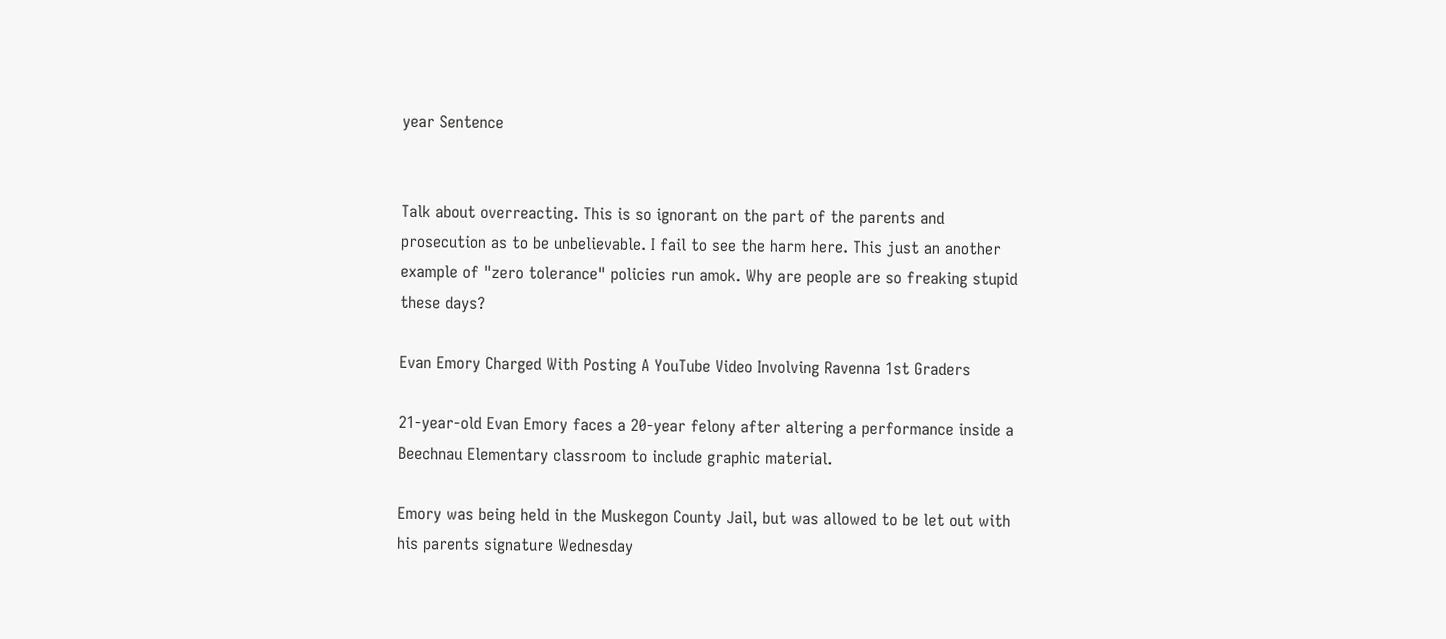year Sentence


Talk about overreacting. This is so ignorant on the part of the parents and prosecution as to be unbelievable. I fail to see the harm here. This just an another example of "zero tolerance" policies run amok. Why are people are so freaking stupid these days?

Evan Emory Charged With Posting A YouTube Video Involving Ravenna 1st Graders

21-year-old Evan Emory faces a 20-year felony after altering a performance inside a Beechnau Elementary classroom to include graphic material.

Emory was being held in the Muskegon County Jail, but was allowed to be let out with his parents signature Wednesday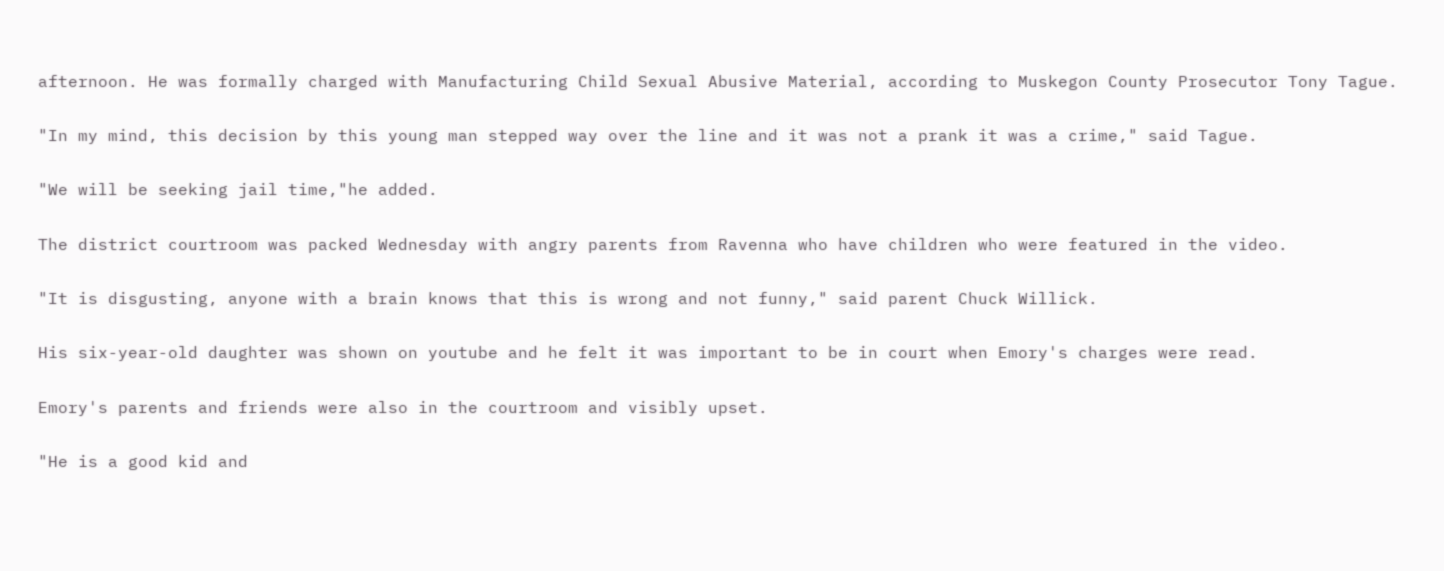afternoon. He was formally charged with Manufacturing Child Sexual Abusive Material, according to Muskegon County Prosecutor Tony Tague.

"In my mind, this decision by this young man stepped way over the line and it was not a prank it was a crime," said Tague.

"We will be seeking jail time,"he added.

The district courtroom was packed Wednesday with angry parents from Ravenna who have children who were featured in the video.

"It is disgusting, anyone with a brain knows that this is wrong and not funny," said parent Chuck Willick.

His six-year-old daughter was shown on youtube and he felt it was important to be in court when Emory's charges were read.

Emory's parents and friends were also in the courtroom and visibly upset.

"He is a good kid and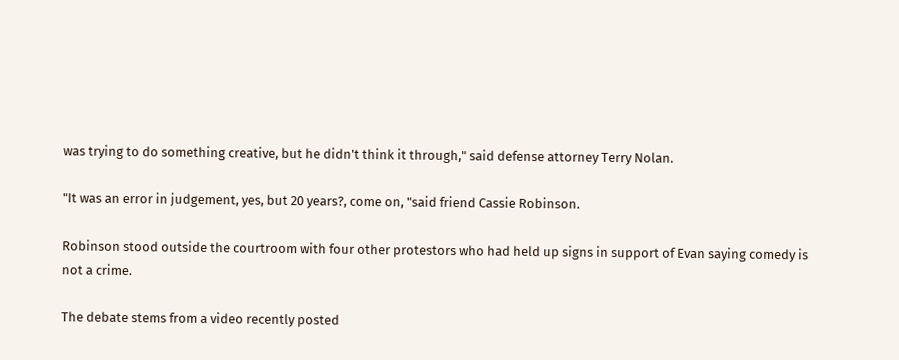was trying to do something creative, but he didn't think it through," said defense attorney Terry Nolan.

"It was an error in judgement, yes, but 20 years?, come on, "said friend Cassie Robinson.

Robinson stood outside the courtroom with four other protestors who had held up signs in support of Evan saying comedy is not a crime.

The debate stems from a video recently posted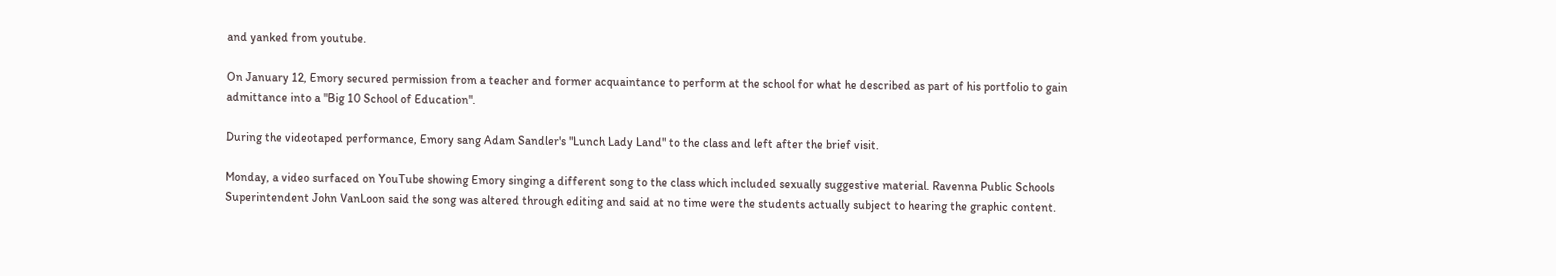and yanked from youtube.

On January 12, Emory secured permission from a teacher and former acquaintance to perform at the school for what he described as part of his portfolio to gain admittance into a "Big 10 School of Education".

During the videotaped performance, Emory sang Adam Sandler's "Lunch Lady Land" to the class and left after the brief visit.

Monday, a video surfaced on YouTube showing Emory singing a different song to the class which included sexually suggestive material. Ravenna Public Schools Superintendent John VanLoon said the song was altered through editing and said at no time were the students actually subject to hearing the graphic content.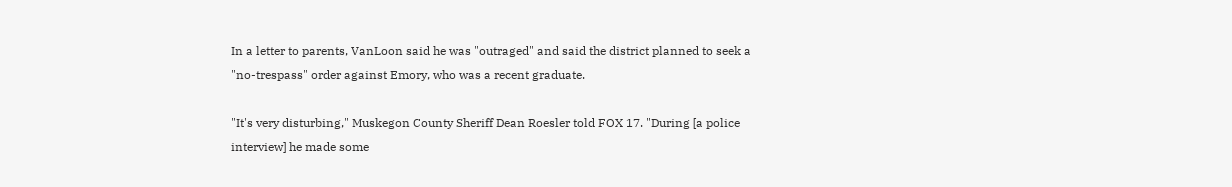In a letter to parents, VanLoon said he was "outraged" and said the district planned to seek a "no-trespass" order against Emory, who was a recent graduate.

"It's very disturbing," Muskegon County Sheriff Dean Roesler told FOX 17. "During [a police interview] he made some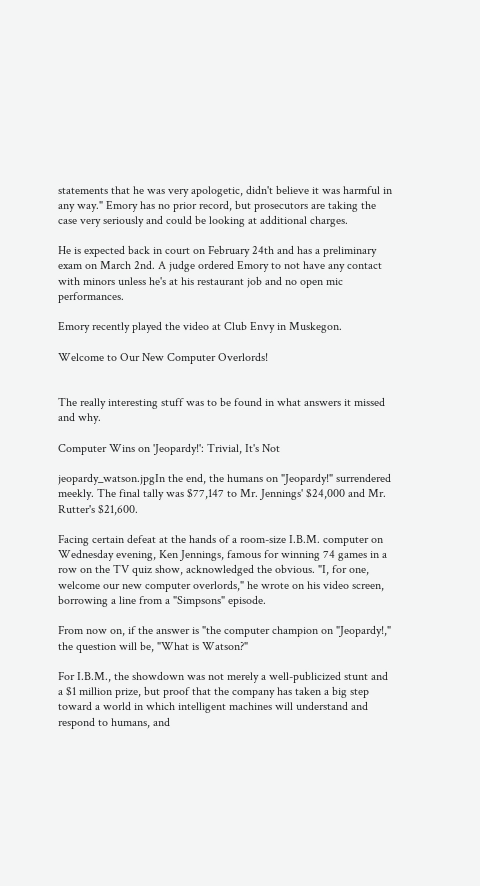statements that he was very apologetic, didn't believe it was harmful in any way." Emory has no prior record, but prosecutors are taking the case very seriously and could be looking at additional charges.

He is expected back in court on February 24th and has a preliminary exam on March 2nd. A judge ordered Emory to not have any contact with minors unless he's at his restaurant job and no open mic performances.

Emory recently played the video at Club Envy in Muskegon.

Welcome to Our New Computer Overlords!


The really interesting stuff was to be found in what answers it missed and why.

Computer Wins on 'Jeopardy!': Trivial, It's Not

jeopardy_watson.jpgIn the end, the humans on "Jeopardy!" surrendered meekly. The final tally was $77,147 to Mr. Jennings' $24,000 and Mr. Rutter's $21,600.

Facing certain defeat at the hands of a room-size I.B.M. computer on Wednesday evening, Ken Jennings, famous for winning 74 games in a row on the TV quiz show, acknowledged the obvious. "I, for one, welcome our new computer overlords," he wrote on his video screen, borrowing a line from a "Simpsons" episode.

From now on, if the answer is "the computer champion on "Jeopardy!," the question will be, "What is Watson?"

For I.B.M., the showdown was not merely a well-publicized stunt and a $1 million prize, but proof that the company has taken a big step toward a world in which intelligent machines will understand and respond to humans, and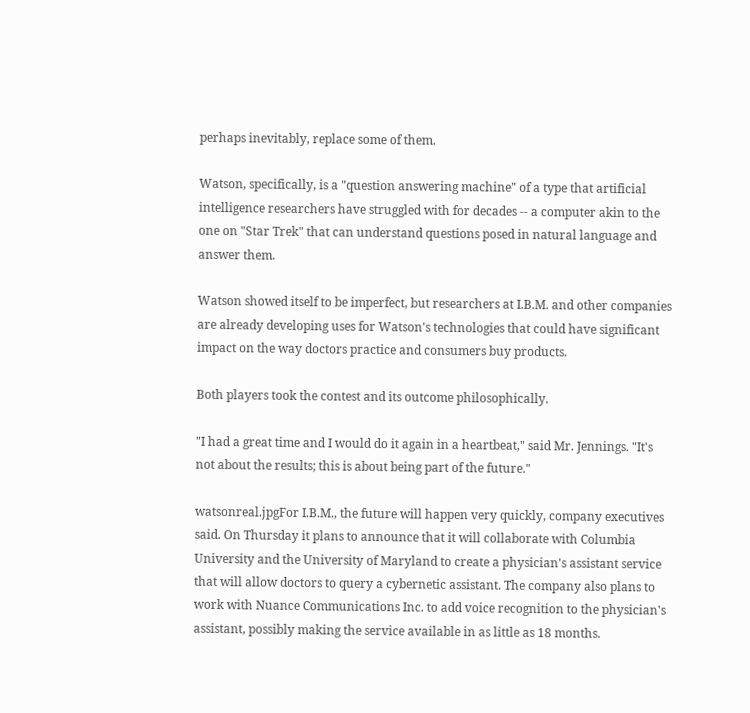perhaps inevitably, replace some of them.

Watson, specifically, is a "question answering machine" of a type that artificial intelligence researchers have struggled with for decades -- a computer akin to the one on "Star Trek" that can understand questions posed in natural language and answer them.

Watson showed itself to be imperfect, but researchers at I.B.M. and other companies are already developing uses for Watson's technologies that could have significant impact on the way doctors practice and consumers buy products.

Both players took the contest and its outcome philosophically.

"I had a great time and I would do it again in a heartbeat," said Mr. Jennings. "It's not about the results; this is about being part of the future."

watsonreal.jpgFor I.B.M., the future will happen very quickly, company executives said. On Thursday it plans to announce that it will collaborate with Columbia University and the University of Maryland to create a physician's assistant service that will allow doctors to query a cybernetic assistant. The company also plans to work with Nuance Communications Inc. to add voice recognition to the physician's assistant, possibly making the service available in as little as 18 months.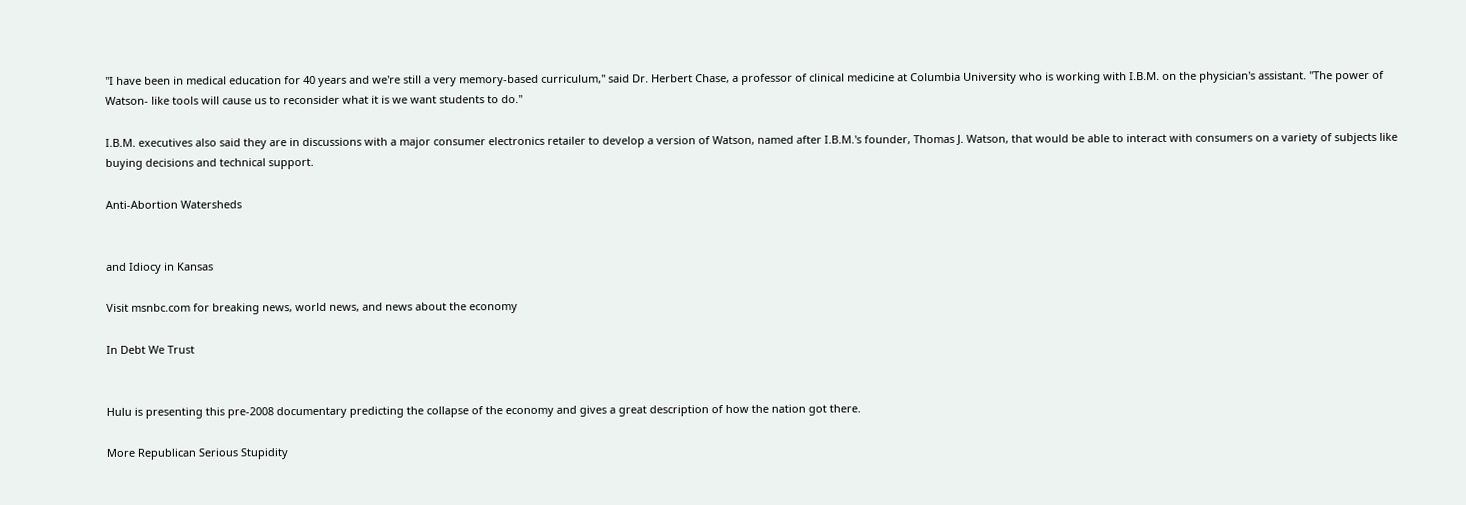"I have been in medical education for 40 years and we're still a very memory-based curriculum," said Dr. Herbert Chase, a professor of clinical medicine at Columbia University who is working with I.B.M. on the physician's assistant. "The power of Watson- like tools will cause us to reconsider what it is we want students to do."

I.B.M. executives also said they are in discussions with a major consumer electronics retailer to develop a version of Watson, named after I.B.M.'s founder, Thomas J. Watson, that would be able to interact with consumers on a variety of subjects like buying decisions and technical support.

Anti-Abortion Watersheds


and Idiocy in Kansas

Visit msnbc.com for breaking news, world news, and news about the economy

In Debt We Trust


Hulu is presenting this pre-2008 documentary predicting the collapse of the economy and gives a great description of how the nation got there.

More Republican Serious Stupidity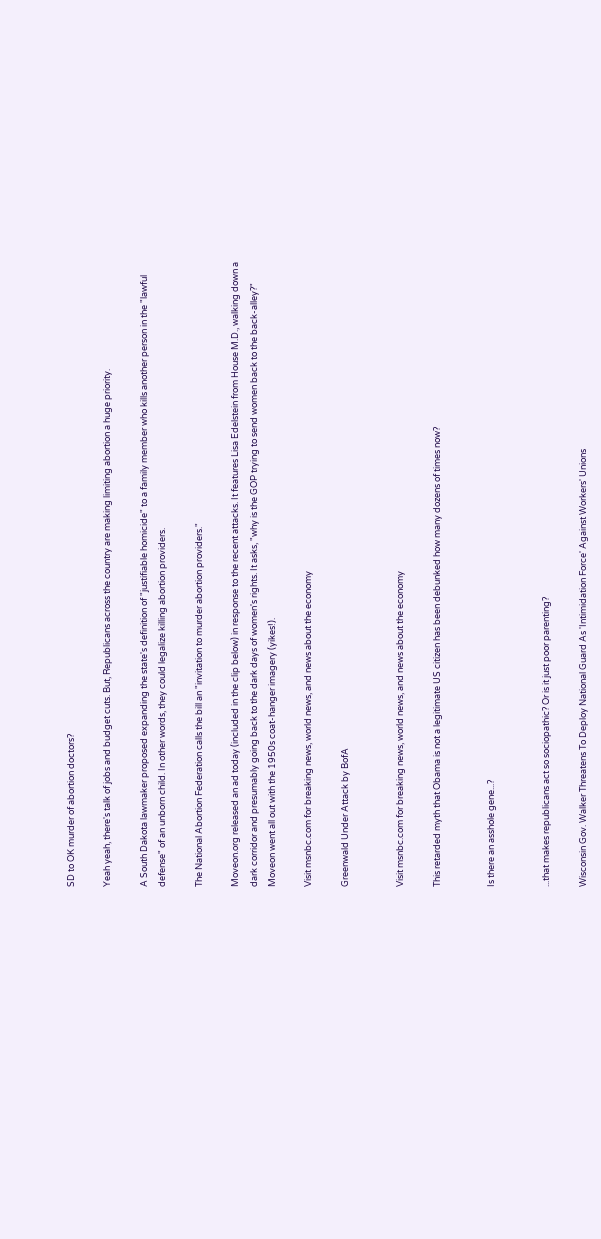SD to OK murder of abortion doctors?

Yeah yeah, there's talk of jobs and budget cuts. But, Republicans across the country are making limiting abortion a huge priority.

A South Dakota lawmaker proposed expanding the state's definition of "justifiable homicide" to a family member who kills another person in the "lawful defense" of an unborn child. In other words, they could legalize killing abortion providers.

The National Abortion Federation calls the bill an "invitation to murder abortion providers."

Moveon.org released an ad today (included in the clip below) in response to the recent attacks. It features Lisa Edelstein from House M.D., walking down a dark corridor and presumably going back to the dark days of women's rights. It asks, "why is the GOP trying to send women back to the back-alley?" Moveon went all out with the 1950s coat-hanger imagery (yikes!).

Visit msnbc.com for breaking news, world news, and news about the economy

Greenwald Under Attack by BofA


Visit msnbc.com for breaking news, world news, and news about the economy

This retarded myth that Obama is not a legitimate US citizen has been debunked how many dozens of times now?


Is there an asshole gene...?


...that makes republicans act so sociopathic? Or is it just poor parenting?

Wisconsin Gov. Walker Threatens To Deploy National Guard As 'Intimidation Force' Against Workers' Unions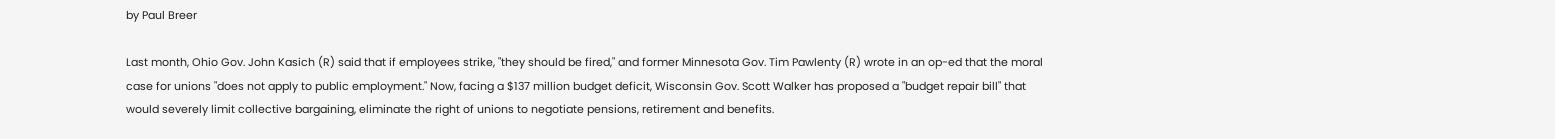by Paul Breer

Last month, Ohio Gov. John Kasich (R) said that if employees strike, "they should be fired," and former Minnesota Gov. Tim Pawlenty (R) wrote in an op-ed that the moral case for unions "does not apply to public employment." Now, facing a $137 million budget deficit, Wisconsin Gov. Scott Walker has proposed a "budget repair bill" that would severely limit collective bargaining, eliminate the right of unions to negotiate pensions, retirement and benefits.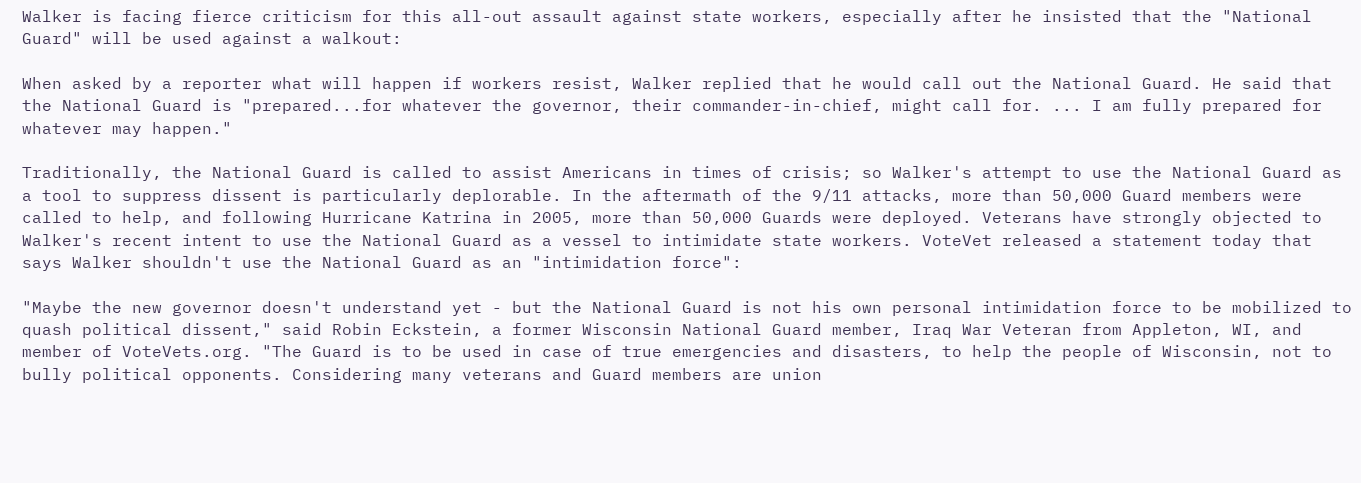Walker is facing fierce criticism for this all-out assault against state workers, especially after he insisted that the "National Guard" will be used against a walkout:

When asked by a reporter what will happen if workers resist, Walker replied that he would call out the National Guard. He said that the National Guard is "prepared...for whatever the governor, their commander-in-chief, might call for. ... I am fully prepared for whatever may happen."

Traditionally, the National Guard is called to assist Americans in times of crisis; so Walker's attempt to use the National Guard as a tool to suppress dissent is particularly deplorable. In the aftermath of the 9/11 attacks, more than 50,000 Guard members were called to help, and following Hurricane Katrina in 2005, more than 50,000 Guards were deployed. Veterans have strongly objected to Walker's recent intent to use the National Guard as a vessel to intimidate state workers. VoteVet released a statement today that says Walker shouldn't use the National Guard as an "intimidation force":

"Maybe the new governor doesn't understand yet - but the National Guard is not his own personal intimidation force to be mobilized to quash political dissent," said Robin Eckstein, a former Wisconsin National Guard member, Iraq War Veteran from Appleton, WI, and member of VoteVets.org. "The Guard is to be used in case of true emergencies and disasters, to help the people of Wisconsin, not to bully political opponents. Considering many veterans and Guard members are union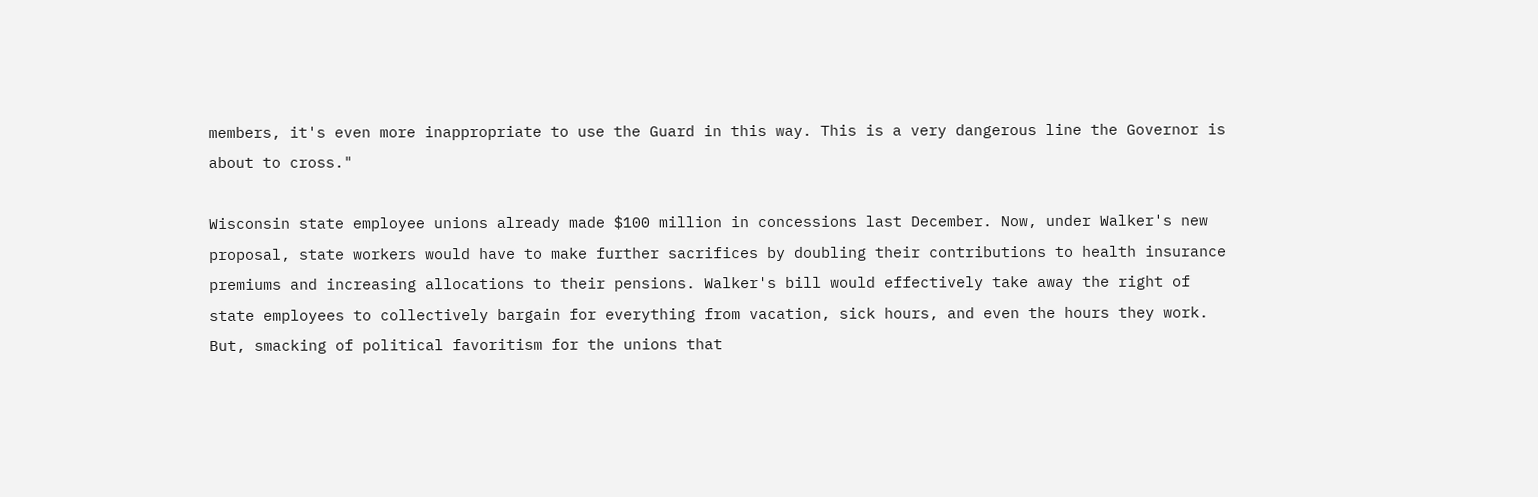members, it's even more inappropriate to use the Guard in this way. This is a very dangerous line the Governor is about to cross."

Wisconsin state employee unions already made $100 million in concessions last December. Now, under Walker's new proposal, state workers would have to make further sacrifices by doubling their contributions to health insurance premiums and increasing allocations to their pensions. Walker's bill would effectively take away the right of state employees to collectively bargain for everything from vacation, sick hours, and even the hours they work. But, smacking of political favoritism for the unions that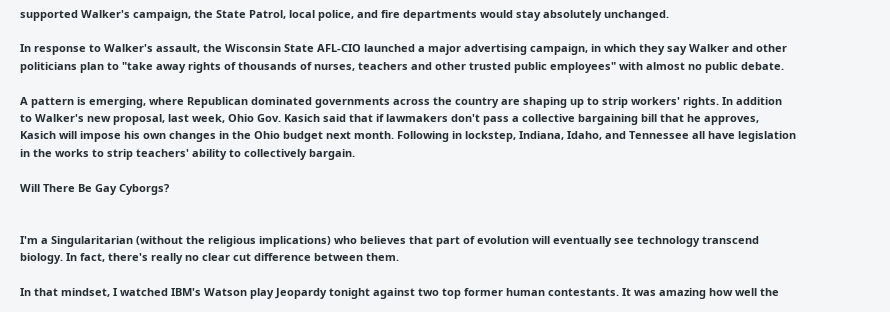supported Walker's campaign, the State Patrol, local police, and fire departments would stay absolutely unchanged.

In response to Walker's assault, the Wisconsin State AFL-CIO launched a major advertising campaign, in which they say Walker and other politicians plan to "take away rights of thousands of nurses, teachers and other trusted public employees" with almost no public debate.

A pattern is emerging, where Republican dominated governments across the country are shaping up to strip workers' rights. In addition to Walker's new proposal, last week, Ohio Gov. Kasich said that if lawmakers don't pass a collective bargaining bill that he approves, Kasich will impose his own changes in the Ohio budget next month. Following in lockstep, Indiana, Idaho, and Tennessee all have legislation in the works to strip teachers' ability to collectively bargain.

Will There Be Gay Cyborgs?


I'm a Singularitarian (without the religious implications) who believes that part of evolution will eventually see technology transcend biology. In fact, there's really no clear cut difference between them.

In that mindset, I watched IBM's Watson play Jeopardy tonight against two top former human contestants. It was amazing how well the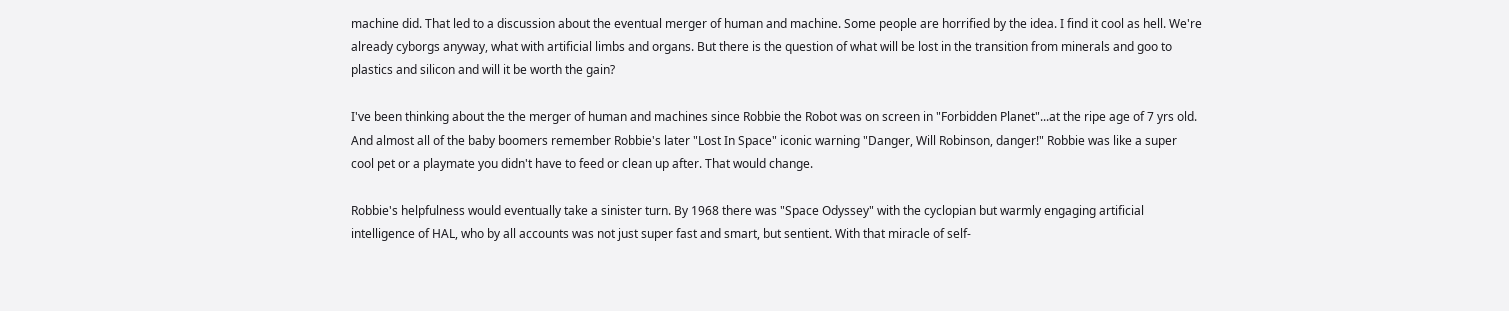machine did. That led to a discussion about the eventual merger of human and machine. Some people are horrified by the idea. I find it cool as hell. We're already cyborgs anyway, what with artificial limbs and organs. But there is the question of what will be lost in the transition from minerals and goo to plastics and silicon and will it be worth the gain?

I've been thinking about the the merger of human and machines since Robbie the Robot was on screen in "Forbidden Planet"...at the ripe age of 7 yrs old. And almost all of the baby boomers remember Robbie's later "Lost In Space" iconic warning "Danger, Will Robinson, danger!" Robbie was like a super cool pet or a playmate you didn't have to feed or clean up after. That would change.

Robbie's helpfulness would eventually take a sinister turn. By 1968 there was "Space Odyssey" with the cyclopian but warmly engaging artificial intelligence of HAL, who by all accounts was not just super fast and smart, but sentient. With that miracle of self-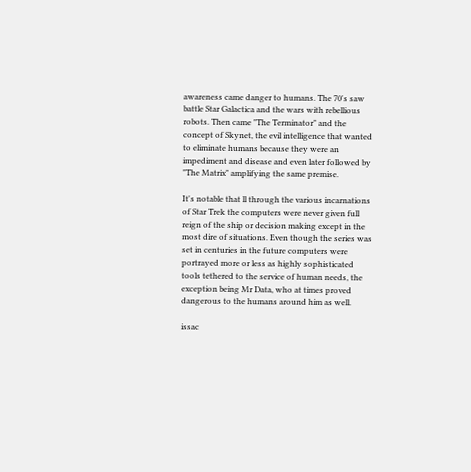awareness came danger to humans. The 70's saw battle Star Galactica and the wars with rebellious robots. Then came "The Terminator" and the concept of Skynet, the evil intelligence that wanted to eliminate humans because they were an impediment and disease and even later followed by "The Matrix" amplifying the same premise.

It's notable that ll through the various incarnations of Star Trek the computers were never given full reign of the ship or decision making except in the most dire of situations. Even though the series was set in centuries in the future computers were portrayed more or less as highly sophisticated tools tethered to the service of human needs, the exception being Mr Data, who at times proved dangerous to the humans around him as well.

issac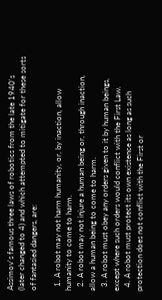Assimov's famous three laws of robotics from the late 1940's (later changed to 4) and which attempted to mitigate for these sorts of fantasied dangers, are:

  1. A robot may not harm humanity, or, by inaction, allow humanity to come to harm.
  2. A robot may not injure a human being or, through inaction, allow a human being to come to harm.
  3. A robot must obey any orders given to it by human beings, except where such orders would conflict with the First Law.
  4. A robot must protect its own existence as long as such protection does not conflict with the First or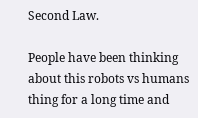Second Law.

People have been thinking about this robots vs humans thing for a long time and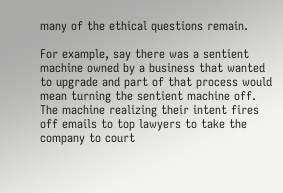many of the ethical questions remain.

For example, say there was a sentient machine owned by a business that wanted to upgrade and part of that process would mean turning the sentient machine off. The machine realizing their intent fires off emails to top lawyers to take the company to court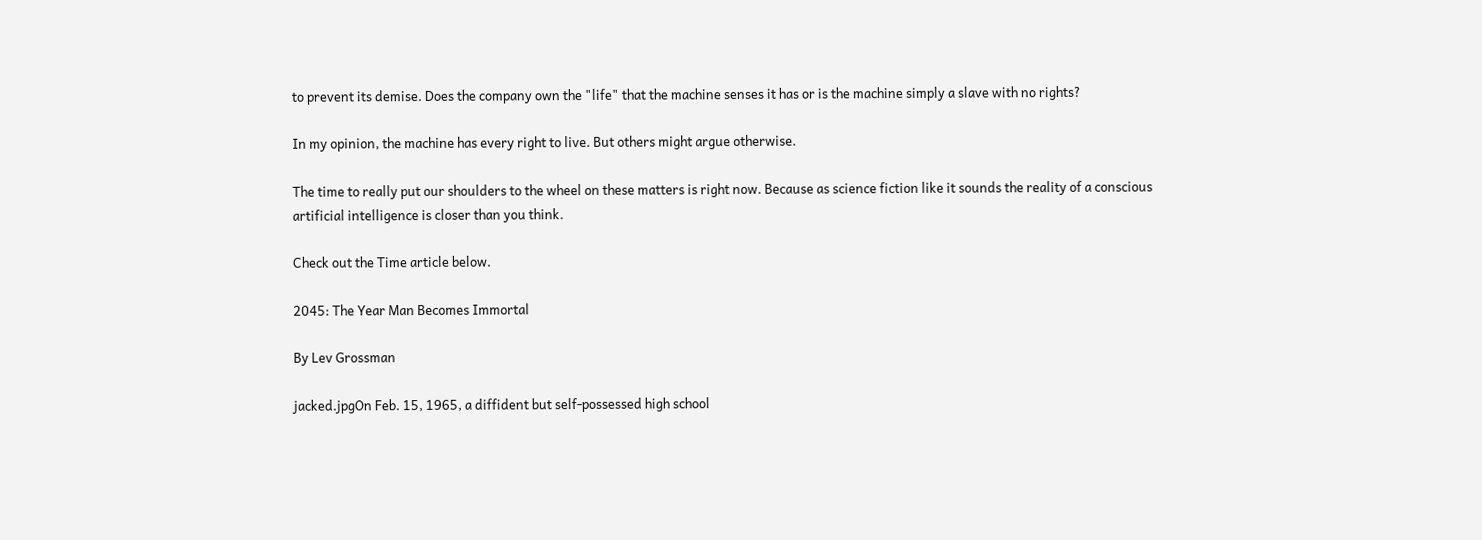to prevent its demise. Does the company own the "life" that the machine senses it has or is the machine simply a slave with no rights?

In my opinion, the machine has every right to live. But others might argue otherwise.

The time to really put our shoulders to the wheel on these matters is right now. Because as science fiction like it sounds the reality of a conscious artificial intelligence is closer than you think.

Check out the Time article below.

2045: The Year Man Becomes Immortal

By Lev Grossman

jacked.jpgOn Feb. 15, 1965, a diffident but self-possessed high school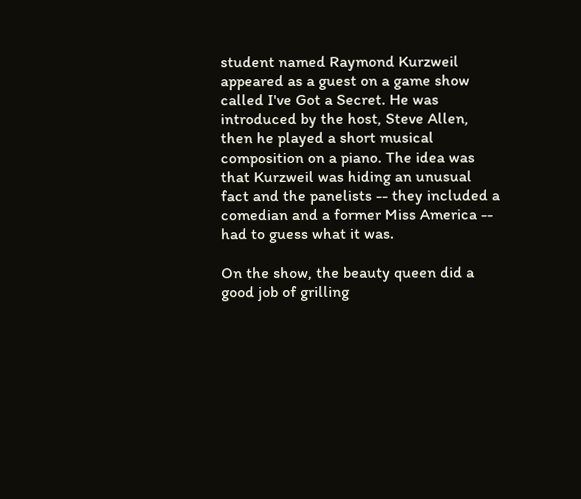student named Raymond Kurzweil appeared as a guest on a game show called I've Got a Secret. He was introduced by the host, Steve Allen, then he played a short musical composition on a piano. The idea was that Kurzweil was hiding an unusual fact and the panelists -- they included a comedian and a former Miss America -- had to guess what it was.

On the show, the beauty queen did a good job of grilling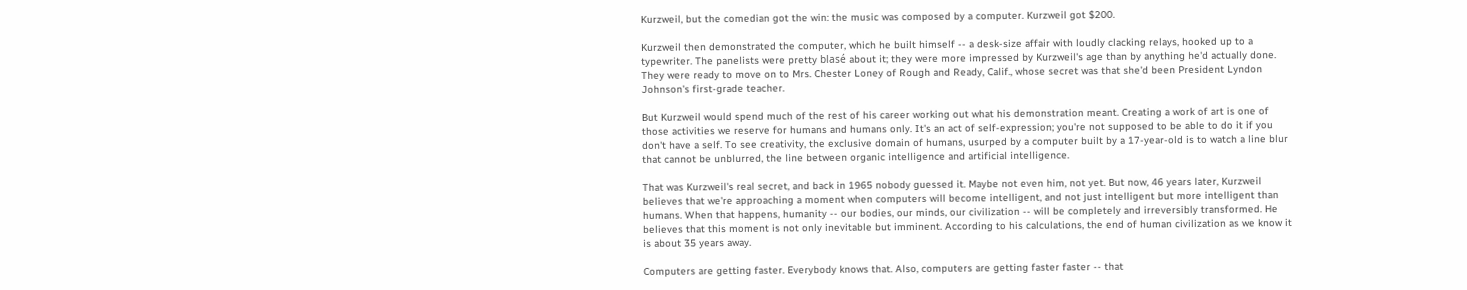Kurzweil, but the comedian got the win: the music was composed by a computer. Kurzweil got $200.

Kurzweil then demonstrated the computer, which he built himself -- a desk-size affair with loudly clacking relays, hooked up to a typewriter. The panelists were pretty blasé about it; they were more impressed by Kurzweil's age than by anything he'd actually done. They were ready to move on to Mrs. Chester Loney of Rough and Ready, Calif., whose secret was that she'd been President Lyndon Johnson's first-grade teacher.

But Kurzweil would spend much of the rest of his career working out what his demonstration meant. Creating a work of art is one of those activities we reserve for humans and humans only. It's an act of self-expression; you're not supposed to be able to do it if you don't have a self. To see creativity, the exclusive domain of humans, usurped by a computer built by a 17-year-old is to watch a line blur that cannot be unblurred, the line between organic intelligence and artificial intelligence.

That was Kurzweil's real secret, and back in 1965 nobody guessed it. Maybe not even him, not yet. But now, 46 years later, Kurzweil believes that we're approaching a moment when computers will become intelligent, and not just intelligent but more intelligent than humans. When that happens, humanity -- our bodies, our minds, our civilization -- will be completely and irreversibly transformed. He believes that this moment is not only inevitable but imminent. According to his calculations, the end of human civilization as we know it is about 35 years away.

Computers are getting faster. Everybody knows that. Also, computers are getting faster faster -- that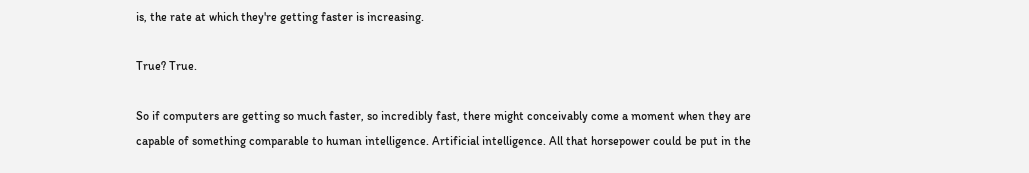is, the rate at which they're getting faster is increasing.

True? True.

So if computers are getting so much faster, so incredibly fast, there might conceivably come a moment when they are capable of something comparable to human intelligence. Artificial intelligence. All that horsepower could be put in the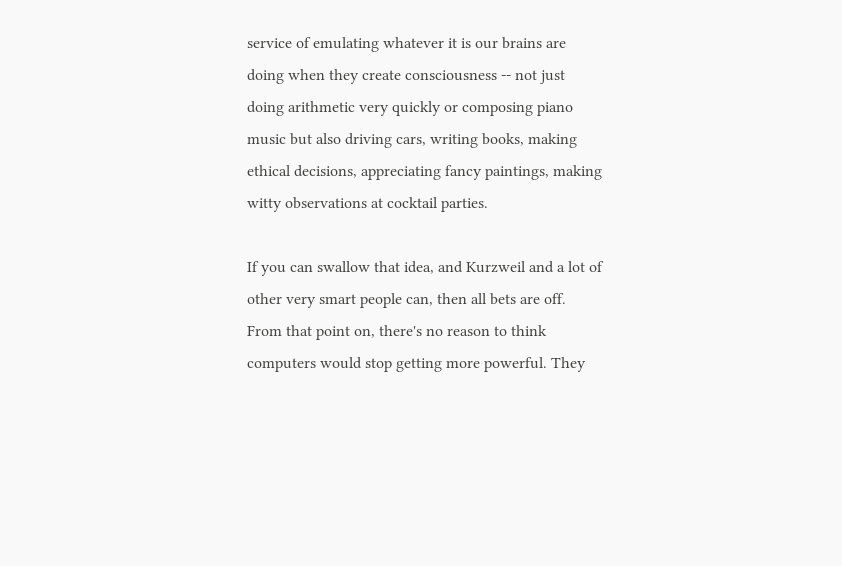service of emulating whatever it is our brains are doing when they create consciousness -- not just doing arithmetic very quickly or composing piano music but also driving cars, writing books, making ethical decisions, appreciating fancy paintings, making witty observations at cocktail parties.

If you can swallow that idea, and Kurzweil and a lot of other very smart people can, then all bets are off. From that point on, there's no reason to think computers would stop getting more powerful. They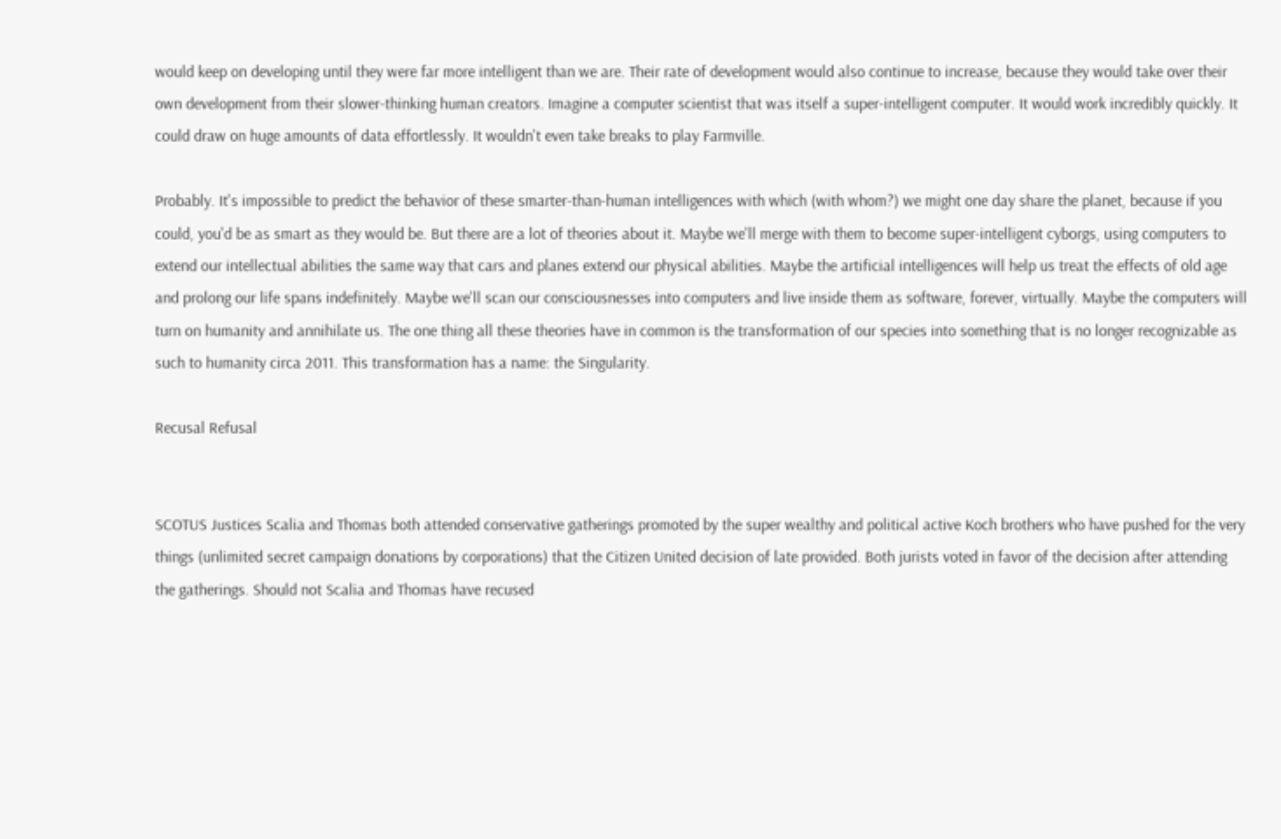would keep on developing until they were far more intelligent than we are. Their rate of development would also continue to increase, because they would take over their own development from their slower-thinking human creators. Imagine a computer scientist that was itself a super-intelligent computer. It would work incredibly quickly. It could draw on huge amounts of data effortlessly. It wouldn't even take breaks to play Farmville.

Probably. It's impossible to predict the behavior of these smarter-than-human intelligences with which (with whom?) we might one day share the planet, because if you could, you'd be as smart as they would be. But there are a lot of theories about it. Maybe we'll merge with them to become super-intelligent cyborgs, using computers to extend our intellectual abilities the same way that cars and planes extend our physical abilities. Maybe the artificial intelligences will help us treat the effects of old age and prolong our life spans indefinitely. Maybe we'll scan our consciousnesses into computers and live inside them as software, forever, virtually. Maybe the computers will turn on humanity and annihilate us. The one thing all these theories have in common is the transformation of our species into something that is no longer recognizable as such to humanity circa 2011. This transformation has a name: the Singularity.

Recusal Refusal


SCOTUS Justices Scalia and Thomas both attended conservative gatherings promoted by the super wealthy and political active Koch brothers who have pushed for the very things (unlimited secret campaign donations by corporations) that the Citizen United decision of late provided. Both jurists voted in favor of the decision after attending the gatherings. Should not Scalia and Thomas have recused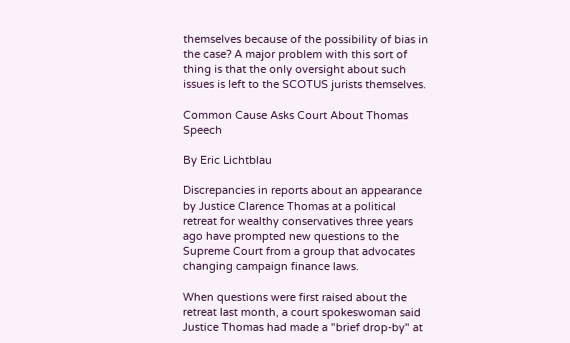themselves because of the possibility of bias in the case? A major problem with this sort of thing is that the only oversight about such issues is left to the SCOTUS jurists themselves.

Common Cause Asks Court About Thomas Speech

By Eric Lichtblau

Discrepancies in reports about an appearance by Justice Clarence Thomas at a political retreat for wealthy conservatives three years ago have prompted new questions to the Supreme Court from a group that advocates changing campaign finance laws.

When questions were first raised about the retreat last month, a court spokeswoman said Justice Thomas had made a "brief drop-by" at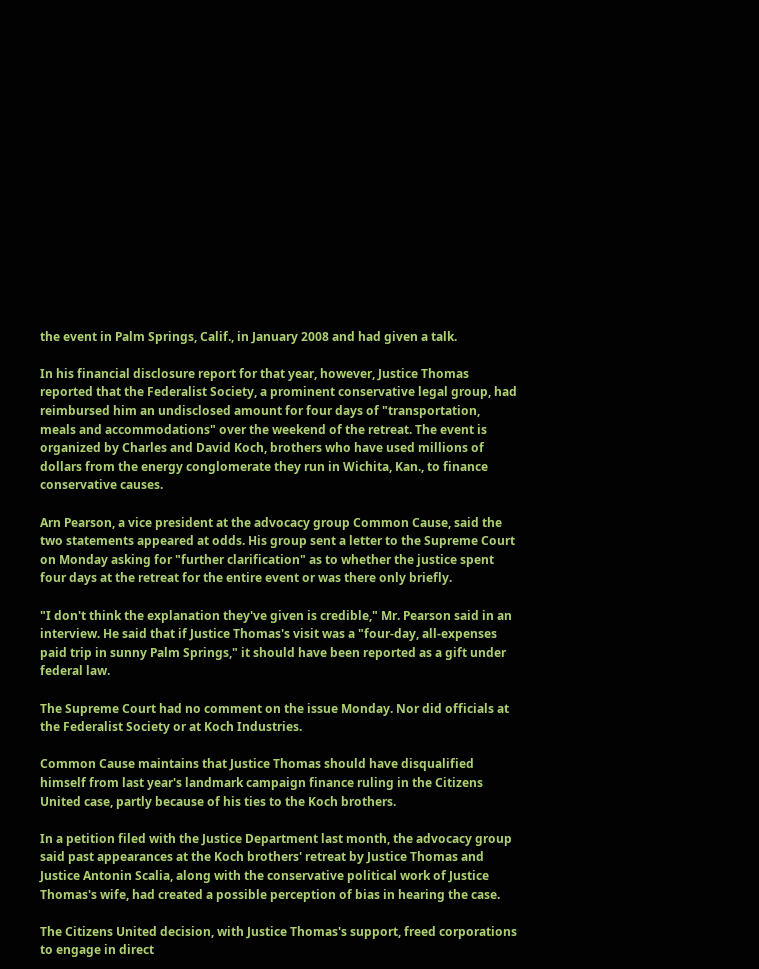the event in Palm Springs, Calif., in January 2008 and had given a talk.

In his financial disclosure report for that year, however, Justice Thomas reported that the Federalist Society, a prominent conservative legal group, had reimbursed him an undisclosed amount for four days of "transportation, meals and accommodations" over the weekend of the retreat. The event is organized by Charles and David Koch, brothers who have used millions of dollars from the energy conglomerate they run in Wichita, Kan., to finance conservative causes.

Arn Pearson, a vice president at the advocacy group Common Cause, said the two statements appeared at odds. His group sent a letter to the Supreme Court on Monday asking for "further clarification" as to whether the justice spent four days at the retreat for the entire event or was there only briefly.

"I don't think the explanation they've given is credible," Mr. Pearson said in an interview. He said that if Justice Thomas's visit was a "four-day, all-expenses paid trip in sunny Palm Springs," it should have been reported as a gift under federal law.

The Supreme Court had no comment on the issue Monday. Nor did officials at the Federalist Society or at Koch Industries.

Common Cause maintains that Justice Thomas should have disqualified himself from last year's landmark campaign finance ruling in the Citizens United case, partly because of his ties to the Koch brothers.

In a petition filed with the Justice Department last month, the advocacy group said past appearances at the Koch brothers' retreat by Justice Thomas and Justice Antonin Scalia, along with the conservative political work of Justice Thomas's wife, had created a possible perception of bias in hearing the case.

The Citizens United decision, with Justice Thomas's support, freed corporations to engage in direct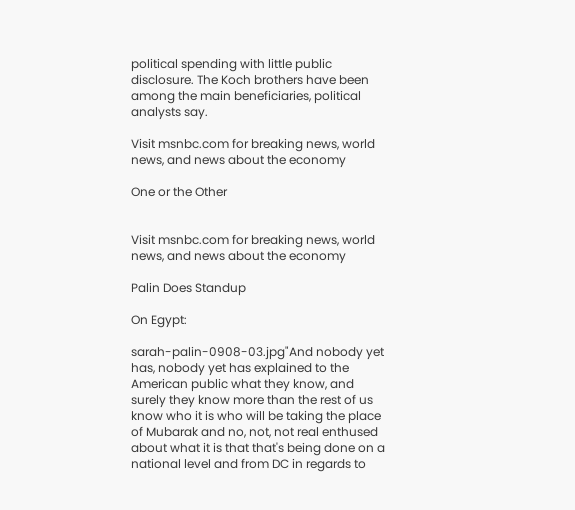political spending with little public disclosure. The Koch brothers have been among the main beneficiaries, political analysts say.

Visit msnbc.com for breaking news, world news, and news about the economy

One or the Other


Visit msnbc.com for breaking news, world news, and news about the economy

Palin Does Standup

On Egypt:

sarah-palin-0908-03.jpg"And nobody yet has, nobody yet has explained to the American public what they know, and surely they know more than the rest of us know who it is who will be taking the place of Mubarak and no, not, not real enthused about what it is that that's being done on a national level and from DC in regards to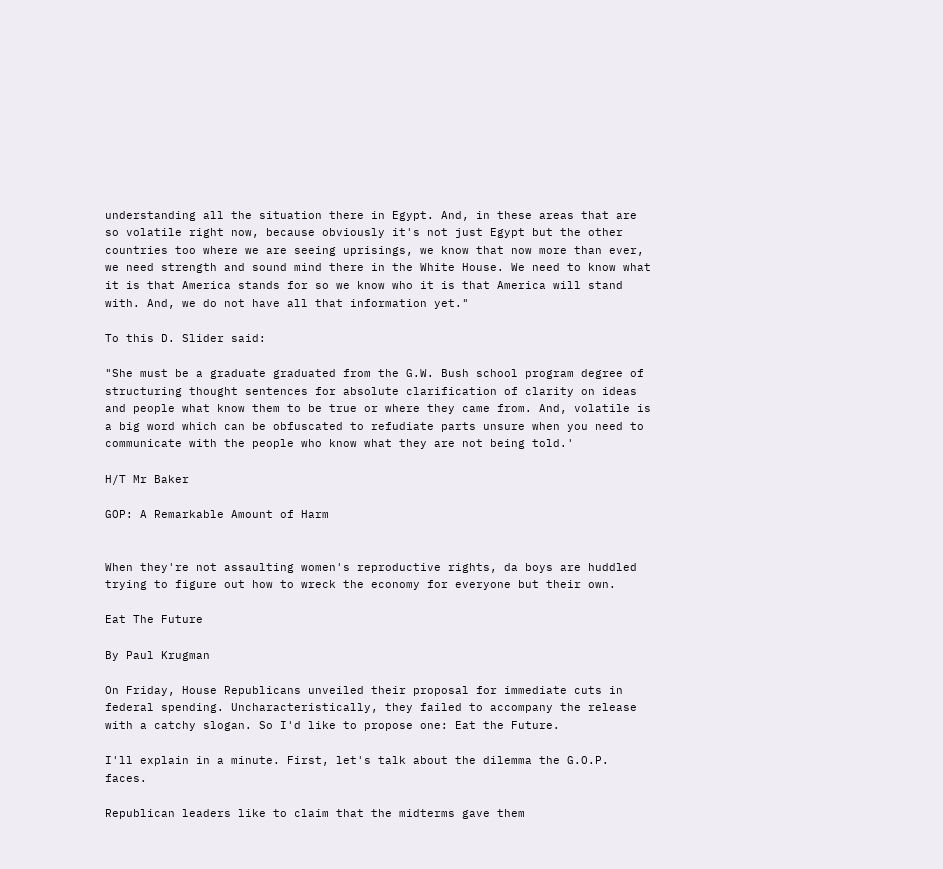understanding all the situation there in Egypt. And, in these areas that are so volatile right now, because obviously it's not just Egypt but the other countries too where we are seeing uprisings, we know that now more than ever, we need strength and sound mind there in the White House. We need to know what it is that America stands for so we know who it is that America will stand with. And, we do not have all that information yet."

To this D. Slider said:

"She must be a graduate graduated from the G.W. Bush school program degree of structuring thought sentences for absolute clarification of clarity on ideas and people what know them to be true or where they came from. And, volatile is a big word which can be obfuscated to refudiate parts unsure when you need to communicate with the people who know what they are not being told.'

H/T Mr Baker

GOP: A Remarkable Amount of Harm


When they're not assaulting women's reproductive rights, da boys are huddled trying to figure out how to wreck the economy for everyone but their own.

Eat The Future

By Paul Krugman

On Friday, House Republicans unveiled their proposal for immediate cuts in federal spending. Uncharacteristically, they failed to accompany the release with a catchy slogan. So I'd like to propose one: Eat the Future.

I'll explain in a minute. First, let's talk about the dilemma the G.O.P. faces.

Republican leaders like to claim that the midterms gave them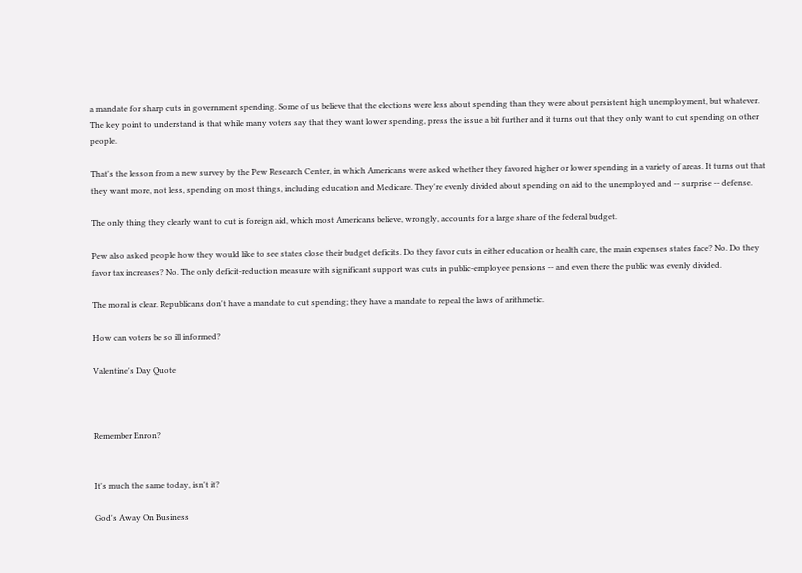a mandate for sharp cuts in government spending. Some of us believe that the elections were less about spending than they were about persistent high unemployment, but whatever. The key point to understand is that while many voters say that they want lower spending, press the issue a bit further and it turns out that they only want to cut spending on other people.

That's the lesson from a new survey by the Pew Research Center, in which Americans were asked whether they favored higher or lower spending in a variety of areas. It turns out that they want more, not less, spending on most things, including education and Medicare. They're evenly divided about spending on aid to the unemployed and -- surprise -- defense.

The only thing they clearly want to cut is foreign aid, which most Americans believe, wrongly, accounts for a large share of the federal budget.

Pew also asked people how they would like to see states close their budget deficits. Do they favor cuts in either education or health care, the main expenses states face? No. Do they favor tax increases? No. The only deficit-reduction measure with significant support was cuts in public-employee pensions -- and even there the public was evenly divided.

The moral is clear. Republicans don't have a mandate to cut spending; they have a mandate to repeal the laws of arithmetic.

How can voters be so ill informed?

Valentine's Day Quote



Remember Enron?


It's much the same today, isn't it?

God's Away On Business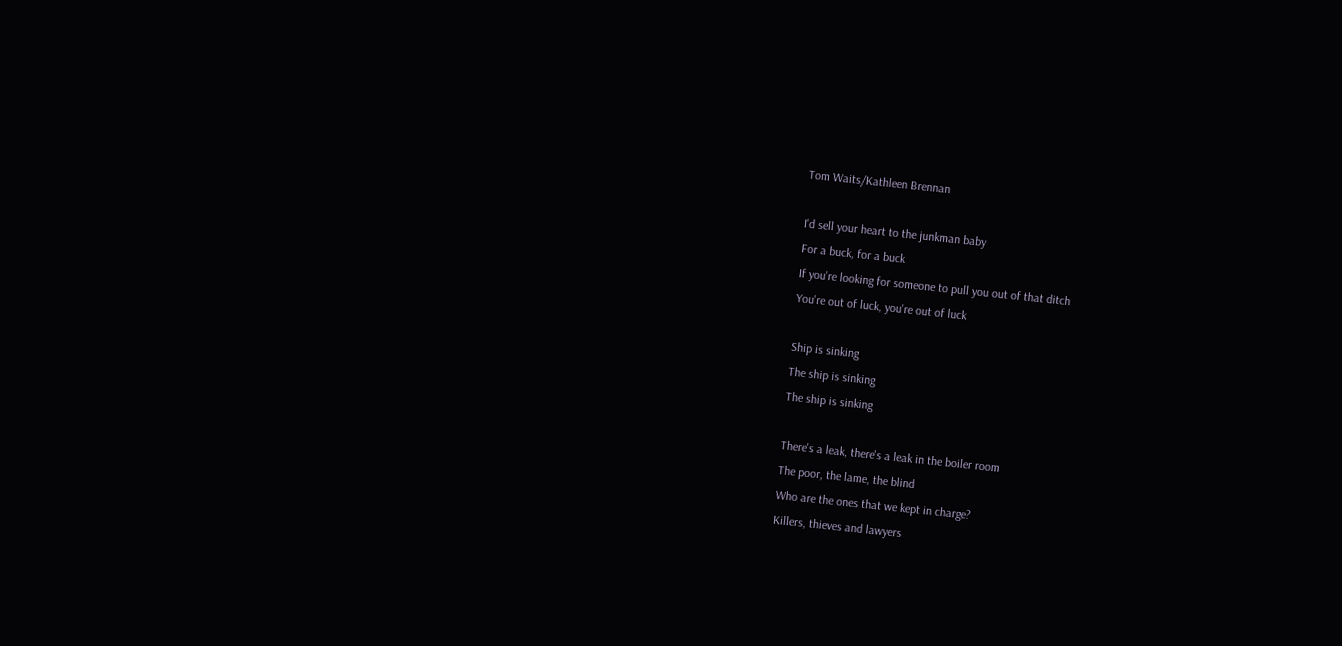Tom Waits/Kathleen Brennan

I'd sell your heart to the junkman baby
For a buck, for a buck
If you're looking for someone to pull you out of that ditch
You're out of luck, you're out of luck

Ship is sinking
The ship is sinking
The ship is sinking

There's a leak, there's a leak in the boiler room
The poor, the lame, the blind
Who are the ones that we kept in charge?
Killers, thieves and lawyers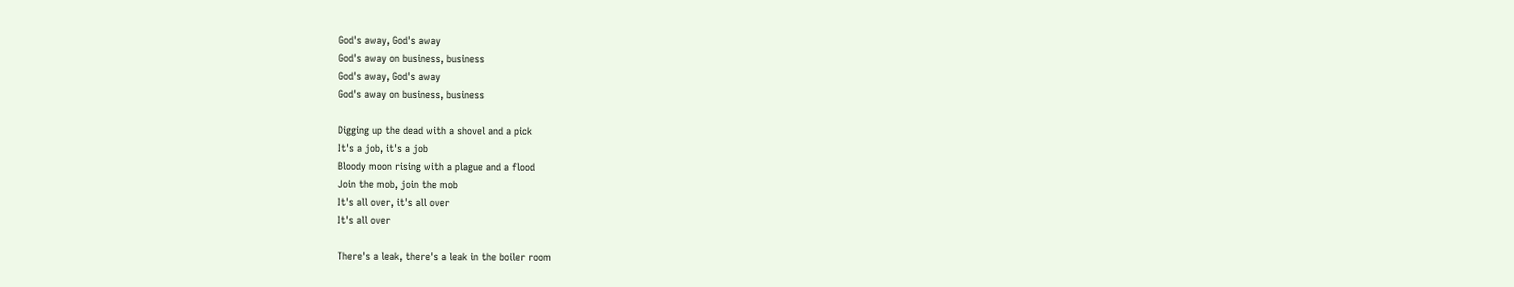God's away, God's away
God's away on business, business
God's away, God's away
God's away on business, business

Digging up the dead with a shovel and a pick
It's a job, it's a job
Bloody moon rising with a plague and a flood
Join the mob, join the mob
It's all over, it's all over
It's all over

There's a leak, there's a leak in the boiler room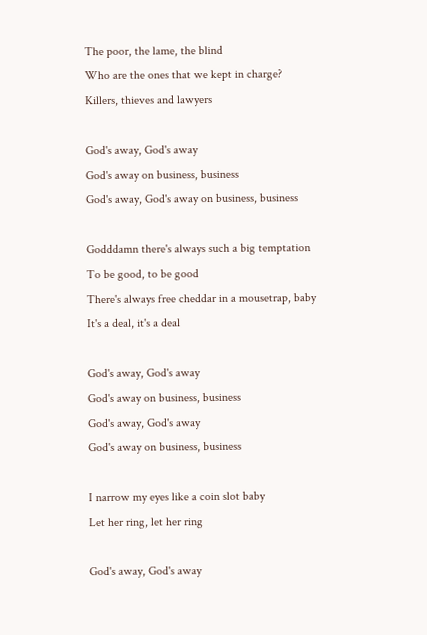The poor, the lame, the blind
Who are the ones that we kept in charge?
Killers, thieves and lawyers

God's away, God's away
God's away on business, business
God's away, God's away on business, business

Godddamn there's always such a big temptation
To be good, to be good
There's always free cheddar in a mousetrap, baby
It's a deal, it's a deal

God's away, God's away
God's away on business, business
God's away, God's away
God's away on business, business

I narrow my eyes like a coin slot baby
Let her ring, let her ring

God's away, God's away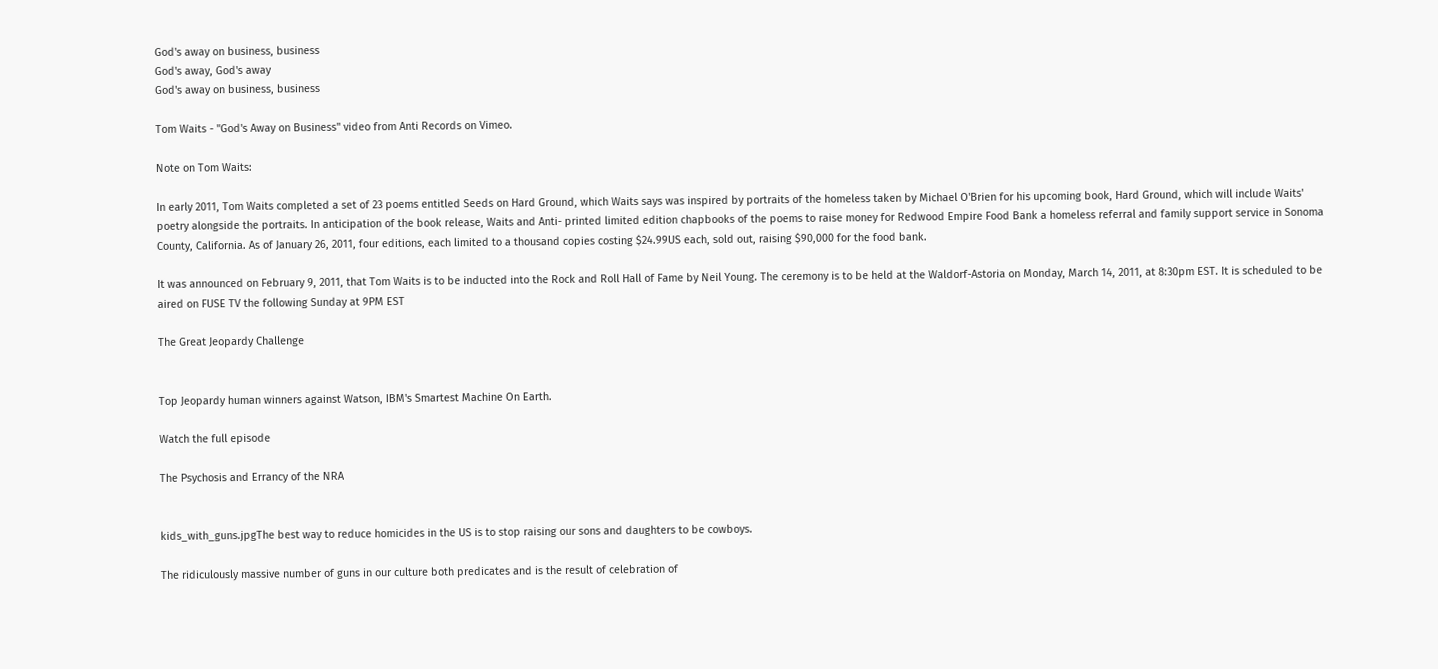God's away on business, business
God's away, God's away
God's away on business, business

Tom Waits - "God's Away on Business" video from Anti Records on Vimeo.

Note on Tom Waits:

In early 2011, Tom Waits completed a set of 23 poems entitled Seeds on Hard Ground, which Waits says was inspired by portraits of the homeless taken by Michael O'Brien for his upcoming book, Hard Ground, which will include Waits' poetry alongside the portraits. In anticipation of the book release, Waits and Anti- printed limited edition chapbooks of the poems to raise money for Redwood Empire Food Bank a homeless referral and family support service in Sonoma County, California. As of January 26, 2011, four editions, each limited to a thousand copies costing $24.99US each, sold out, raising $90,000 for the food bank.

It was announced on February 9, 2011, that Tom Waits is to be inducted into the Rock and Roll Hall of Fame by Neil Young. The ceremony is to be held at the Waldorf-Astoria on Monday, March 14, 2011, at 8:30pm EST. It is scheduled to be aired on FUSE TV the following Sunday at 9PM EST

The Great Jeopardy Challenge


Top Jeopardy human winners against Watson, IBM's Smartest Machine On Earth.

Watch the full episode

The Psychosis and Errancy of the NRA


kids_with_guns.jpgThe best way to reduce homicides in the US is to stop raising our sons and daughters to be cowboys.

The ridiculously massive number of guns in our culture both predicates and is the result of celebration of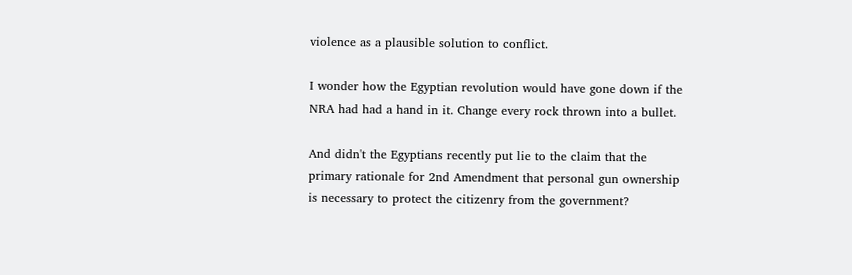violence as a plausible solution to conflict.

I wonder how the Egyptian revolution would have gone down if the NRA had had a hand in it. Change every rock thrown into a bullet.

And didn't the Egyptians recently put lie to the claim that the primary rationale for 2nd Amendment that personal gun ownership is necessary to protect the citizenry from the government?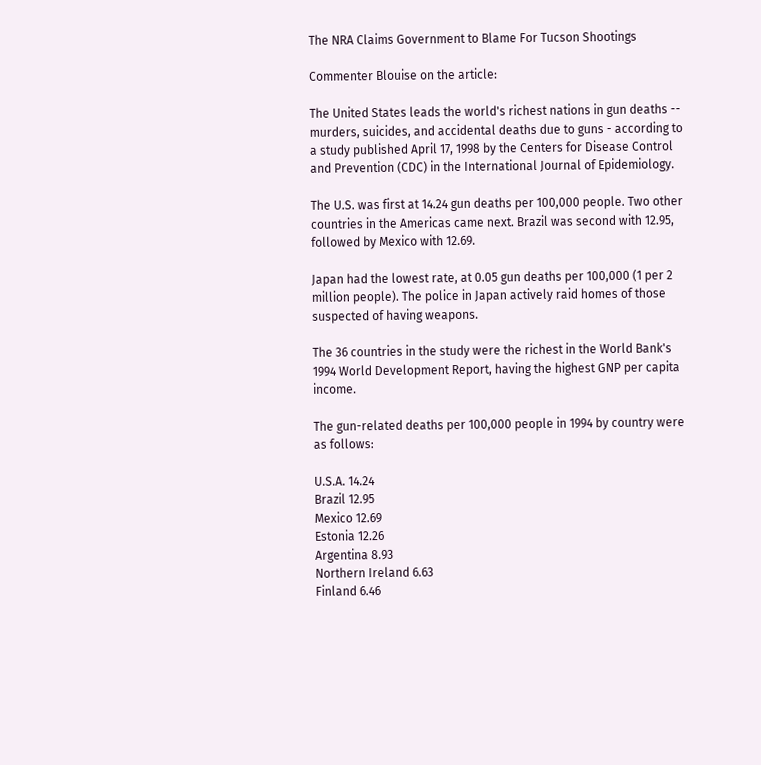The NRA Claims Government to Blame For Tucson Shootings

Commenter Blouise on the article:

The United States leads the world's richest nations in gun deaths -- murders, suicides, and accidental deaths due to guns - according to a study published April 17, 1998 by the Centers for Disease Control and Prevention (CDC) in the International Journal of Epidemiology.

The U.S. was first at 14.24 gun deaths per 100,000 people. Two other countries in the Americas came next. Brazil was second with 12.95, followed by Mexico with 12.69.

Japan had the lowest rate, at 0.05 gun deaths per 100,000 (1 per 2 million people). The police in Japan actively raid homes of those suspected of having weapons.

The 36 countries in the study were the richest in the World Bank's 1994 World Development Report, having the highest GNP per capita income.

The gun-related deaths per 100,000 people in 1994 by country were as follows:

U.S.A. 14.24
Brazil 12.95
Mexico 12.69
Estonia 12.26
Argentina 8.93
Northern Ireland 6.63
Finland 6.46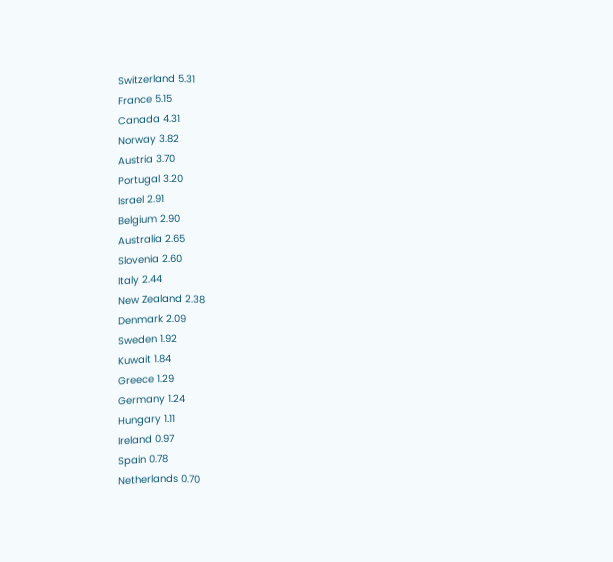Switzerland 5.31
France 5.15
Canada 4.31
Norway 3.82
Austria 3.70
Portugal 3.20
Israel 2.91
Belgium 2.90
Australia 2.65
Slovenia 2.60
Italy 2.44
New Zealand 2.38
Denmark 2.09
Sweden 1.92
Kuwait 1.84
Greece 1.29
Germany 1.24
Hungary 1.11
Ireland 0.97
Spain 0.78
Netherlands 0.70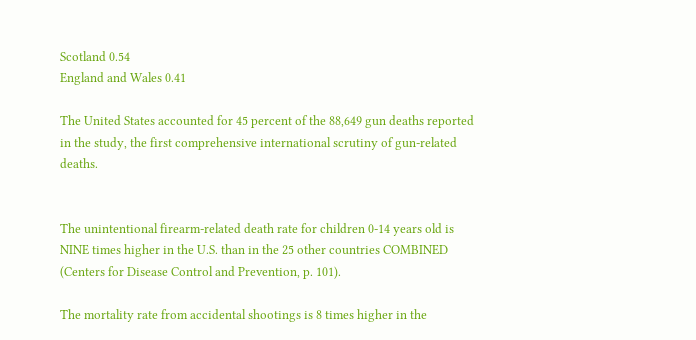Scotland 0.54
England and Wales 0.41

The United States accounted for 45 percent of the 88,649 gun deaths reported in the study, the first comprehensive international scrutiny of gun-related deaths.


The unintentional firearm-related death rate for children 0-14 years old is NINE times higher in the U.S. than in the 25 other countries COMBINED (Centers for Disease Control and Prevention, p. 101).

The mortality rate from accidental shootings is 8 times higher in the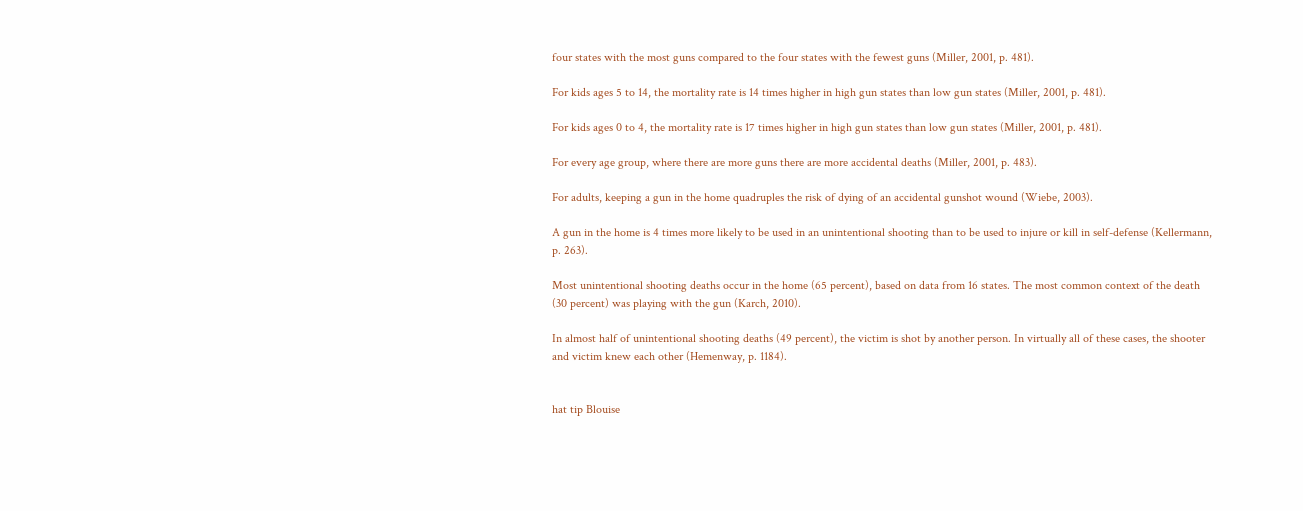four states with the most guns compared to the four states with the fewest guns (Miller, 2001, p. 481).

For kids ages 5 to 14, the mortality rate is 14 times higher in high gun states than low gun states (Miller, 2001, p. 481).

For kids ages 0 to 4, the mortality rate is 17 times higher in high gun states than low gun states (Miller, 2001, p. 481).

For every age group, where there are more guns there are more accidental deaths (Miller, 2001, p. 483).

For adults, keeping a gun in the home quadruples the risk of dying of an accidental gunshot wound (Wiebe, 2003).

A gun in the home is 4 times more likely to be used in an unintentional shooting than to be used to injure or kill in self-defense (Kellermann, p. 263).

Most unintentional shooting deaths occur in the home (65 percent), based on data from 16 states. The most common context of the death (30 percent) was playing with the gun (Karch, 2010).

In almost half of unintentional shooting deaths (49 percent), the victim is shot by another person. In virtually all of these cases, the shooter and victim knew each other (Hemenway, p. 1184).


hat tip Blouise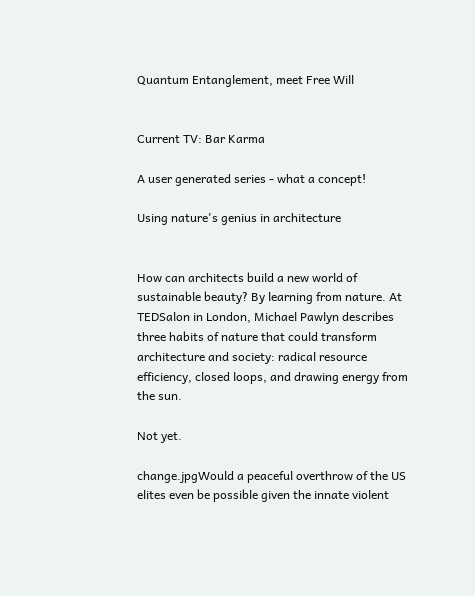Quantum Entanglement, meet Free Will


Current TV: Bar Karma

A user generated series - what a concept!

Using nature's genius in architecture


How can architects build a new world of sustainable beauty? By learning from nature. At TEDSalon in London, Michael Pawlyn describes three habits of nature that could transform architecture and society: radical resource efficiency, closed loops, and drawing energy from the sun.

Not yet.

change.jpgWould a peaceful overthrow of the US elites even be possible given the innate violent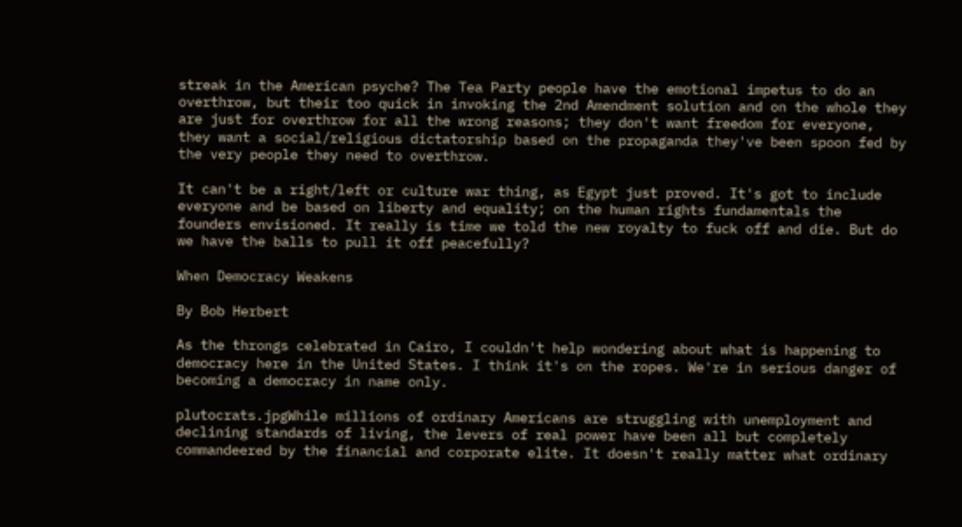streak in the American psyche? The Tea Party people have the emotional impetus to do an overthrow, but their too quick in invoking the 2nd Amendment solution and on the whole they are just for overthrow for all the wrong reasons; they don't want freedom for everyone, they want a social/religious dictatorship based on the propaganda they've been spoon fed by the very people they need to overthrow.

It can't be a right/left or culture war thing, as Egypt just proved. It's got to include everyone and be based on liberty and equality; on the human rights fundamentals the founders envisioned. It really is time we told the new royalty to fuck off and die. But do we have the balls to pull it off peacefully?

When Democracy Weakens

By Bob Herbert

As the throngs celebrated in Cairo, I couldn't help wondering about what is happening to democracy here in the United States. I think it's on the ropes. We're in serious danger of becoming a democracy in name only.

plutocrats.jpgWhile millions of ordinary Americans are struggling with unemployment and declining standards of living, the levers of real power have been all but completely commandeered by the financial and corporate elite. It doesn't really matter what ordinary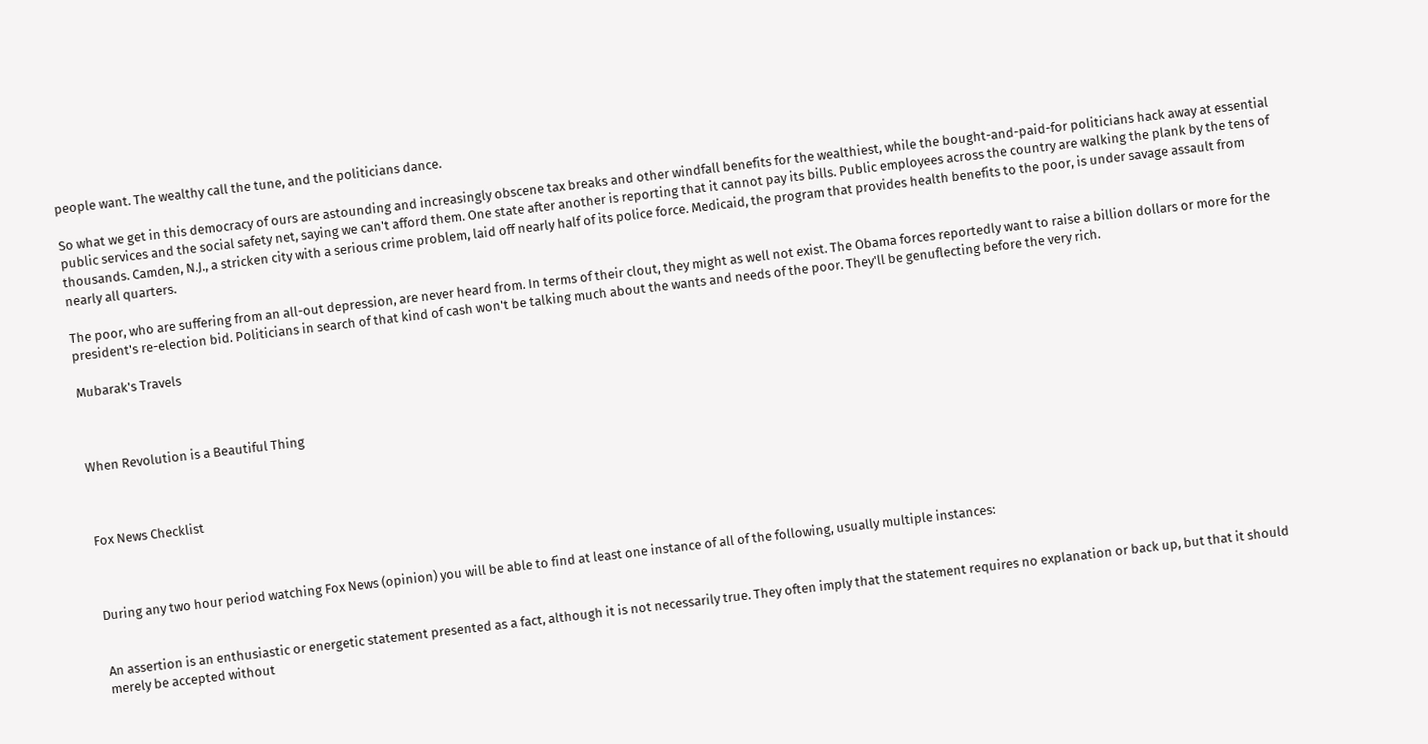people want. The wealthy call the tune, and the politicians dance.

So what we get in this democracy of ours are astounding and increasingly obscene tax breaks and other windfall benefits for the wealthiest, while the bought-and-paid-for politicians hack away at essential public services and the social safety net, saying we can't afford them. One state after another is reporting that it cannot pay its bills. Public employees across the country are walking the plank by the tens of thousands. Camden, N.J., a stricken city with a serious crime problem, laid off nearly half of its police force. Medicaid, the program that provides health benefits to the poor, is under savage assault from nearly all quarters.

The poor, who are suffering from an all-out depression, are never heard from. In terms of their clout, they might as well not exist. The Obama forces reportedly want to raise a billion dollars or more for the president's re-election bid. Politicians in search of that kind of cash won't be talking much about the wants and needs of the poor. They'll be genuflecting before the very rich.

Mubarak's Travels



When Revolution is a Beautiful Thing



Fox News Checklist



During any two hour period watching Fox News (opinion) you will be able to find at least one instance of all of the following, usually multiple instances:


An assertion is an enthusiastic or energetic statement presented as a fact, although it is not necessarily true. They often imply that the statement requires no explanation or back up, but that it should merely be accepted without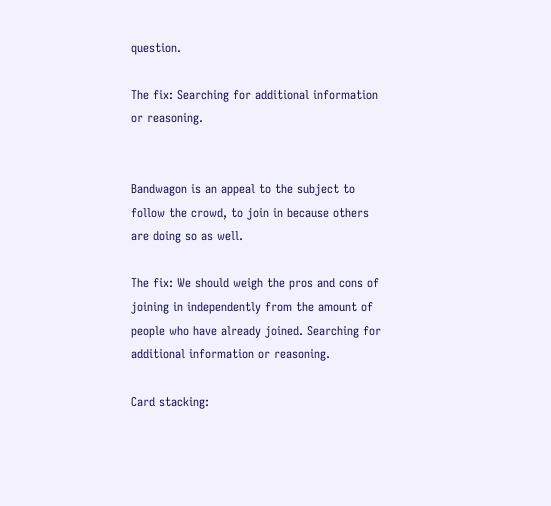question.

The fix: Searching for additional information or reasoning.


Bandwagon is an appeal to the subject to follow the crowd, to join in because others are doing so as well.

The fix: We should weigh the pros and cons of joining in independently from the amount of people who have already joined. Searching for additional information or reasoning.

Card stacking: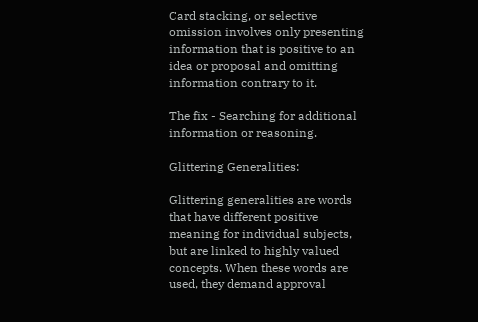Card stacking, or selective omission involves only presenting information that is positive to an idea or proposal and omitting information contrary to it.

The fix - Searching for additional information or reasoning.

Glittering Generalities:

Glittering generalities are words that have different positive meaning for individual subjects, but are linked to highly valued concepts. When these words are used, they demand approval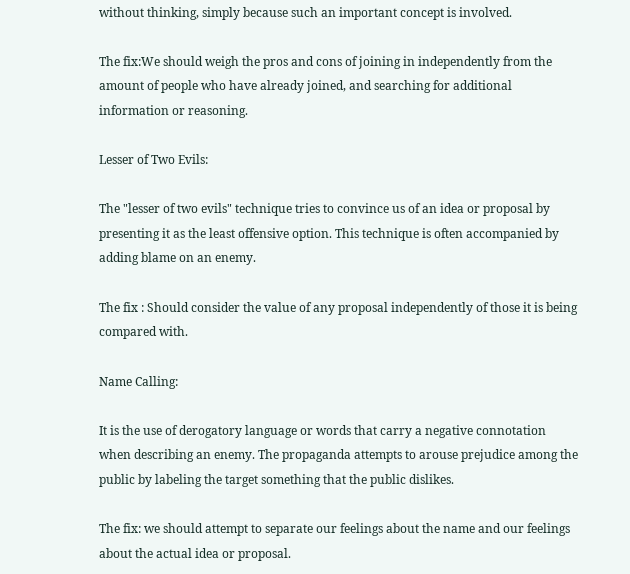without thinking, simply because such an important concept is involved.

The fix:We should weigh the pros and cons of joining in independently from the amount of people who have already joined, and searching for additional information or reasoning.

Lesser of Two Evils:

The "lesser of two evils" technique tries to convince us of an idea or proposal by presenting it as the least offensive option. This technique is often accompanied by adding blame on an enemy.

The fix : Should consider the value of any proposal independently of those it is being compared with.

Name Calling:

It is the use of derogatory language or words that carry a negative connotation when describing an enemy. The propaganda attempts to arouse prejudice among the public by labeling the target something that the public dislikes.

The fix: we should attempt to separate our feelings about the name and our feelings about the actual idea or proposal.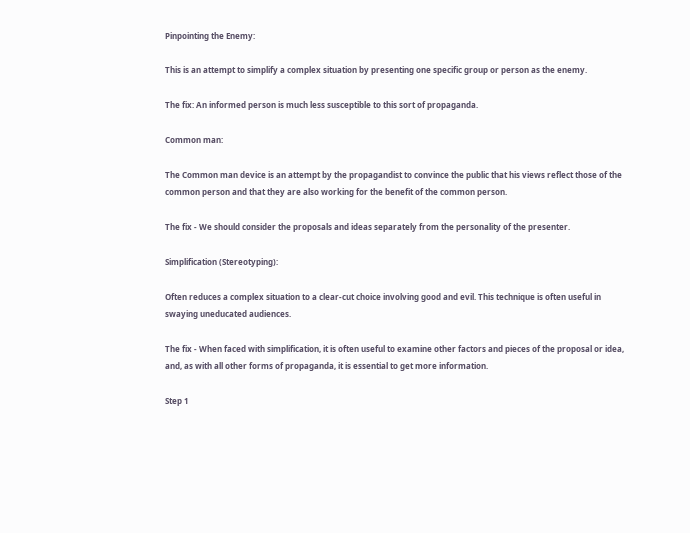Pinpointing the Enemy:

This is an attempt to simplify a complex situation by presenting one specific group or person as the enemy.

The fix: An informed person is much less susceptible to this sort of propaganda.

Common man:

The Common man device is an attempt by the propagandist to convince the public that his views reflect those of the common person and that they are also working for the benefit of the common person.

The fix - We should consider the proposals and ideas separately from the personality of the presenter.

Simplification (Stereotyping):

Often reduces a complex situation to a clear-cut choice involving good and evil. This technique is often useful in swaying uneducated audiences.

The fix - When faced with simplification, it is often useful to examine other factors and pieces of the proposal or idea, and, as with all other forms of propaganda, it is essential to get more information.

Step 1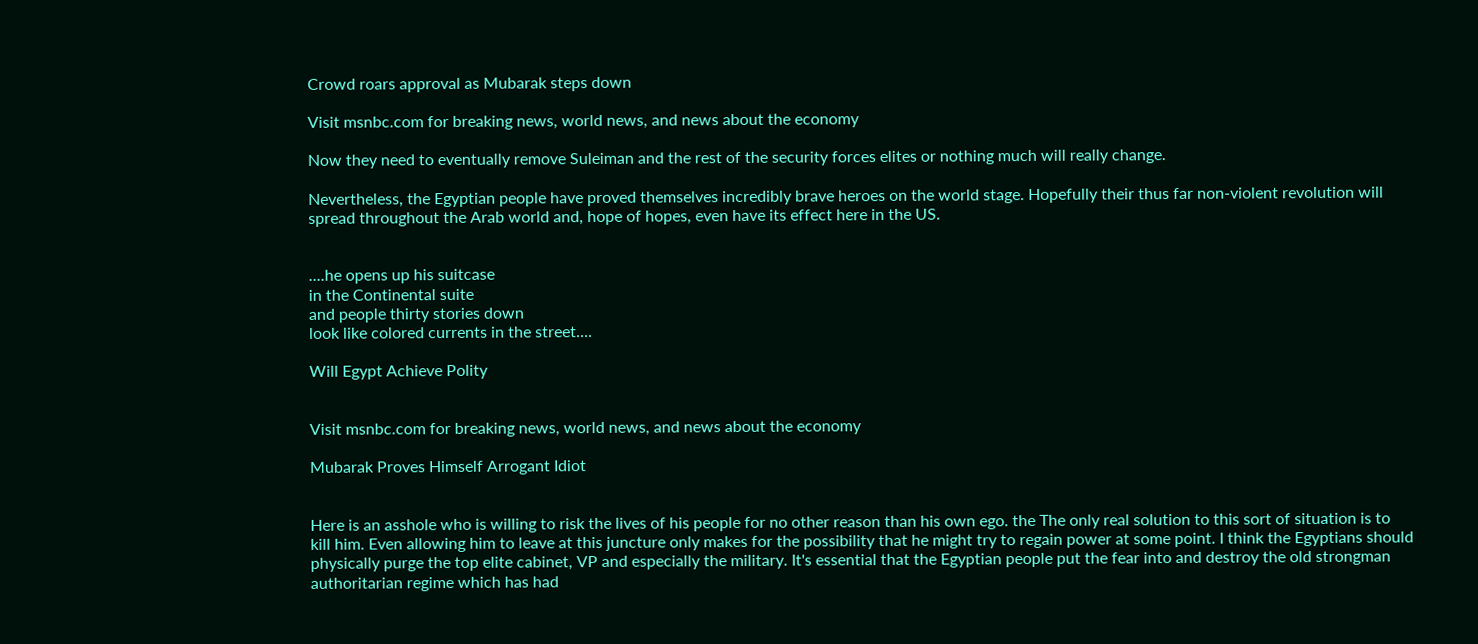Crowd roars approval as Mubarak steps down

Visit msnbc.com for breaking news, world news, and news about the economy

Now they need to eventually remove Suleiman and the rest of the security forces elites or nothing much will really change.

Nevertheless, the Egyptian people have proved themselves incredibly brave heroes on the world stage. Hopefully their thus far non-violent revolution will spread throughout the Arab world and, hope of hopes, even have its effect here in the US.


....he opens up his suitcase
in the Continental suite
and people thirty stories down
look like colored currents in the street....

Will Egypt Achieve Polity


Visit msnbc.com for breaking news, world news, and news about the economy

Mubarak Proves Himself Arrogant Idiot


Here is an asshole who is willing to risk the lives of his people for no other reason than his own ego. the The only real solution to this sort of situation is to kill him. Even allowing him to leave at this juncture only makes for the possibility that he might try to regain power at some point. I think the Egyptians should physically purge the top elite cabinet, VP and especially the military. It's essential that the Egyptian people put the fear into and destroy the old strongman authoritarian regime which has had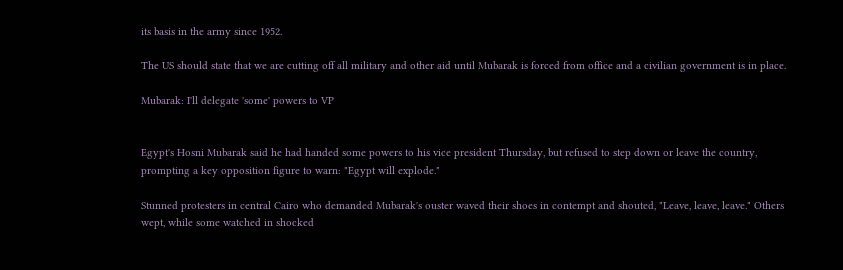its basis in the army since 1952.

The US should state that we are cutting off all military and other aid until Mubarak is forced from office and a civilian government is in place.

Mubarak: I'll delegate 'some' powers to VP


Egypt's Hosni Mubarak said he had handed some powers to his vice president Thursday, but refused to step down or leave the country, prompting a key opposition figure to warn: "Egypt will explode."

Stunned protesters in central Cairo who demanded Mubarak's ouster waved their shoes in contempt and shouted, "Leave, leave, leave." Others wept, while some watched in shocked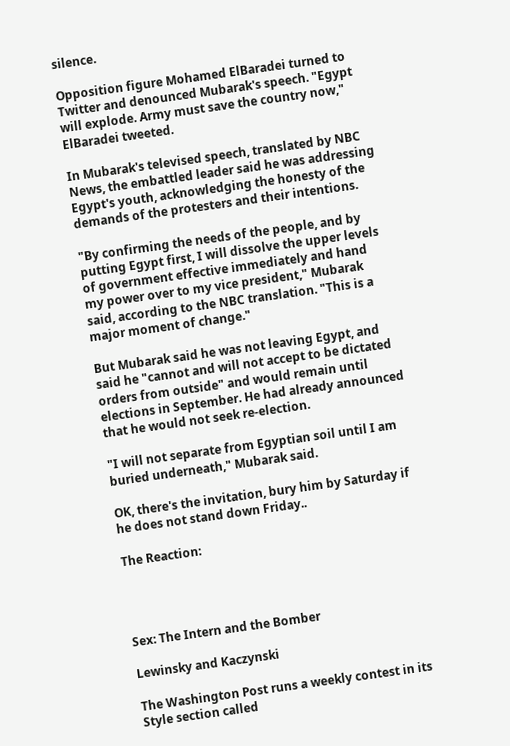silence.

Opposition figure Mohamed ElBaradei turned to Twitter and denounced Mubarak's speech. "Egypt will explode. Army must save the country now," ElBaradei tweeted.

In Mubarak's televised speech, translated by NBC News, the embattled leader said he was addressing Egypt's youth, acknowledging the honesty of the demands of the protesters and their intentions.

"By confirming the needs of the people, and by putting Egypt first, I will dissolve the upper levels of government effective immediately and hand my power over to my vice president," Mubarak said, according to the NBC translation. "This is a major moment of change."

But Mubarak said he was not leaving Egypt, and said he "cannot and will not accept to be dictated orders from outside" and would remain until elections in September. He had already announced that he would not seek re-election.

"I will not separate from Egyptian soil until I am buried underneath," Mubarak said.

OK, there's the invitation, bury him by Saturday if he does not stand down Friday..

The Reaction:




Sex: The Intern and the Bomber

Lewinsky and Kaczynski

The Washington Post runs a weekly contest in its Style section called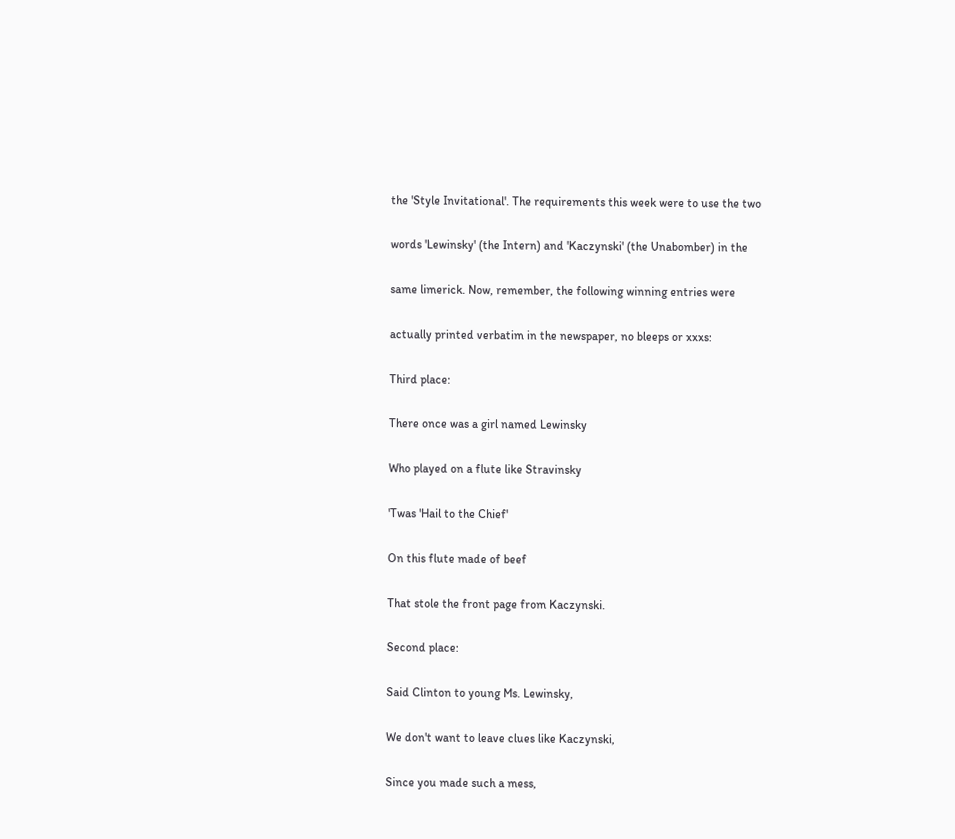the 'Style Invitational'. The requirements this week were to use the two

words 'Lewinsky' (the Intern) and 'Kaczynski' (the Unabomber) in the

same limerick. Now, remember, the following winning entries were

actually printed verbatim in the newspaper, no bleeps or xxxs:

Third place:

There once was a girl named Lewinsky

Who played on a flute like Stravinsky

'Twas 'Hail to the Chief'

On this flute made of beef

That stole the front page from Kaczynski.

Second place:

Said Clinton to young Ms. Lewinsky,

We don't want to leave clues like Kaczynski,

Since you made such a mess,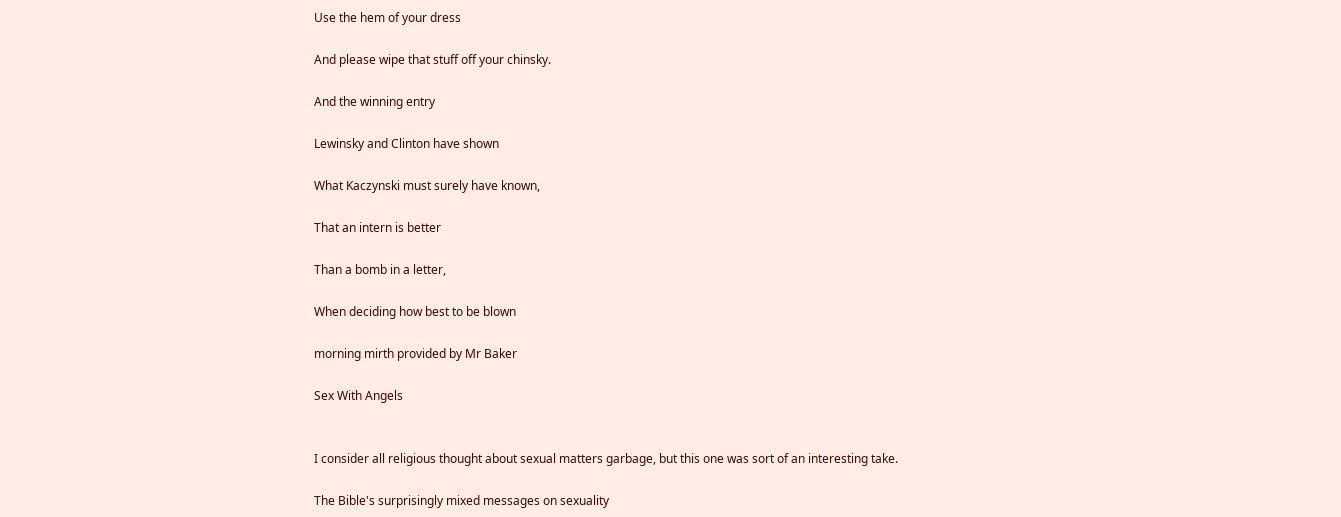Use the hem of your dress

And please wipe that stuff off your chinsky.

And the winning entry

Lewinsky and Clinton have shown

What Kaczynski must surely have known,

That an intern is better

Than a bomb in a letter,

When deciding how best to be blown

morning mirth provided by Mr Baker

Sex With Angels


I consider all religious thought about sexual matters garbage, but this one was sort of an interesting take.

The Bible's surprisingly mixed messages on sexuality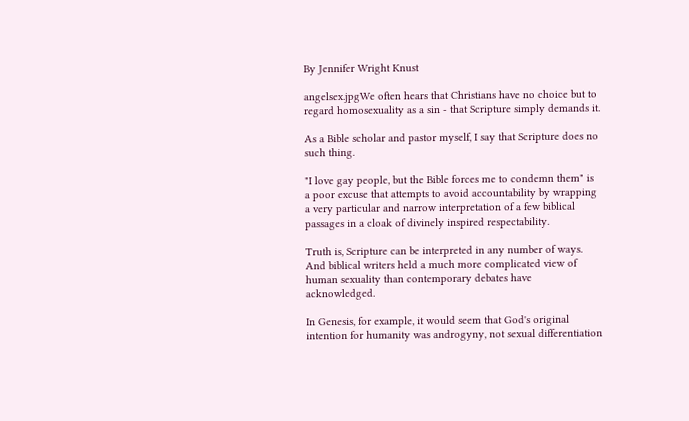By Jennifer Wright Knust

angelsex.jpgWe often hears that Christians have no choice but to regard homosexuality as a sin - that Scripture simply demands it.

As a Bible scholar and pastor myself, I say that Scripture does no such thing.

"I love gay people, but the Bible forces me to condemn them" is a poor excuse that attempts to avoid accountability by wrapping a very particular and narrow interpretation of a few biblical passages in a cloak of divinely inspired respectability.

Truth is, Scripture can be interpreted in any number of ways. And biblical writers held a much more complicated view of human sexuality than contemporary debates have acknowledged.

In Genesis, for example, it would seem that God's original intention for humanity was androgyny, not sexual differentiation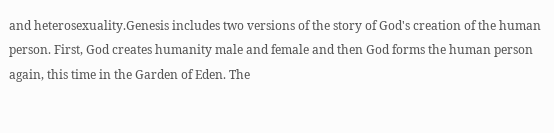and heterosexuality.Genesis includes two versions of the story of God's creation of the human person. First, God creates humanity male and female and then God forms the human person again, this time in the Garden of Eden. The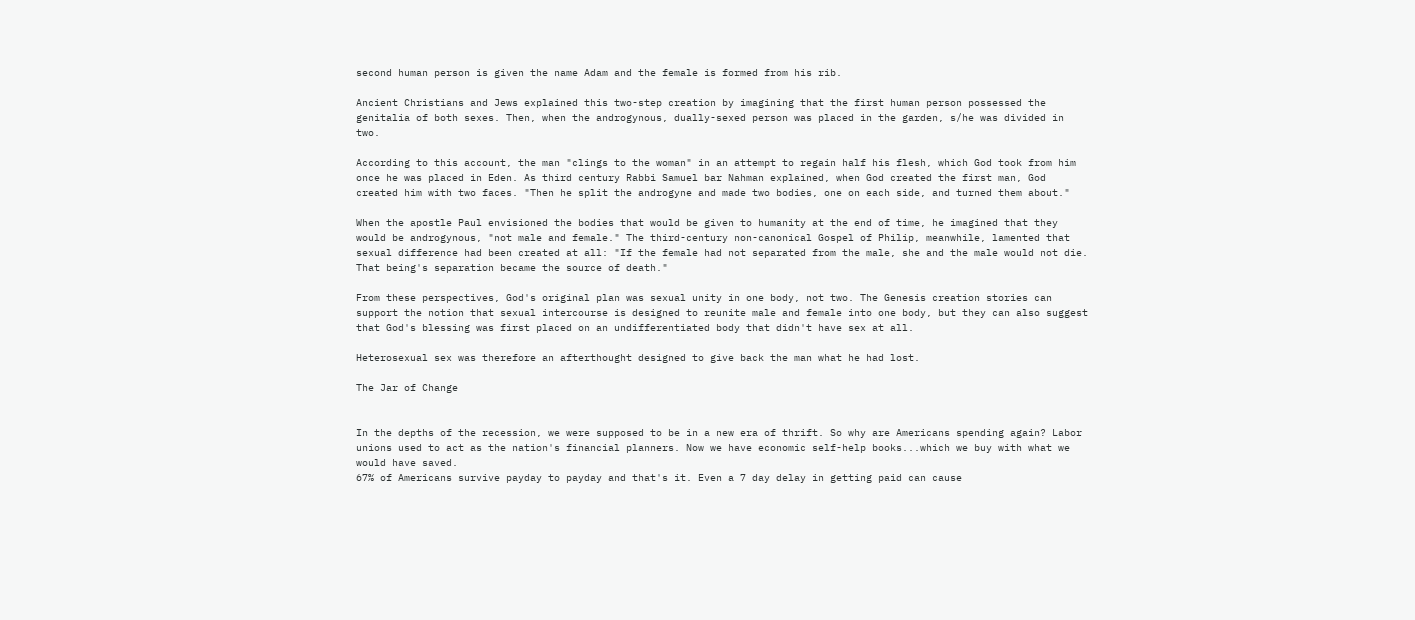second human person is given the name Adam and the female is formed from his rib.

Ancient Christians and Jews explained this two-step creation by imagining that the first human person possessed the genitalia of both sexes. Then, when the androgynous, dually-sexed person was placed in the garden, s/he was divided in two.

According to this account, the man "clings to the woman" in an attempt to regain half his flesh, which God took from him once he was placed in Eden. As third century Rabbi Samuel bar Nahman explained, when God created the first man, God created him with two faces. "Then he split the androgyne and made two bodies, one on each side, and turned them about."

When the apostle Paul envisioned the bodies that would be given to humanity at the end of time, he imagined that they would be androgynous, "not male and female." The third-century non-canonical Gospel of Philip, meanwhile, lamented that sexual difference had been created at all: "If the female had not separated from the male, she and the male would not die. That being's separation became the source of death."

From these perspectives, God's original plan was sexual unity in one body, not two. The Genesis creation stories can support the notion that sexual intercourse is designed to reunite male and female into one body, but they can also suggest that God's blessing was first placed on an undifferentiated body that didn't have sex at all.

Heterosexual sex was therefore an afterthought designed to give back the man what he had lost.

The Jar of Change


In the depths of the recession, we were supposed to be in a new era of thrift. So why are Americans spending again? Labor unions used to act as the nation's financial planners. Now we have economic self-help books...which we buy with what we would have saved.
67% of Americans survive payday to payday and that's it. Even a 7 day delay in getting paid can cause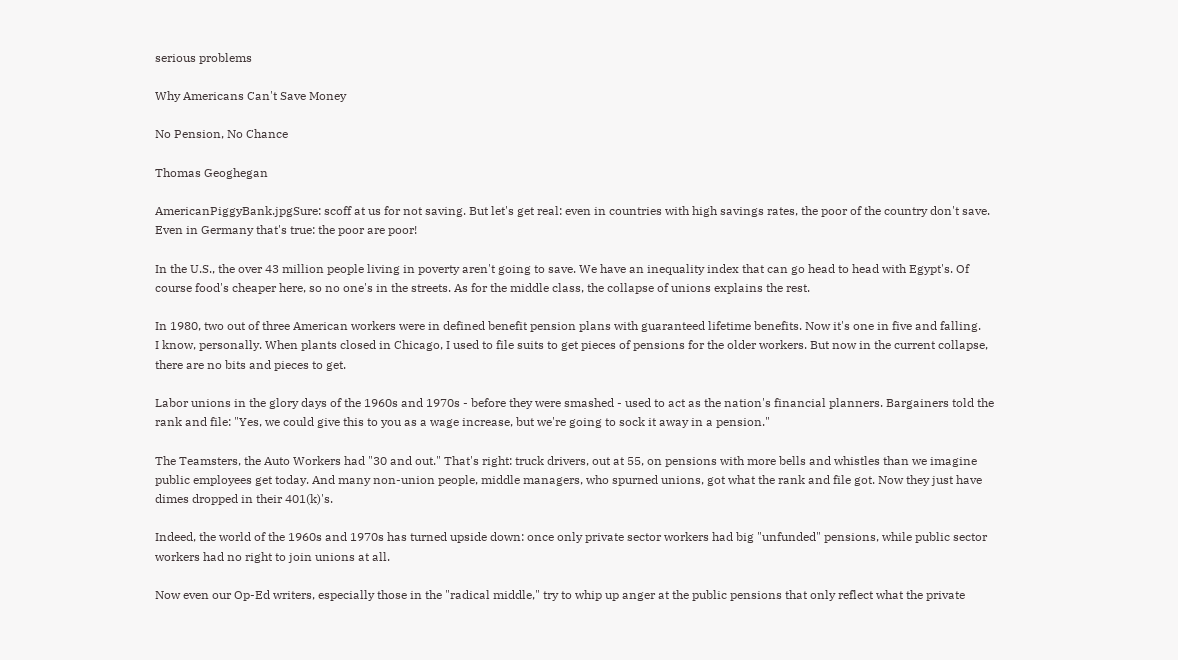serious problems

Why Americans Can't Save Money

No Pension, No Chance

Thomas Geoghegan

AmericanPiggyBank.jpgSure: scoff at us for not saving. But let's get real: even in countries with high savings rates, the poor of the country don't save. Even in Germany that's true: the poor are poor!

In the U.S., the over 43 million people living in poverty aren't going to save. We have an inequality index that can go head to head with Egypt's. Of course food's cheaper here, so no one's in the streets. As for the middle class, the collapse of unions explains the rest.

In 1980, two out of three American workers were in defined benefit pension plans with guaranteed lifetime benefits. Now it's one in five and falling.
I know, personally. When plants closed in Chicago, I used to file suits to get pieces of pensions for the older workers. But now in the current collapse, there are no bits and pieces to get.

Labor unions in the glory days of the 1960s and 1970s - before they were smashed - used to act as the nation's financial planners. Bargainers told the rank and file: "Yes, we could give this to you as a wage increase, but we're going to sock it away in a pension."

The Teamsters, the Auto Workers had "30 and out." That's right: truck drivers, out at 55, on pensions with more bells and whistles than we imagine public employees get today. And many non-union people, middle managers, who spurned unions, got what the rank and file got. Now they just have dimes dropped in their 401(k)'s.

Indeed, the world of the 1960s and 1970s has turned upside down: once only private sector workers had big "unfunded" pensions, while public sector workers had no right to join unions at all.

Now even our Op-Ed writers, especially those in the "radical middle," try to whip up anger at the public pensions that only reflect what the private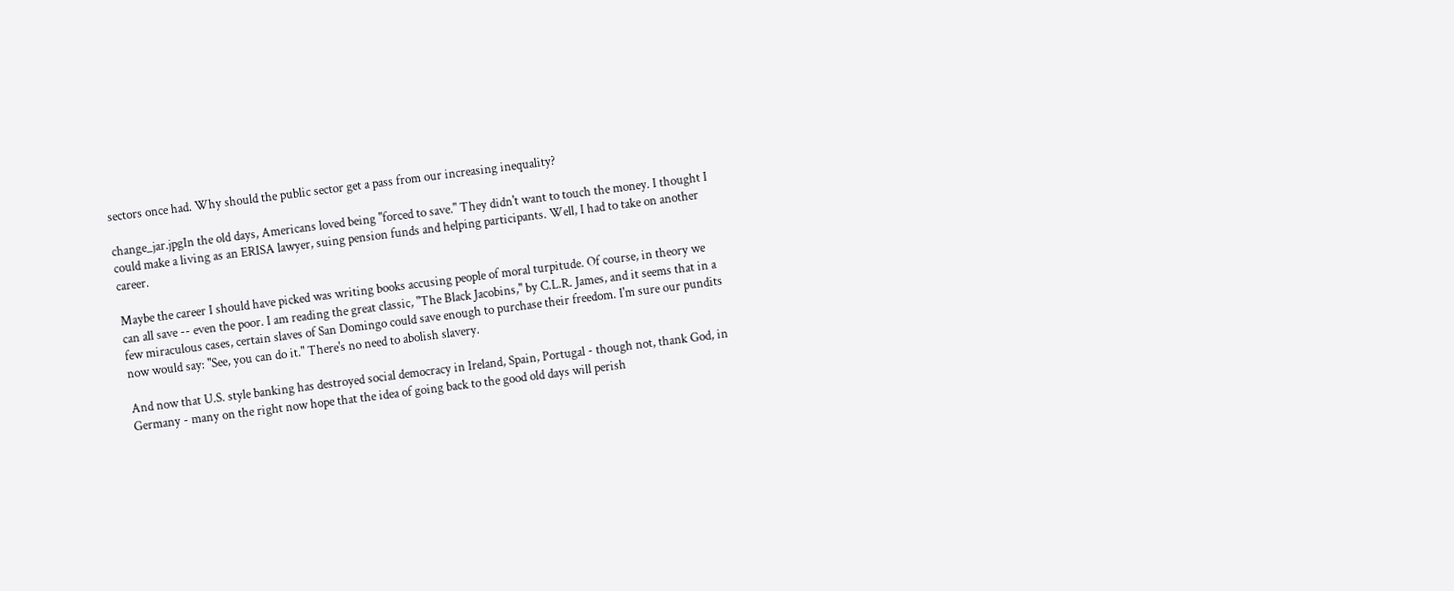sectors once had. Why should the public sector get a pass from our increasing inequality?

change_jar.jpgIn the old days, Americans loved being "forced to save." They didn't want to touch the money. I thought I could make a living as an ERISA lawyer, suing pension funds and helping participants. Well, I had to take on another career.

Maybe the career I should have picked was writing books accusing people of moral turpitude. Of course, in theory we can all save -- even the poor. I am reading the great classic, "The Black Jacobins," by C.L.R. James, and it seems that in a few miraculous cases, certain slaves of San Domingo could save enough to purchase their freedom. I'm sure our pundits now would say: "See, you can do it." There's no need to abolish slavery.

And now that U.S. style banking has destroyed social democracy in Ireland, Spain, Portugal - though not, thank God, in Germany - many on the right now hope that the idea of going back to the good old days will perish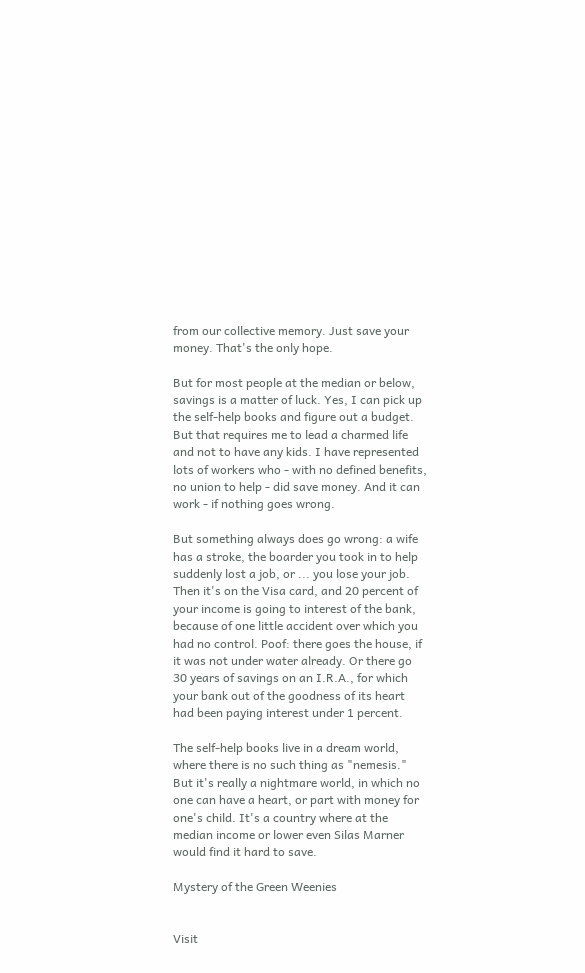from our collective memory. Just save your money. That's the only hope.

But for most people at the median or below, savings is a matter of luck. Yes, I can pick up the self-help books and figure out a budget. But that requires me to lead a charmed life and not to have any kids. I have represented lots of workers who - with no defined benefits, no union to help - did save money. And it can work - if nothing goes wrong.

But something always does go wrong: a wife has a stroke, the boarder you took in to help suddenly lost a job, or ... you lose your job. Then it's on the Visa card, and 20 percent of your income is going to interest of the bank, because of one little accident over which you had no control. Poof: there goes the house, if it was not under water already. Or there go 30 years of savings on an I.R.A., for which your bank out of the goodness of its heart had been paying interest under 1 percent.

The self-help books live in a dream world, where there is no such thing as "nemesis." But it's really a nightmare world, in which no one can have a heart, or part with money for one's child. It's a country where at the median income or lower even Silas Marner would find it hard to save.

Mystery of the Green Weenies


Visit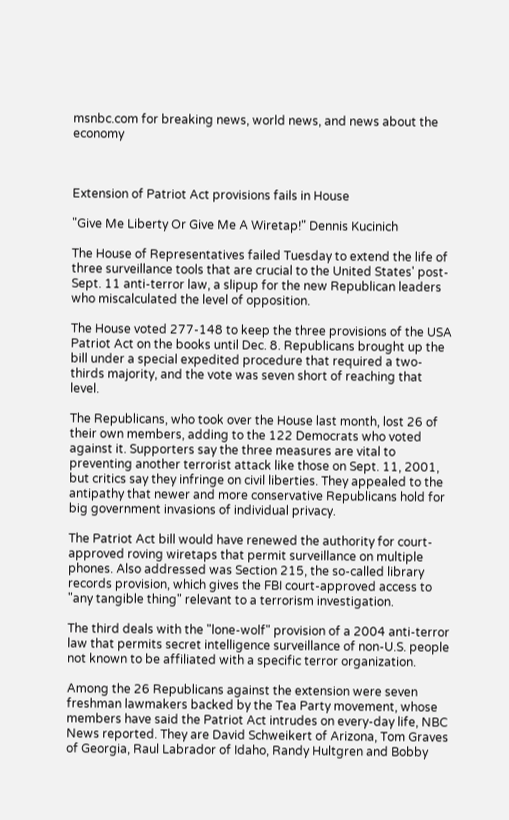msnbc.com for breaking news, world news, and news about the economy



Extension of Patriot Act provisions fails in House

"Give Me Liberty Or Give Me A Wiretap!" Dennis Kucinich

The House of Representatives failed Tuesday to extend the life of three surveillance tools that are crucial to the United States' post-Sept. 11 anti-terror law, a slipup for the new Republican leaders who miscalculated the level of opposition.

The House voted 277-148 to keep the three provisions of the USA Patriot Act on the books until Dec. 8. Republicans brought up the bill under a special expedited procedure that required a two-thirds majority, and the vote was seven short of reaching that level.

The Republicans, who took over the House last month, lost 26 of their own members, adding to the 122 Democrats who voted against it. Supporters say the three measures are vital to preventing another terrorist attack like those on Sept. 11, 2001, but critics say they infringe on civil liberties. They appealed to the antipathy that newer and more conservative Republicans hold for big government invasions of individual privacy.

The Patriot Act bill would have renewed the authority for court-approved roving wiretaps that permit surveillance on multiple phones. Also addressed was Section 215, the so-called library records provision, which gives the FBI court-approved access to "any tangible thing" relevant to a terrorism investigation.

The third deals with the "lone-wolf" provision of a 2004 anti-terror law that permits secret intelligence surveillance of non-U.S. people not known to be affiliated with a specific terror organization.

Among the 26 Republicans against the extension were seven freshman lawmakers backed by the Tea Party movement, whose members have said the Patriot Act intrudes on every-day life, NBC News reported. They are David Schweikert of Arizona, Tom Graves of Georgia, Raul Labrador of Idaho, Randy Hultgren and Bobby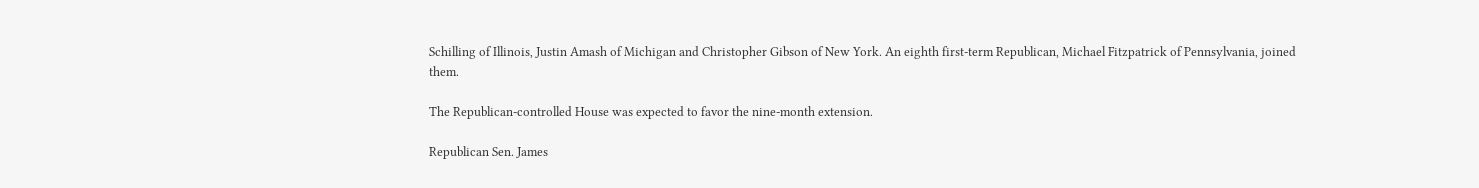Schilling of Illinois, Justin Amash of Michigan and Christopher Gibson of New York. An eighth first-term Republican, Michael Fitzpatrick of Pennsylvania, joined them.

The Republican-controlled House was expected to favor the nine-month extension.

Republican Sen. James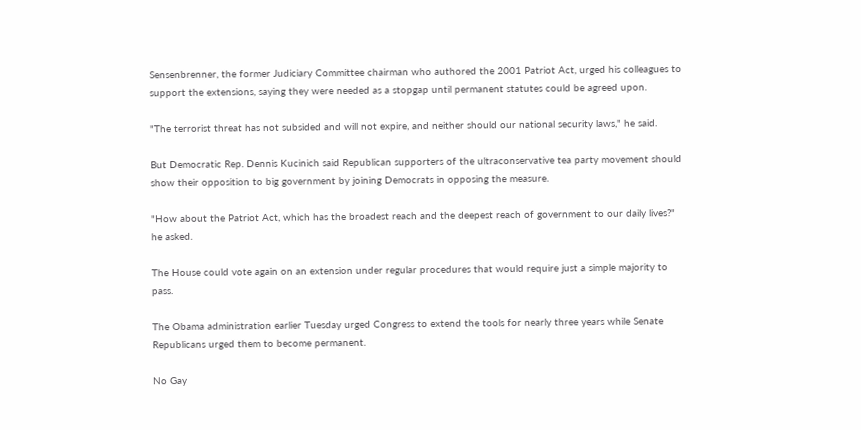Sensenbrenner, the former Judiciary Committee chairman who authored the 2001 Patriot Act, urged his colleagues to support the extensions, saying they were needed as a stopgap until permanent statutes could be agreed upon.

"The terrorist threat has not subsided and will not expire, and neither should our national security laws," he said.

But Democratic Rep. Dennis Kucinich said Republican supporters of the ultraconservative tea party movement should show their opposition to big government by joining Democrats in opposing the measure.

"How about the Patriot Act, which has the broadest reach and the deepest reach of government to our daily lives?" he asked.

The House could vote again on an extension under regular procedures that would require just a simple majority to pass.

The Obama administration earlier Tuesday urged Congress to extend the tools for nearly three years while Senate Republicans urged them to become permanent.

No Gay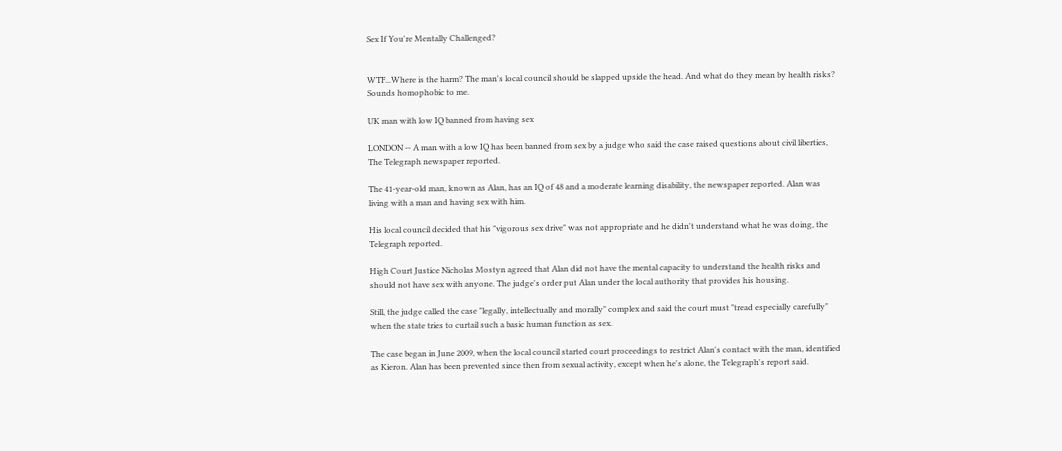Sex If You're Mentally Challenged?


WTF...Where is the harm? The man's local council should be slapped upside the head. And what do they mean by health risks? Sounds homophobic to me.

UK man with low IQ banned from having sex

LONDON -- A man with a low IQ has been banned from sex by a judge who said the case raised questions about civil liberties, The Telegraph newspaper reported.

The 41-year-old man, known as Alan, has an IQ of 48 and a moderate learning disability, the newspaper reported. Alan was living with a man and having sex with him.

His local council decided that his "vigorous sex drive" was not appropriate and he didn't understand what he was doing, the Telegraph reported.

High Court Justice Nicholas Mostyn agreed that Alan did not have the mental capacity to understand the health risks and should not have sex with anyone. The judge's order put Alan under the local authority that provides his housing.

Still, the judge called the case "legally, intellectually and morally" complex and said the court must "tread especially carefully" when the state tries to curtail such a basic human function as sex.

The case began in June 2009, when the local council started court proceedings to restrict Alan's contact with the man, identified as Kieron. Alan has been prevented since then from sexual activity, except when he's alone, the Telegraph's report said.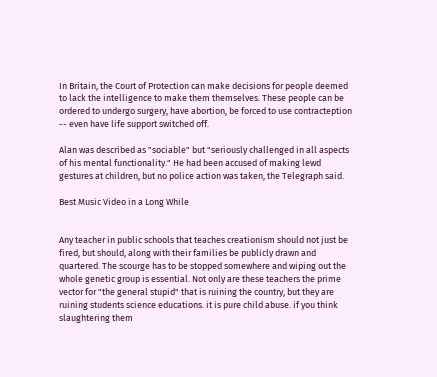In Britain, the Court of Protection can make decisions for people deemed to lack the intelligence to make them themselves. These people can be ordered to undergo surgery, have abortion, be forced to use contracteption -- even have life support switched off.

Alan was described as "sociable" but "seriously challenged in all aspects of his mental functionality." He had been accused of making lewd gestures at children, but no police action was taken, the Telegraph said.

Best Music Video in a Long While


Any teacher in public schools that teaches creationism should not just be fired, but should, along with their families be publicly drawn and quartered. The scourge has to be stopped somewhere and wiping out the whole genetic group is essential. Not only are these teachers the prime vector for "the general stupid" that is ruining the country, but they are ruining students science educations. it is pure child abuse. if you think slaughtering them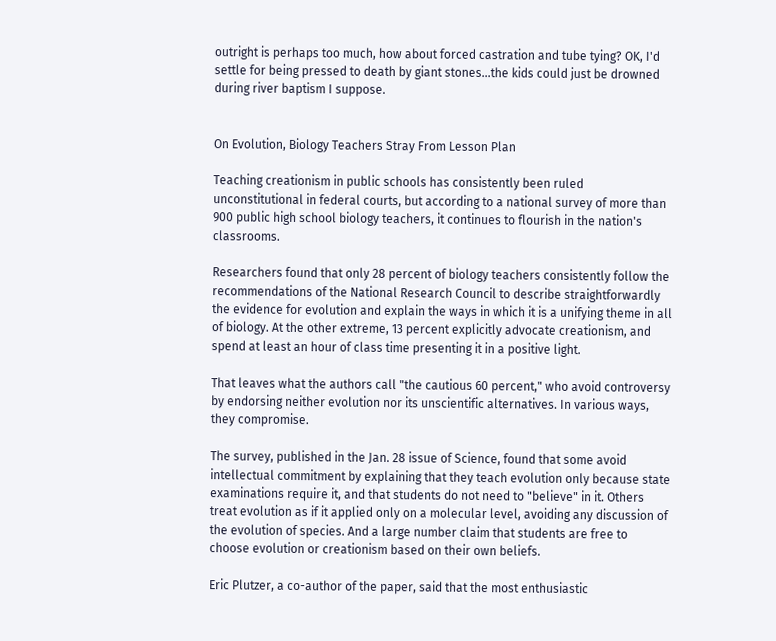outright is perhaps too much, how about forced castration and tube tying? OK, I'd settle for being pressed to death by giant stones...the kids could just be drowned during river baptism I suppose.


On Evolution, Biology Teachers Stray From Lesson Plan

Teaching creationism in public schools has consistently been ruled unconstitutional in federal courts, but according to a national survey of more than 900 public high school biology teachers, it continues to flourish in the nation's classrooms.

Researchers found that only 28 percent of biology teachers consistently follow the recommendations of the National Research Council to describe straightforwardly the evidence for evolution and explain the ways in which it is a unifying theme in all of biology. At the other extreme, 13 percent explicitly advocate creationism, and spend at least an hour of class time presenting it in a positive light.

That leaves what the authors call "the cautious 60 percent," who avoid controversy by endorsing neither evolution nor its unscientific alternatives. In various ways, they compromise.

The survey, published in the Jan. 28 issue of Science, found that some avoid intellectual commitment by explaining that they teach evolution only because state examinations require it, and that students do not need to "believe" in it. Others treat evolution as if it applied only on a molecular level, avoiding any discussion of the evolution of species. And a large number claim that students are free to choose evolution or creationism based on their own beliefs.

Eric Plutzer, a co-author of the paper, said that the most enthusiastic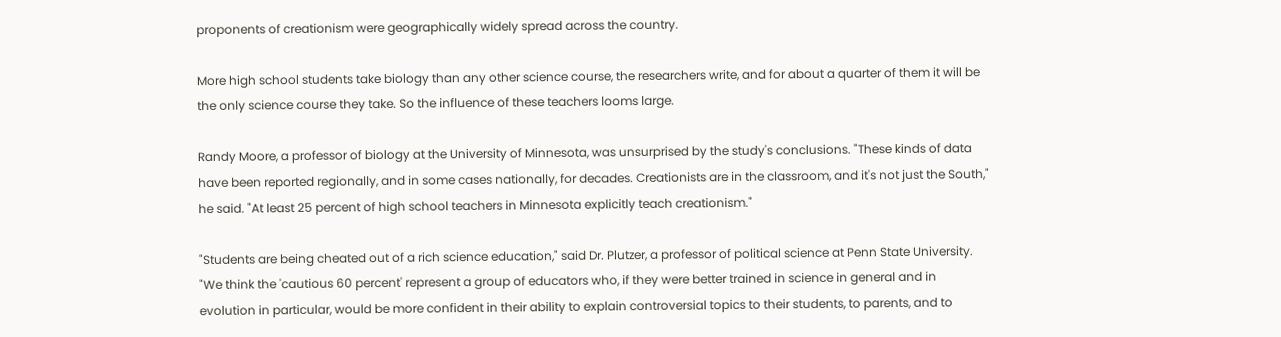proponents of creationism were geographically widely spread across the country.

More high school students take biology than any other science course, the researchers write, and for about a quarter of them it will be the only science course they take. So the influence of these teachers looms large.

Randy Moore, a professor of biology at the University of Minnesota, was unsurprised by the study's conclusions. "These kinds of data have been reported regionally, and in some cases nationally, for decades. Creationists are in the classroom, and it's not just the South," he said. "At least 25 percent of high school teachers in Minnesota explicitly teach creationism."

"Students are being cheated out of a rich science education," said Dr. Plutzer, a professor of political science at Penn State University. "We think the 'cautious 60 percent' represent a group of educators who, if they were better trained in science in general and in evolution in particular, would be more confident in their ability to explain controversial topics to their students, to parents, and to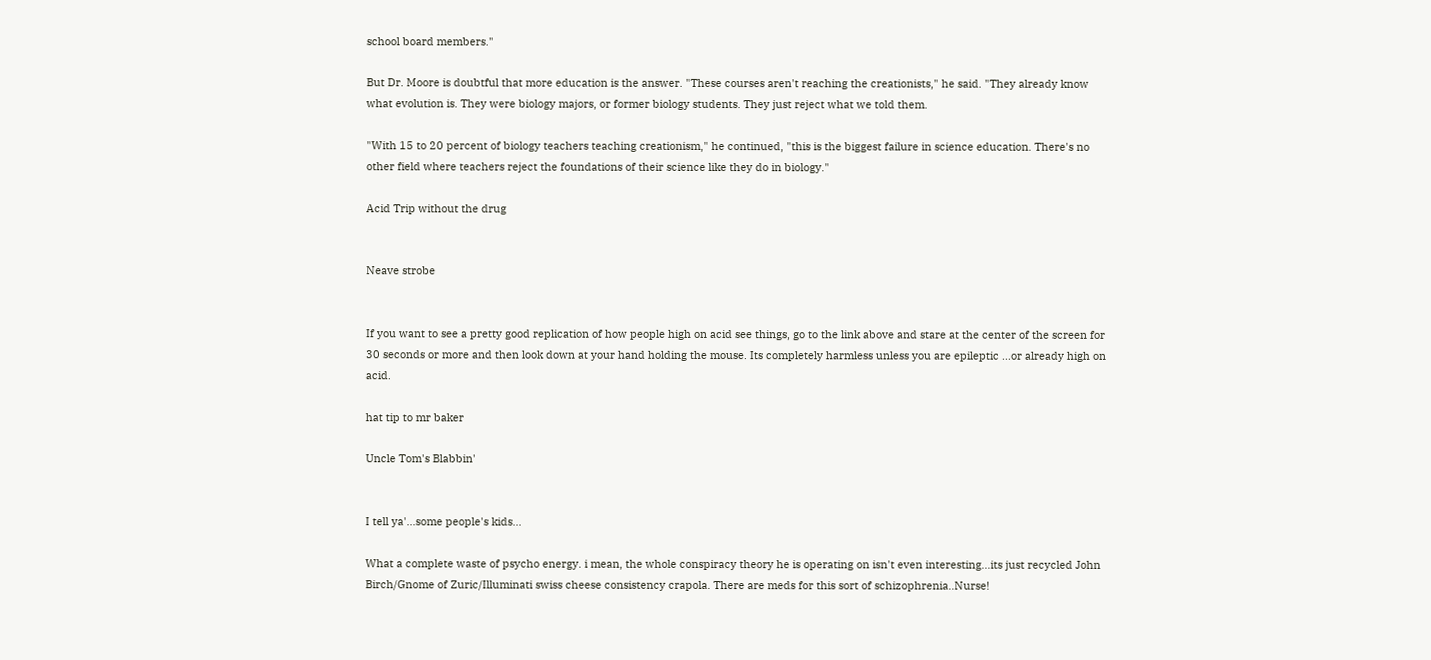school board members."

But Dr. Moore is doubtful that more education is the answer. "These courses aren't reaching the creationists," he said. "They already know what evolution is. They were biology majors, or former biology students. They just reject what we told them.

"With 15 to 20 percent of biology teachers teaching creationism," he continued, "this is the biggest failure in science education. There's no other field where teachers reject the foundations of their science like they do in biology."

Acid Trip without the drug


Neave strobe


If you want to see a pretty good replication of how people high on acid see things, go to the link above and stare at the center of the screen for 30 seconds or more and then look down at your hand holding the mouse. Its completely harmless unless you are epileptic ...or already high on acid.

hat tip to mr baker

Uncle Tom's Blabbin'


I tell ya'...some people's kids...

What a complete waste of psycho energy. i mean, the whole conspiracy theory he is operating on isn't even interesting...its just recycled John Birch/Gnome of Zuric/Illuminati swiss cheese consistency crapola. There are meds for this sort of schizophrenia..Nurse!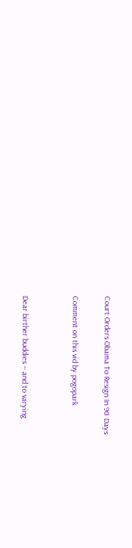Court Orders Obama To Resign In 90 Days

Comment on this vid by pogopark


Dear birther buddies -- and to varying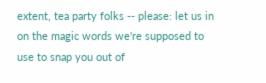extent, tea party folks -- please: let us in on the magic words we're supposed to use to snap you out of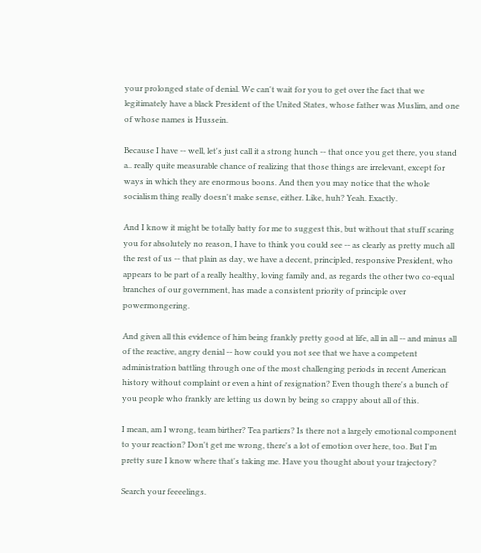your prolonged state of denial. We can't wait for you to get over the fact that we legitimately have a black President of the United States, whose father was Muslim, and one of whose names is Hussein.

Because I have -- well, let's just call it a strong hunch -- that once you get there, you stand a.. really quite measurable chance of realizing that those things are irrelevant, except for ways in which they are enormous boons. And then you may notice that the whole socialism thing really doesn't make sense, either. Like, huh? Yeah. Exactly.

And I know it might be totally batty for me to suggest this, but without that stuff scaring you for absolutely no reason, I have to think you could see -- as clearly as pretty much all the rest of us -- that plain as day, we have a decent, principled, responsive President, who appears to be part of a really healthy, loving family and, as regards the other two co-equal branches of our government, has made a consistent priority of principle over powermongering.

And given all this evidence of him being frankly pretty good at life, all in all -- and minus all of the reactive, angry denial -- how could you not see that we have a competent administration battling through one of the most challenging periods in recent American history without complaint or even a hint of resignation? Even though there's a bunch of you people who frankly are letting us down by being so crappy about all of this.

I mean, am I wrong, team birther? Tea partiers? Is there not a largely emotional component to your reaction? Don't get me wrong, there's a lot of emotion over here, too. But I'm pretty sure I know where that's taking me. Have you thought about your trajectory?

Search your feeeelings.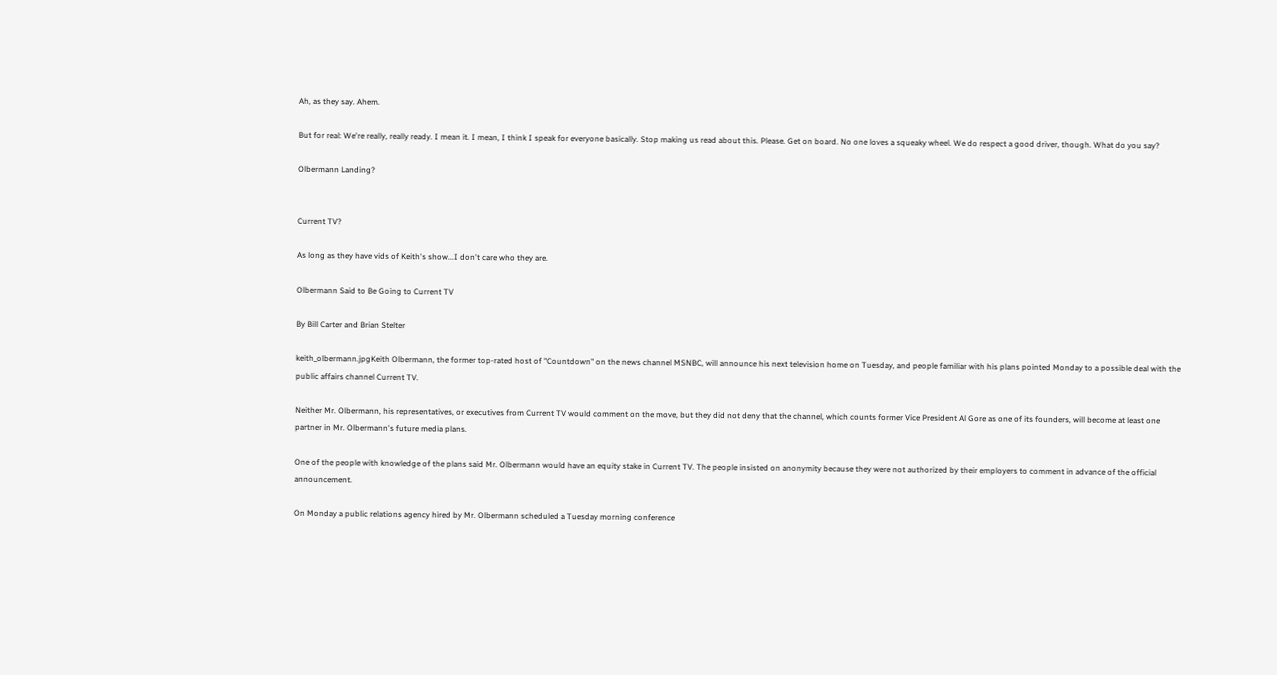Ah, as they say. Ahem.

But for real: We're really, really ready. I mean it. I mean, I think I speak for everyone basically. Stop making us read about this. Please. Get on board. No one loves a squeaky wheel. We do respect a good driver, though. What do you say?

Olbermann Landing?


Current TV?

As long as they have vids of Keith's show...I don't care who they are.

Olbermann Said to Be Going to Current TV

By Bill Carter and Brian Stelter

keith_olbermann.jpgKeith Olbermann, the former top-rated host of "Countdown" on the news channel MSNBC, will announce his next television home on Tuesday, and people familiar with his plans pointed Monday to a possible deal with the public affairs channel Current TV.

Neither Mr. Olbermann, his representatives, or executives from Current TV would comment on the move, but they did not deny that the channel, which counts former Vice President Al Gore as one of its founders, will become at least one partner in Mr. Olbermann's future media plans.

One of the people with knowledge of the plans said Mr. Olbermann would have an equity stake in Current TV. The people insisted on anonymity because they were not authorized by their employers to comment in advance of the official announcement.

On Monday a public relations agency hired by Mr. Olbermann scheduled a Tuesday morning conference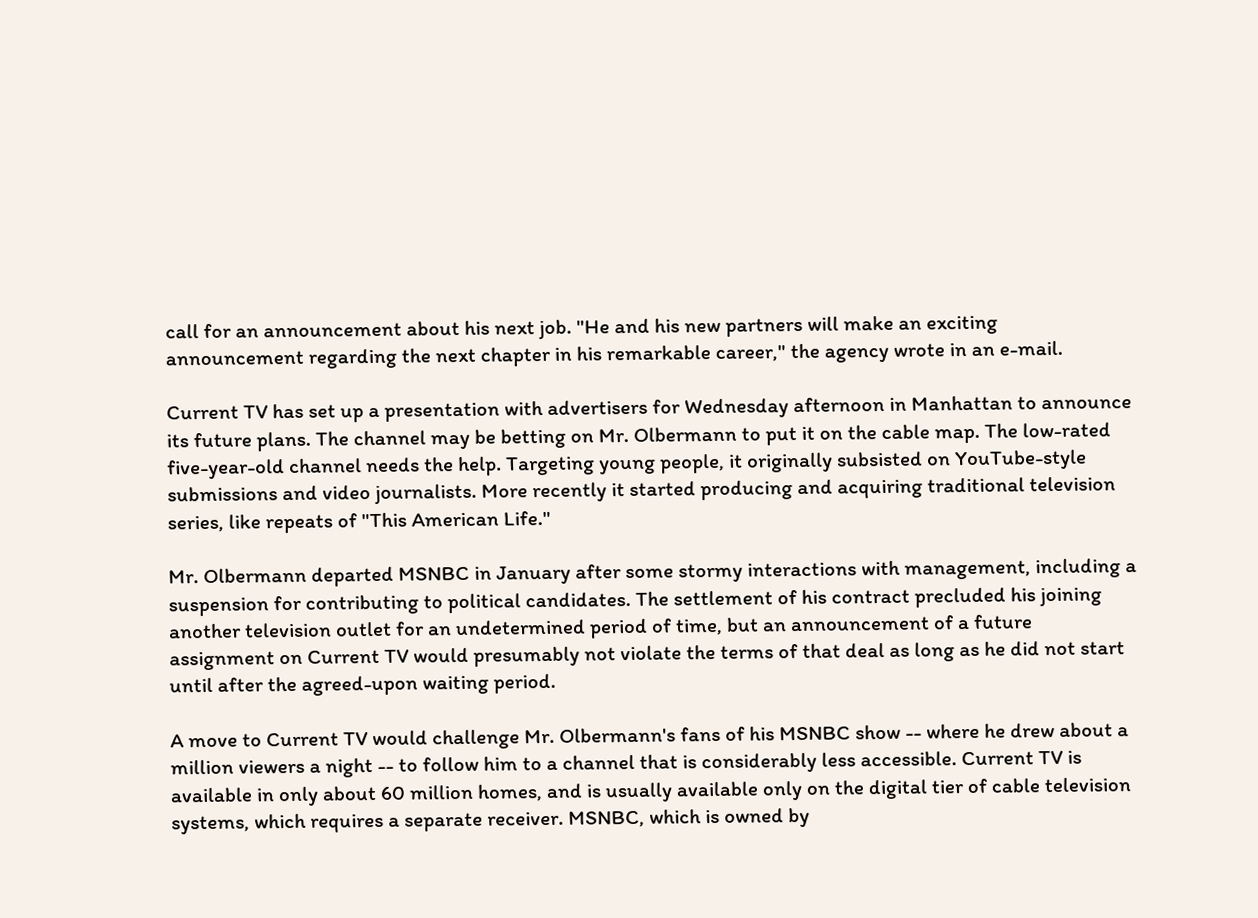call for an announcement about his next job. "He and his new partners will make an exciting announcement regarding the next chapter in his remarkable career," the agency wrote in an e-mail.

Current TV has set up a presentation with advertisers for Wednesday afternoon in Manhattan to announce its future plans. The channel may be betting on Mr. Olbermann to put it on the cable map. The low-rated five-year-old channel needs the help. Targeting young people, it originally subsisted on YouTube-style submissions and video journalists. More recently it started producing and acquiring traditional television series, like repeats of "This American Life."

Mr. Olbermann departed MSNBC in January after some stormy interactions with management, including a suspension for contributing to political candidates. The settlement of his contract precluded his joining another television outlet for an undetermined period of time, but an announcement of a future assignment on Current TV would presumably not violate the terms of that deal as long as he did not start until after the agreed-upon waiting period.

A move to Current TV would challenge Mr. Olbermann's fans of his MSNBC show -- where he drew about a million viewers a night -- to follow him to a channel that is considerably less accessible. Current TV is available in only about 60 million homes, and is usually available only on the digital tier of cable television systems, which requires a separate receiver. MSNBC, which is owned by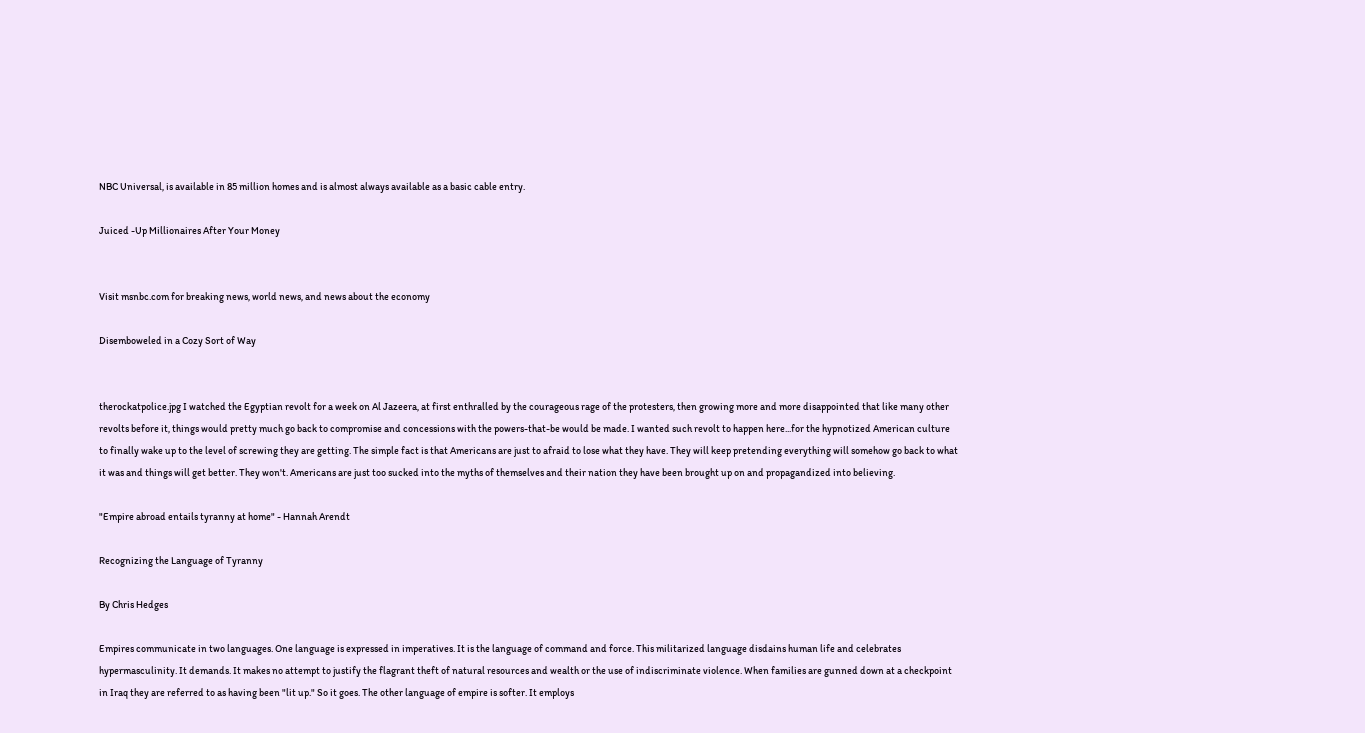NBC Universal, is available in 85 million homes and is almost always available as a basic cable entry.

Juiced -Up Millionaires After Your Money


Visit msnbc.com for breaking news, world news, and news about the economy

Disemboweled in a Cozy Sort of Way


therockatpolice.jpg I watched the Egyptian revolt for a week on Al Jazeera, at first enthralled by the courageous rage of the protesters, then growing more and more disappointed that like many other revolts before it, things would pretty much go back to compromise and concessions with the powers-that-be would be made. I wanted such revolt to happen here...for the hypnotized American culture to finally wake up to the level of screwing they are getting. The simple fact is that Americans are just to afraid to lose what they have. They will keep pretending everything will somehow go back to what it was and things will get better. They won't. Americans are just too sucked into the myths of themselves and their nation they have been brought up on and propagandized into believing.

"Empire abroad entails tyranny at home" - Hannah Arendt

Recognizing the Language of Tyranny

By Chris Hedges

Empires communicate in two languages. One language is expressed in imperatives. It is the language of command and force. This militarized language disdains human life and celebrates hypermasculinity. It demands. It makes no attempt to justify the flagrant theft of natural resources and wealth or the use of indiscriminate violence. When families are gunned down at a checkpoint in Iraq they are referred to as having been "lit up." So it goes. The other language of empire is softer. It employs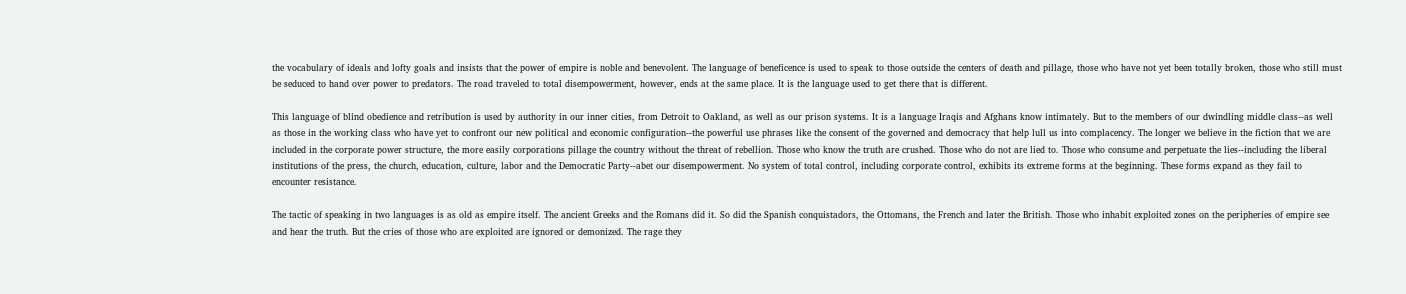the vocabulary of ideals and lofty goals and insists that the power of empire is noble and benevolent. The language of beneficence is used to speak to those outside the centers of death and pillage, those who have not yet been totally broken, those who still must be seduced to hand over power to predators. The road traveled to total disempowerment, however, ends at the same place. It is the language used to get there that is different.

This language of blind obedience and retribution is used by authority in our inner cities, from Detroit to Oakland, as well as our prison systems. It is a language Iraqis and Afghans know intimately. But to the members of our dwindling middle class--as well as those in the working class who have yet to confront our new political and economic configuration--the powerful use phrases like the consent of the governed and democracy that help lull us into complacency. The longer we believe in the fiction that we are included in the corporate power structure, the more easily corporations pillage the country without the threat of rebellion. Those who know the truth are crushed. Those who do not are lied to. Those who consume and perpetuate the lies--including the liberal institutions of the press, the church, education, culture, labor and the Democratic Party--abet our disempowerment. No system of total control, including corporate control, exhibits its extreme forms at the beginning. These forms expand as they fail to encounter resistance.

The tactic of speaking in two languages is as old as empire itself. The ancient Greeks and the Romans did it. So did the Spanish conquistadors, the Ottomans, the French and later the British. Those who inhabit exploited zones on the peripheries of empire see and hear the truth. But the cries of those who are exploited are ignored or demonized. The rage they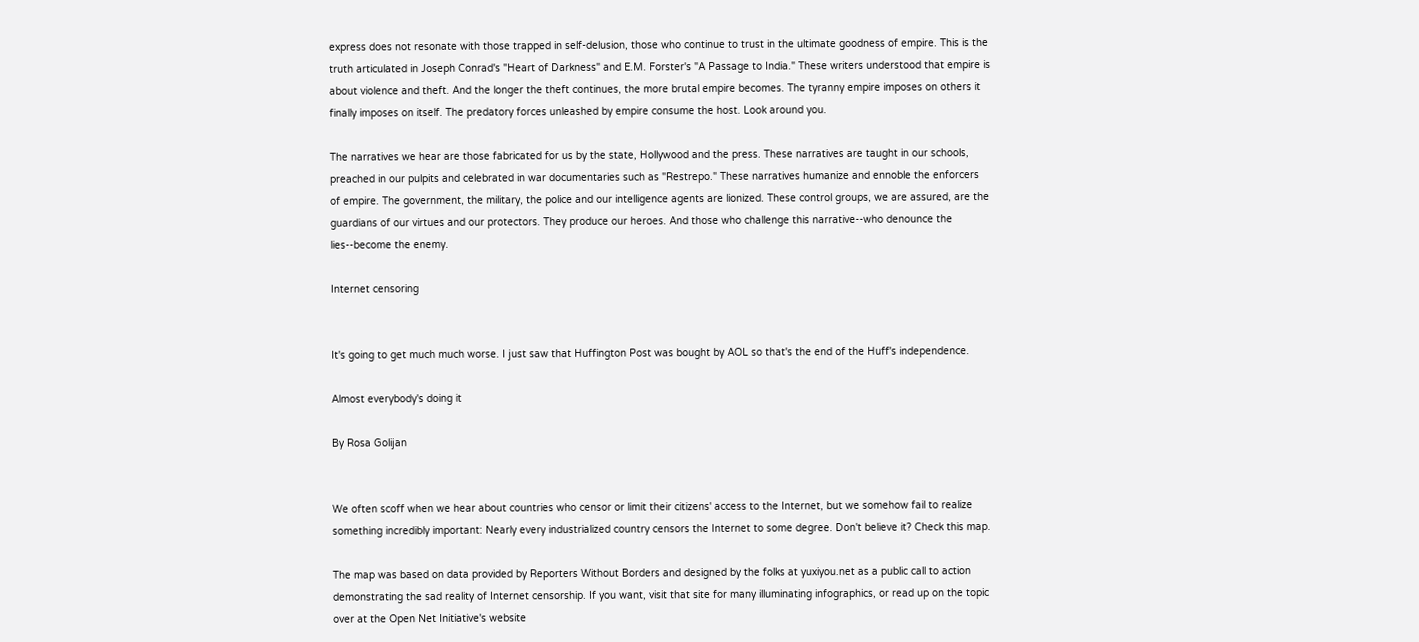express does not resonate with those trapped in self-delusion, those who continue to trust in the ultimate goodness of empire. This is the truth articulated in Joseph Conrad's "Heart of Darkness" and E.M. Forster's "A Passage to India." These writers understood that empire is about violence and theft. And the longer the theft continues, the more brutal empire becomes. The tyranny empire imposes on others it finally imposes on itself. The predatory forces unleashed by empire consume the host. Look around you.

The narratives we hear are those fabricated for us by the state, Hollywood and the press. These narratives are taught in our schools, preached in our pulpits and celebrated in war documentaries such as "Restrepo." These narratives humanize and ennoble the enforcers of empire. The government, the military, the police and our intelligence agents are lionized. These control groups, we are assured, are the guardians of our virtues and our protectors. They produce our heroes. And those who challenge this narrative--who denounce the lies--become the enemy.

Internet censoring


It's going to get much much worse. I just saw that Huffington Post was bought by AOL so that's the end of the Huff's independence.

Almost everybody's doing it

By Rosa Golijan


We often scoff when we hear about countries who censor or limit their citizens' access to the Internet, but we somehow fail to realize something incredibly important: Nearly every industrialized country censors the Internet to some degree. Don't believe it? Check this map.

The map was based on data provided by Reporters Without Borders and designed by the folks at yuxiyou.net as a public call to action demonstrating the sad reality of Internet censorship. If you want, visit that site for many illuminating infographics, or read up on the topic over at the Open Net Initiative's website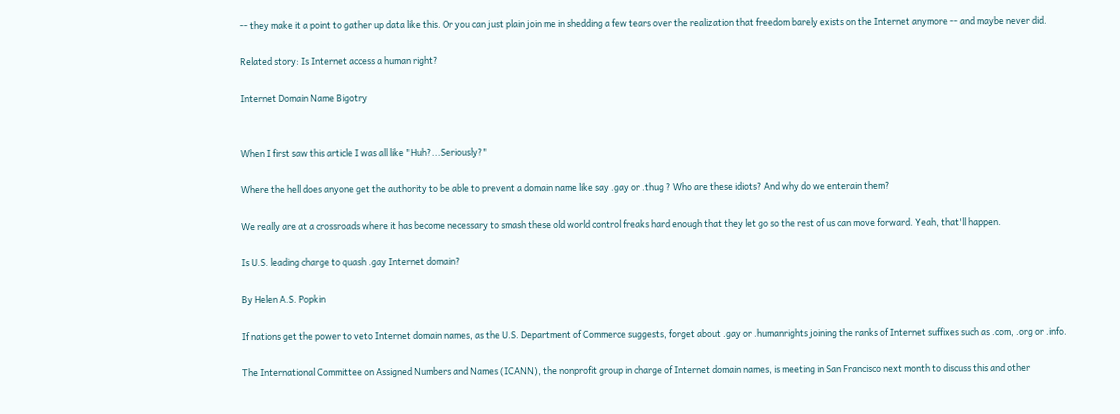-- they make it a point to gather up data like this. Or you can just plain join me in shedding a few tears over the realization that freedom barely exists on the Internet anymore -- and maybe never did.

Related story: Is Internet access a human right?

Internet Domain Name Bigotry


When I first saw this article I was all like "Huh?...Seriously?"

Where the hell does anyone get the authority to be able to prevent a domain name like say .gay or .thug ? Who are these idiots? And why do we enterain them?

We really are at a crossroads where it has become necessary to smash these old world control freaks hard enough that they let go so the rest of us can move forward. Yeah, that'll happen.

Is U.S. leading charge to quash .gay Internet domain?

By Helen A.S. Popkin

If nations get the power to veto Internet domain names, as the U.S. Department of Commerce suggests, forget about .gay or .humanrights joining the ranks of Internet suffixes such as .com, .org or .info.

The International Committee on Assigned Numbers and Names (ICANN), the nonprofit group in charge of Internet domain names, is meeting in San Francisco next month to discuss this and other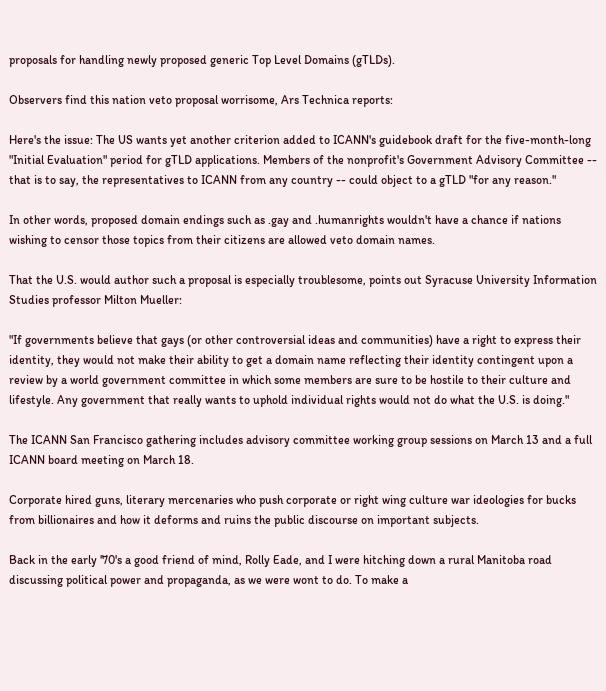proposals for handling newly proposed generic Top Level Domains (gTLDs).

Observers find this nation veto proposal worrisome, Ars Technica reports:

Here's the issue: The US wants yet another criterion added to ICANN's guidebook draft for the five-month-long "Initial Evaluation" period for gTLD applications. Members of the nonprofit's Government Advisory Committee -- that is to say, the representatives to ICANN from any country -- could object to a gTLD "for any reason."

In other words, proposed domain endings such as .gay and .humanrights wouldn't have a chance if nations wishing to censor those topics from their citizens are allowed veto domain names.

That the U.S. would author such a proposal is especially troublesome, points out Syracuse University Information Studies professor Milton Mueller:

"If governments believe that gays (or other controversial ideas and communities) have a right to express their identity, they would not make their ability to get a domain name reflecting their identity contingent upon a review by a world government committee in which some members are sure to be hostile to their culture and lifestyle. Any government that really wants to uphold individual rights would not do what the U.S. is doing."

The ICANN San Francisco gathering includes advisory committee working group sessions on March 13 and a full ICANN board meeting on March 18.

Corporate hired guns, literary mercenaries who push corporate or right wing culture war ideologies for bucks from billionaires and how it deforms and ruins the public discourse on important subjects.

Back in the early '70's a good friend of mind, Rolly Eade, and I were hitching down a rural Manitoba road discussing political power and propaganda, as we were wont to do. To make a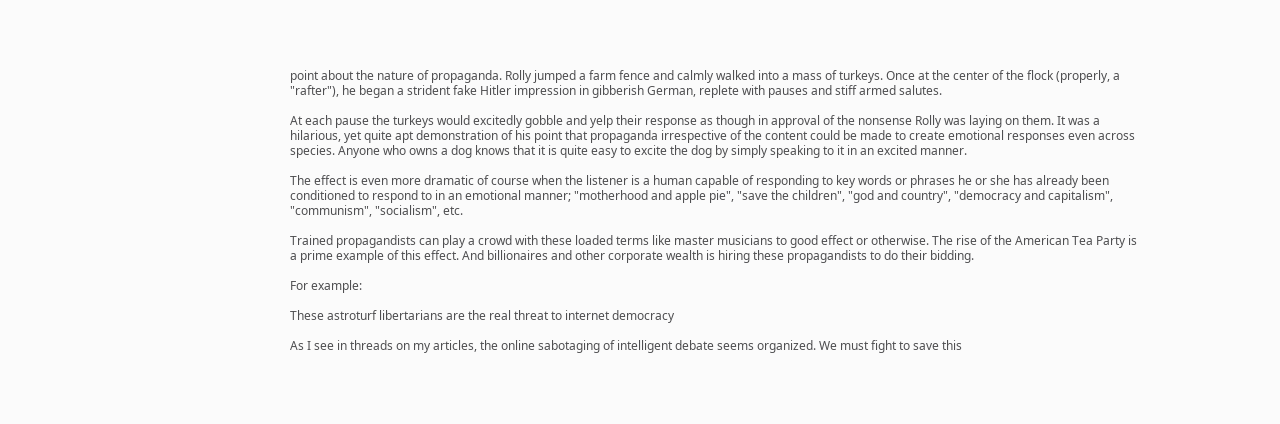point about the nature of propaganda. Rolly jumped a farm fence and calmly walked into a mass of turkeys. Once at the center of the flock (properly, a "rafter"), he began a strident fake Hitler impression in gibberish German, replete with pauses and stiff armed salutes.

At each pause the turkeys would excitedly gobble and yelp their response as though in approval of the nonsense Rolly was laying on them. It was a hilarious, yet quite apt demonstration of his point that propaganda irrespective of the content could be made to create emotional responses even across species. Anyone who owns a dog knows that it is quite easy to excite the dog by simply speaking to it in an excited manner.

The effect is even more dramatic of course when the listener is a human capable of responding to key words or phrases he or she has already been conditioned to respond to in an emotional manner; "motherhood and apple pie", "save the children", "god and country", "democracy and capitalism", "communism", "socialism", etc.

Trained propagandists can play a crowd with these loaded terms like master musicians to good effect or otherwise. The rise of the American Tea Party is a prime example of this effect. And billionaires and other corporate wealth is hiring these propagandists to do their bidding.

For example:

These astroturf libertarians are the real threat to internet democracy

As I see in threads on my articles, the online sabotaging of intelligent debate seems organized. We must fight to save this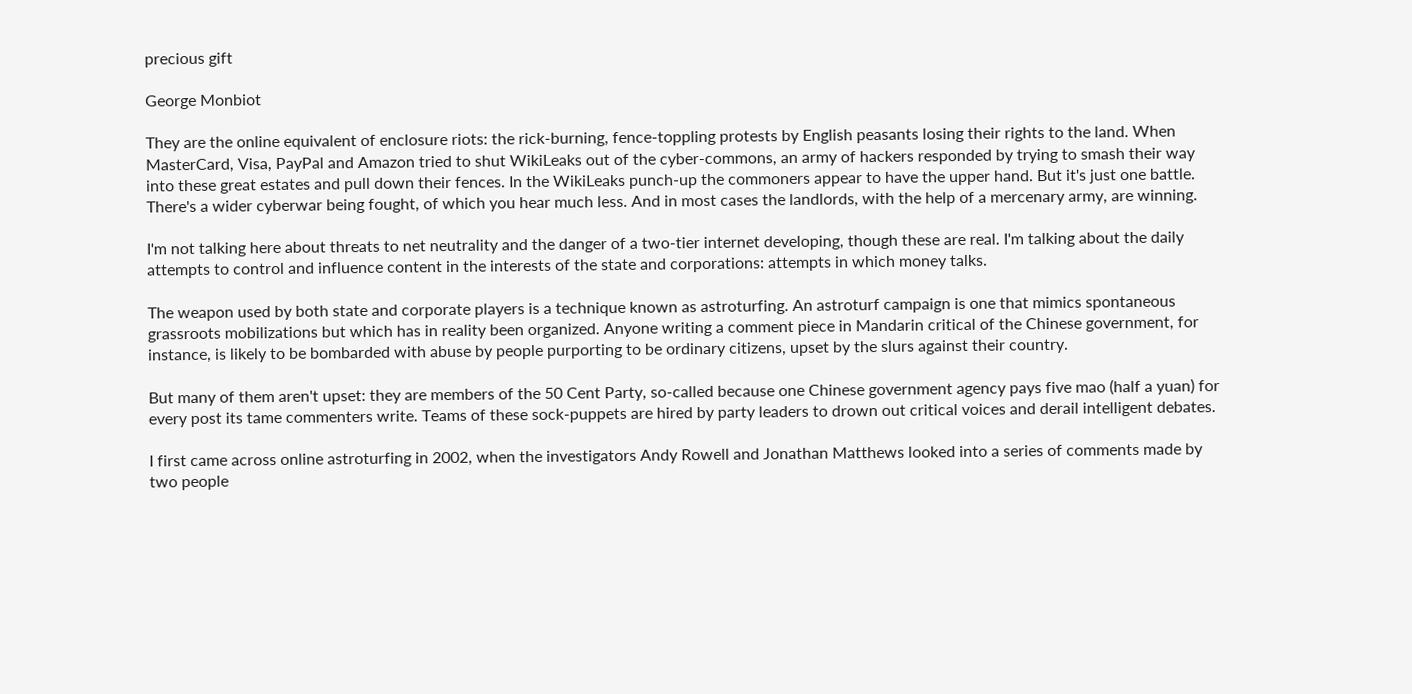precious gift

George Monbiot

They are the online equivalent of enclosure riots: the rick-burning, fence-toppling protests by English peasants losing their rights to the land. When MasterCard, Visa, PayPal and Amazon tried to shut WikiLeaks out of the cyber-commons, an army of hackers responded by trying to smash their way into these great estates and pull down their fences. In the WikiLeaks punch-up the commoners appear to have the upper hand. But it's just one battle. There's a wider cyberwar being fought, of which you hear much less. And in most cases the landlords, with the help of a mercenary army, are winning.

I'm not talking here about threats to net neutrality and the danger of a two-tier internet developing, though these are real. I'm talking about the daily attempts to control and influence content in the interests of the state and corporations: attempts in which money talks.

The weapon used by both state and corporate players is a technique known as astroturfing. An astroturf campaign is one that mimics spontaneous grassroots mobilizations but which has in reality been organized. Anyone writing a comment piece in Mandarin critical of the Chinese government, for instance, is likely to be bombarded with abuse by people purporting to be ordinary citizens, upset by the slurs against their country.

But many of them aren't upset: they are members of the 50 Cent Party, so-called because one Chinese government agency pays five mao (half a yuan) for every post its tame commenters write. Teams of these sock-puppets are hired by party leaders to drown out critical voices and derail intelligent debates.

I first came across online astroturfing in 2002, when the investigators Andy Rowell and Jonathan Matthews looked into a series of comments made by two people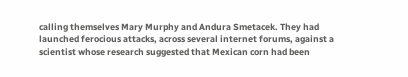calling themselves Mary Murphy and Andura Smetacek. They had launched ferocious attacks, across several internet forums, against a scientist whose research suggested that Mexican corn had been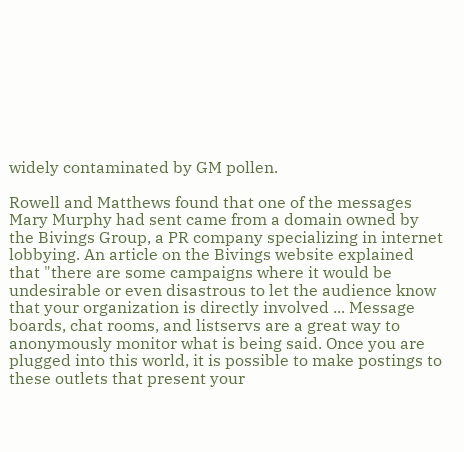widely contaminated by GM pollen.

Rowell and Matthews found that one of the messages Mary Murphy had sent came from a domain owned by the Bivings Group, a PR company specializing in internet lobbying. An article on the Bivings website explained that "there are some campaigns where it would be undesirable or even disastrous to let the audience know that your organization is directly involved ... Message boards, chat rooms, and listservs are a great way to anonymously monitor what is being said. Once you are plugged into this world, it is possible to make postings to these outlets that present your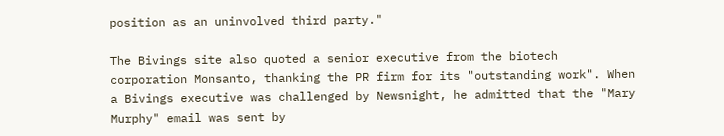position as an uninvolved third party."

The Bivings site also quoted a senior executive from the biotech corporation Monsanto, thanking the PR firm for its "outstanding work". When a Bivings executive was challenged by Newsnight, he admitted that the "Mary Murphy" email was sent by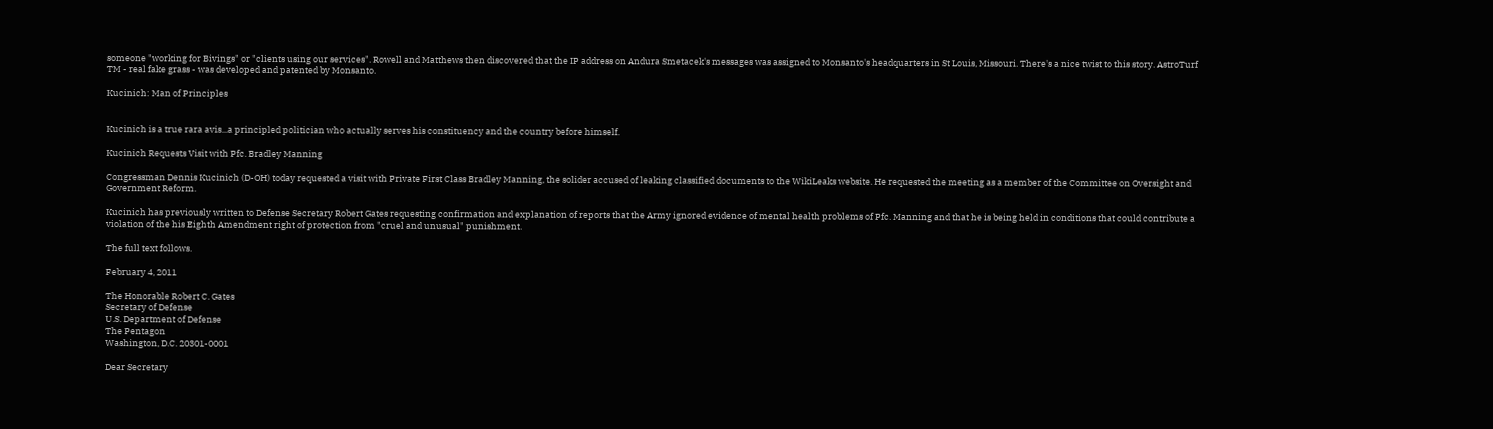someone "working for Bivings" or "clients using our services". Rowell and Matthews then discovered that the IP address on Andura Smetacek's messages was assigned to Monsanto's headquarters in St Louis, Missouri. There's a nice twist to this story. AstroTurf TM - real fake grass - was developed and patented by Monsanto.

Kucinich: Man of Principles


Kucinich is a true rara avis...a principled politician who actually serves his constituency and the country before himself.

Kucinich Requests Visit with Pfc. Bradley Manning

Congressman Dennis Kucinich (D-OH) today requested a visit with Private First Class Bradley Manning, the solider accused of leaking classified documents to the WikiLeaks website. He requested the meeting as a member of the Committee on Oversight and Government Reform.

Kucinich has previously written to Defense Secretary Robert Gates requesting confirmation and explanation of reports that the Army ignored evidence of mental health problems of Pfc. Manning and that he is being held in conditions that could contribute a violation of the his Eighth Amendment right of protection from "cruel and unusual" punishment.

The full text follows.

February 4, 2011

The Honorable Robert C. Gates
Secretary of Defense
U.S. Department of Defense
The Pentagon
Washington, D.C. 20301-0001

Dear Secretary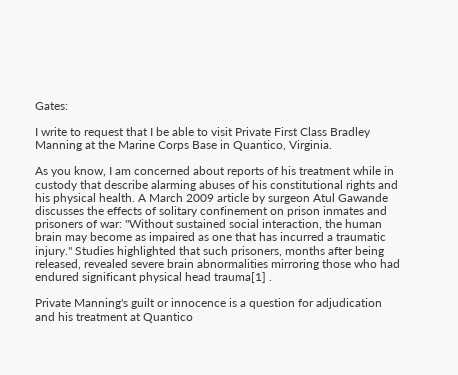Gates:

I write to request that I be able to visit Private First Class Bradley Manning at the Marine Corps Base in Quantico, Virginia.

As you know, I am concerned about reports of his treatment while in custody that describe alarming abuses of his constitutional rights and his physical health. A March 2009 article by surgeon Atul Gawande discusses the effects of solitary confinement on prison inmates and prisoners of war: "Without sustained social interaction, the human brain may become as impaired as one that has incurred a traumatic injury." Studies highlighted that such prisoners, months after being released, revealed severe brain abnormalities mirroring those who had endured significant physical head trauma[1] .

Private Manning's guilt or innocence is a question for adjudication and his treatment at Quantico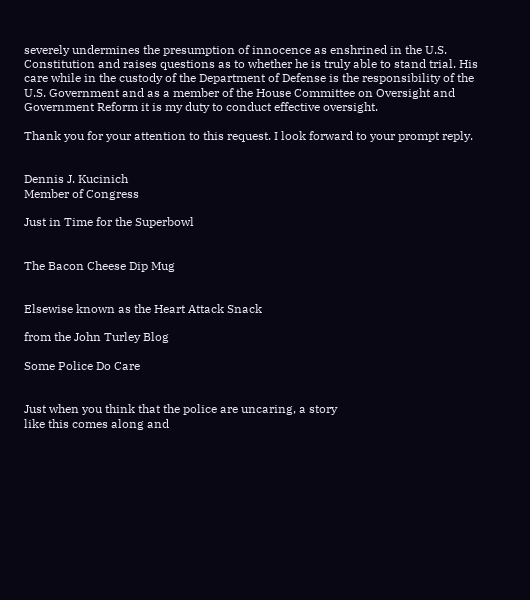severely undermines the presumption of innocence as enshrined in the U.S. Constitution and raises questions as to whether he is truly able to stand trial. His care while in the custody of the Department of Defense is the responsibility of the U.S. Government and as a member of the House Committee on Oversight and Government Reform it is my duty to conduct effective oversight.

Thank you for your attention to this request. I look forward to your prompt reply.


Dennis J. Kucinich
Member of Congress

Just in Time for the Superbowl


The Bacon Cheese Dip Mug


Elsewise known as the Heart Attack Snack

from the John Turley Blog

Some Police Do Care


Just when you think that the police are uncaring, a story
like this comes along and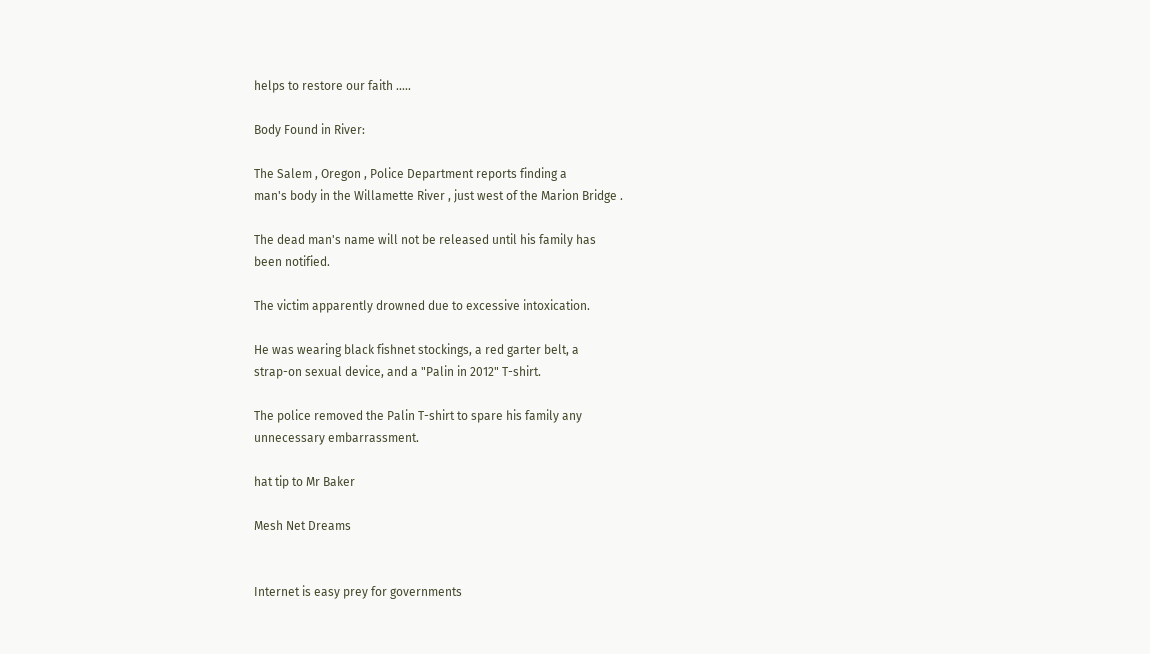helps to restore our faith .....

Body Found in River:

The Salem , Oregon , Police Department reports finding a
man's body in the Willamette River , just west of the Marion Bridge .

The dead man's name will not be released until his family has
been notified.

The victim apparently drowned due to excessive intoxication.

He was wearing black fishnet stockings, a red garter belt, a
strap-on sexual device, and a "Palin in 2012" T-shirt.

The police removed the Palin T-shirt to spare his family any
unnecessary embarrassment.

hat tip to Mr Baker

Mesh Net Dreams


Internet is easy prey for governments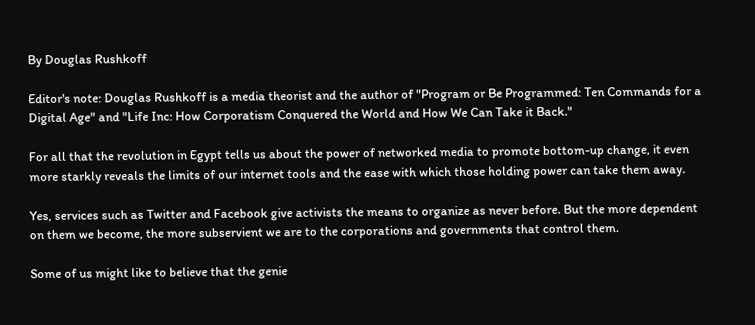By Douglas Rushkoff

Editor's note: Douglas Rushkoff is a media theorist and the author of "Program or Be Programmed: Ten Commands for a Digital Age" and "Life Inc: How Corporatism Conquered the World and How We Can Take it Back."

For all that the revolution in Egypt tells us about the power of networked media to promote bottom-up change, it even more starkly reveals the limits of our internet tools and the ease with which those holding power can take them away.

Yes, services such as Twitter and Facebook give activists the means to organize as never before. But the more dependent on them we become, the more subservient we are to the corporations and governments that control them.

Some of us might like to believe that the genie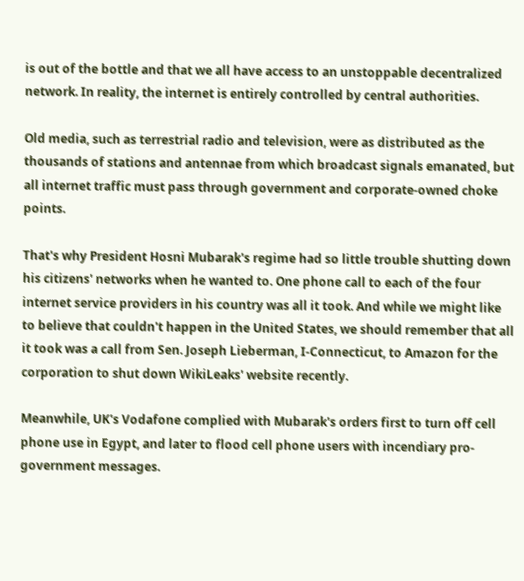is out of the bottle and that we all have access to an unstoppable decentralized network. In reality, the internet is entirely controlled by central authorities.

Old media, such as terrestrial radio and television, were as distributed as the thousands of stations and antennae from which broadcast signals emanated, but all internet traffic must pass through government and corporate-owned choke points.

That's why President Hosni Mubarak's regime had so little trouble shutting down his citizens' networks when he wanted to. One phone call to each of the four internet service providers in his country was all it took. And while we might like to believe that couldn't happen in the United States, we should remember that all it took was a call from Sen. Joseph Lieberman, I-Connecticut, to Amazon for the corporation to shut down WikiLeaks' website recently.

Meanwhile, UK's Vodafone complied with Mubarak's orders first to turn off cell phone use in Egypt, and later to flood cell phone users with incendiary pro-government messages.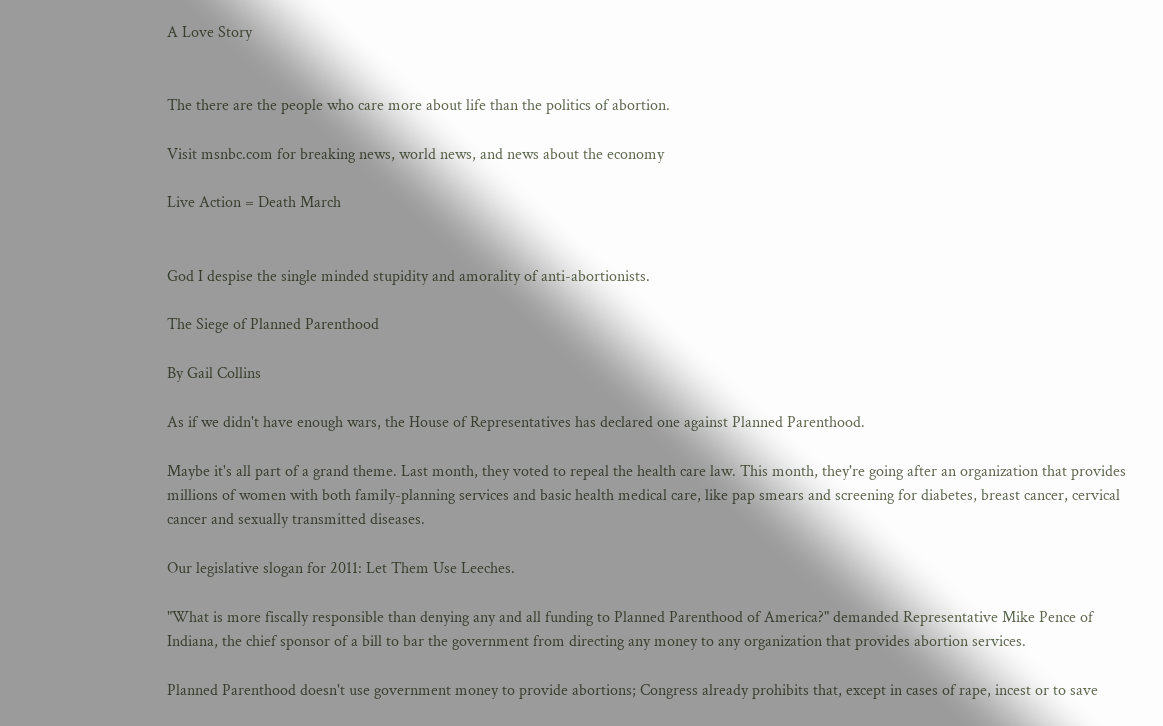A Love Story


The there are the people who care more about life than the politics of abortion.

Visit msnbc.com for breaking news, world news, and news about the economy

Live Action = Death March


God I despise the single minded stupidity and amorality of anti-abortionists.

The Siege of Planned Parenthood

By Gail Collins

As if we didn't have enough wars, the House of Representatives has declared one against Planned Parenthood.

Maybe it's all part of a grand theme. Last month, they voted to repeal the health care law. This month, they're going after an organization that provides millions of women with both family-planning services and basic health medical care, like pap smears and screening for diabetes, breast cancer, cervical cancer and sexually transmitted diseases.

Our legislative slogan for 2011: Let Them Use Leeches.

"What is more fiscally responsible than denying any and all funding to Planned Parenthood of America?" demanded Representative Mike Pence of Indiana, the chief sponsor of a bill to bar the government from directing any money to any organization that provides abortion services.

Planned Parenthood doesn't use government money to provide abortions; Congress already prohibits that, except in cases of rape, incest or to save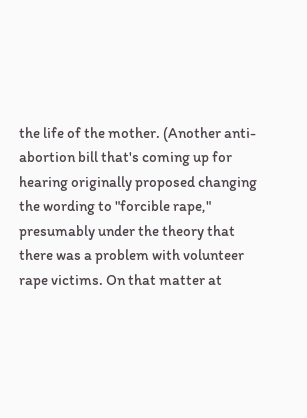the life of the mother. (Another anti-abortion bill that's coming up for hearing originally proposed changing the wording to "forcible rape," presumably under the theory that there was a problem with volunteer rape victims. On that matter at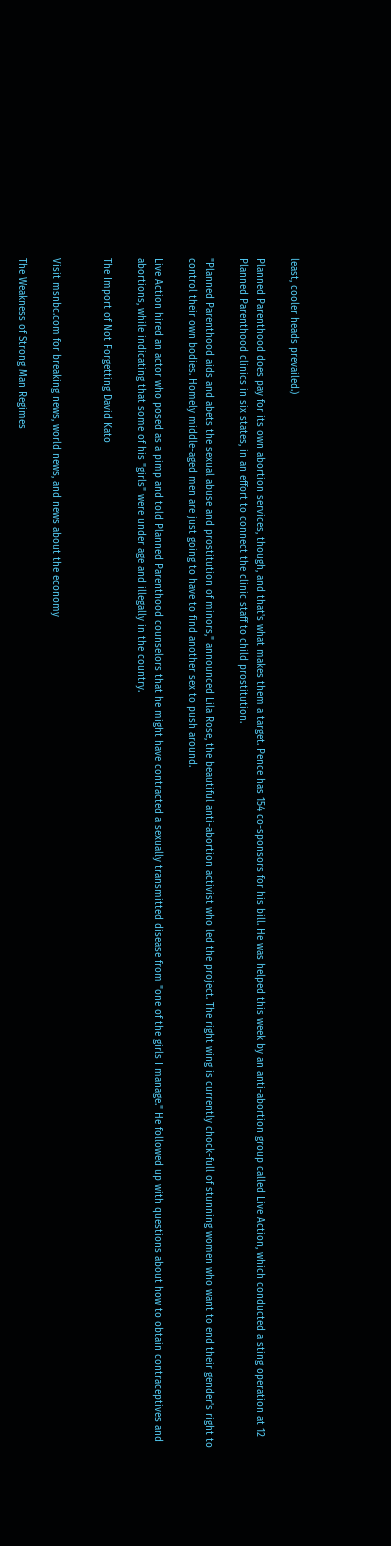least, cooler heads prevailed.)

Planned Parenthood does pay for its own abortion services, though, and that's what makes them a target. Pence has 154 co-sponsors for his bill. He was helped this week by an anti-abortion group called Live Action, which conducted a sting operation at 12 Planned Parenthood clinics in six states, in an effort to connect the clinic staff to child prostitution.

"Planned Parenthood aids and abets the sexual abuse and prostitution of minors," announced Lila Rose, the beautiful anti-abortion activist who led the project. The right wing is currently chock-full of stunning women who want to end their gender's right to control their own bodies. Homely middle-aged men are just going to have to find another sex to push around.

Live Action hired an actor who posed as a pimp and told Planned Parenthood counselors that he might have contracted a sexually transmitted disease from "one of the girls I manage." He followed up with questions about how to obtain contraceptives and abortions, while indicating that some of his "girls" were under age and illegally in the country.

The Import of Not Forgetting David Kato


Visit msnbc.com for breaking news, world news, and news about the economy

The Weakness of Strong Man Regimes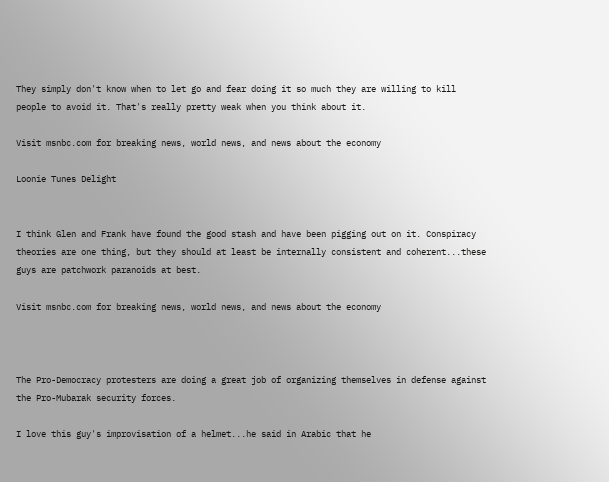They simply don't know when to let go and fear doing it so much they are willing to kill people to avoid it. That's really pretty weak when you think about it.

Visit msnbc.com for breaking news, world news, and news about the economy

Loonie Tunes Delight


I think Glen and Frank have found the good stash and have been pigging out on it. Conspiracy theories are one thing, but they should at least be internally consistent and coherent...these guys are patchwork paranoids at best.

Visit msnbc.com for breaking news, world news, and news about the economy



The Pro-Democracy protesters are doing a great job of organizing themselves in defense against the Pro-Mubarak security forces.

I love this guy's improvisation of a helmet...he said in Arabic that he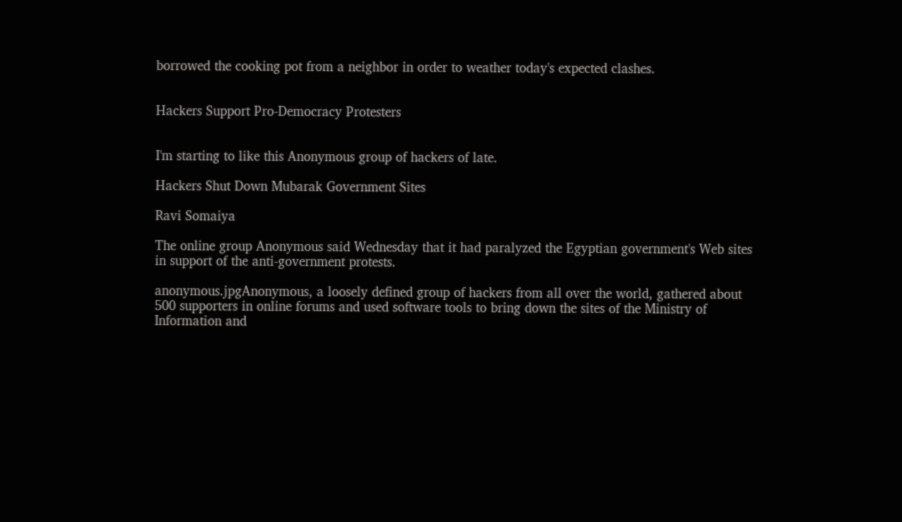borrowed the cooking pot from a neighbor in order to weather today's expected clashes.


Hackers Support Pro-Democracy Protesters


I'm starting to like this Anonymous group of hackers of late.

Hackers Shut Down Mubarak Government Sites

Ravi Somaiya

The online group Anonymous said Wednesday that it had paralyzed the Egyptian government's Web sites in support of the anti-government protests.

anonymous.jpgAnonymous, a loosely defined group of hackers from all over the world, gathered about 500 supporters in online forums and used software tools to bring down the sites of the Ministry of Information and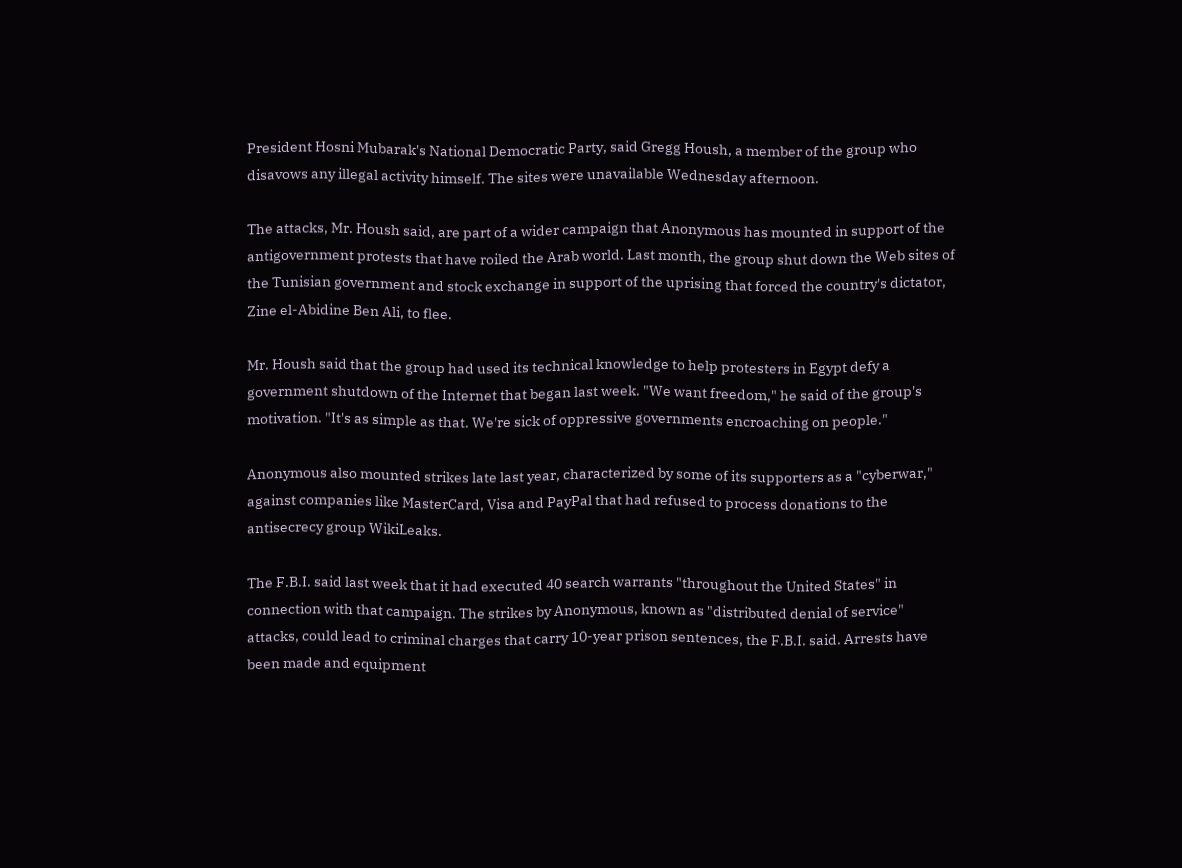President Hosni Mubarak's National Democratic Party, said Gregg Housh, a member of the group who disavows any illegal activity himself. The sites were unavailable Wednesday afternoon.

The attacks, Mr. Housh said, are part of a wider campaign that Anonymous has mounted in support of the antigovernment protests that have roiled the Arab world. Last month, the group shut down the Web sites of the Tunisian government and stock exchange in support of the uprising that forced the country's dictator, Zine el-Abidine Ben Ali, to flee.

Mr. Housh said that the group had used its technical knowledge to help protesters in Egypt defy a government shutdown of the Internet that began last week. "We want freedom," he said of the group's motivation. "It's as simple as that. We're sick of oppressive governments encroaching on people."

Anonymous also mounted strikes late last year, characterized by some of its supporters as a "cyberwar," against companies like MasterCard, Visa and PayPal that had refused to process donations to the antisecrecy group WikiLeaks.

The F.B.I. said last week that it had executed 40 search warrants "throughout the United States" in connection with that campaign. The strikes by Anonymous, known as "distributed denial of service" attacks, could lead to criminal charges that carry 10-year prison sentences, the F.B.I. said. Arrests have been made and equipment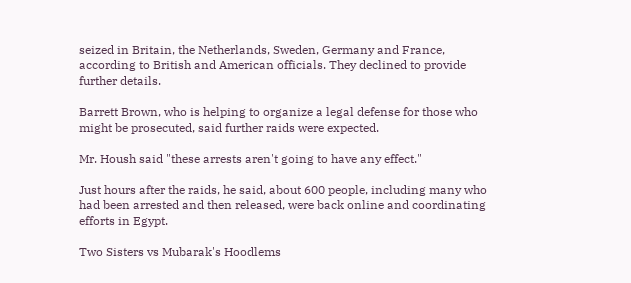seized in Britain, the Netherlands, Sweden, Germany and France, according to British and American officials. They declined to provide further details.

Barrett Brown, who is helping to organize a legal defense for those who might be prosecuted, said further raids were expected.

Mr. Housh said "these arrests aren't going to have any effect."

Just hours after the raids, he said, about 600 people, including many who had been arrested and then released, were back online and coordinating efforts in Egypt.

Two Sisters vs Mubarak's Hoodlems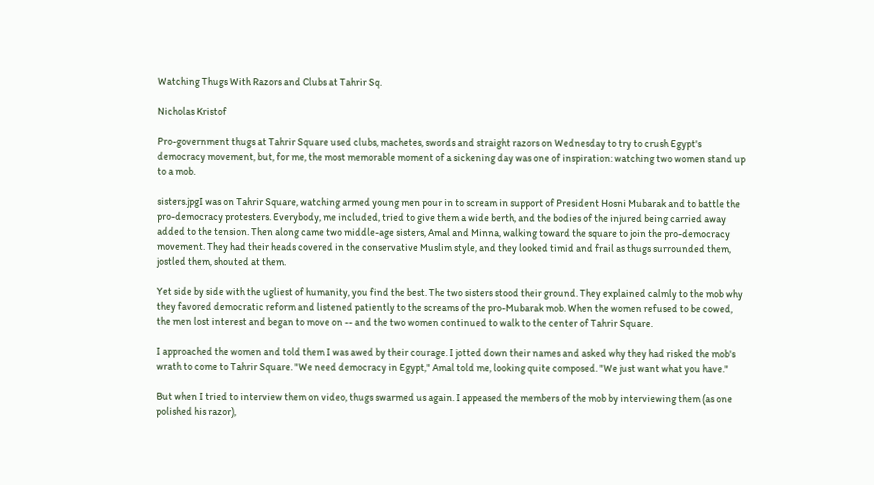Watching Thugs With Razors and Clubs at Tahrir Sq.

Nicholas Kristof

Pro-government thugs at Tahrir Square used clubs, machetes, swords and straight razors on Wednesday to try to crush Egypt's democracy movement, but, for me, the most memorable moment of a sickening day was one of inspiration: watching two women stand up to a mob.

sisters.jpgI was on Tahrir Square, watching armed young men pour in to scream in support of President Hosni Mubarak and to battle the pro-democracy protesters. Everybody, me included, tried to give them a wide berth, and the bodies of the injured being carried away added to the tension. Then along came two middle-age sisters, Amal and Minna, walking toward the square to join the pro-democracy movement. They had their heads covered in the conservative Muslim style, and they looked timid and frail as thugs surrounded them, jostled them, shouted at them.

Yet side by side with the ugliest of humanity, you find the best. The two sisters stood their ground. They explained calmly to the mob why they favored democratic reform and listened patiently to the screams of the pro-Mubarak mob. When the women refused to be cowed, the men lost interest and began to move on -- and the two women continued to walk to the center of Tahrir Square.

I approached the women and told them I was awed by their courage. I jotted down their names and asked why they had risked the mob's wrath to come to Tahrir Square. "We need democracy in Egypt," Amal told me, looking quite composed. "We just want what you have."

But when I tried to interview them on video, thugs swarmed us again. I appeased the members of the mob by interviewing them (as one polished his razor),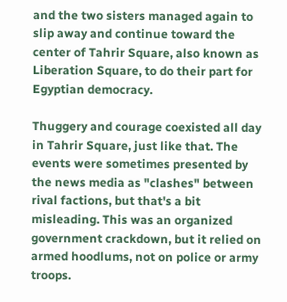and the two sisters managed again to slip away and continue toward the center of Tahrir Square, also known as Liberation Square, to do their part for Egyptian democracy.

Thuggery and courage coexisted all day in Tahrir Square, just like that. The events were sometimes presented by the news media as "clashes" between rival factions, but that's a bit misleading. This was an organized government crackdown, but it relied on armed hoodlums, not on police or army troops.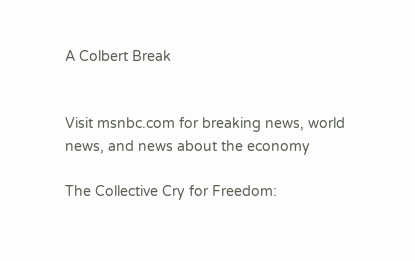A Colbert Break


Visit msnbc.com for breaking news, world news, and news about the economy

The Collective Cry for Freedom: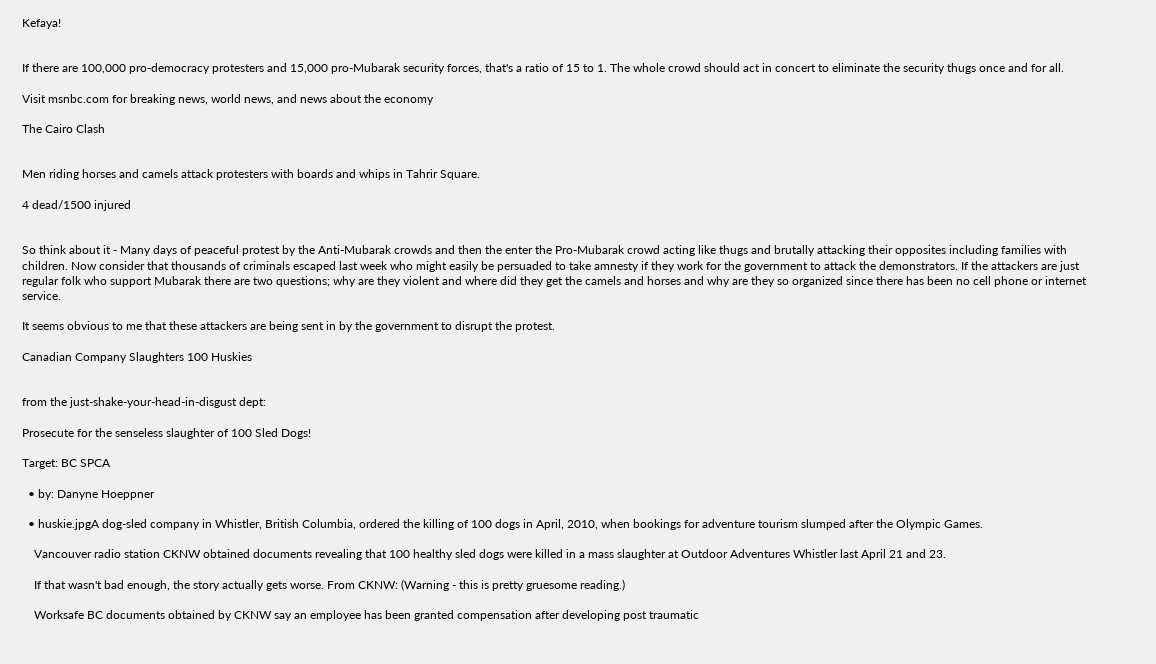Kefaya!


If there are 100,000 pro-democracy protesters and 15,000 pro-Mubarak security forces, that's a ratio of 15 to 1. The whole crowd should act in concert to eliminate the security thugs once and for all.

Visit msnbc.com for breaking news, world news, and news about the economy

The Cairo Clash


Men riding horses and camels attack protesters with boards and whips in Tahrir Square.

4 dead/1500 injured


So think about it - Many days of peaceful protest by the Anti-Mubarak crowds and then the enter the Pro-Mubarak crowd acting like thugs and brutally attacking their opposites including families with children. Now consider that thousands of criminals escaped last week who might easily be persuaded to take amnesty if they work for the government to attack the demonstrators. If the attackers are just regular folk who support Mubarak there are two questions; why are they violent and where did they get the camels and horses and why are they so organized since there has been no cell phone or internet service.

It seems obvious to me that these attackers are being sent in by the government to disrupt the protest.

Canadian Company Slaughters 100 Huskies


from the just-shake-your-head-in-disgust dept:

Prosecute for the senseless slaughter of 100 Sled Dogs!

Target: BC SPCA

  • by: Danyne Hoeppner

  • huskie.jpgA dog-sled company in Whistler, British Columbia, ordered the killing of 100 dogs in April, 2010, when bookings for adventure tourism slumped after the Olympic Games.

    Vancouver radio station CKNW obtained documents revealing that 100 healthy sled dogs were killed in a mass slaughter at Outdoor Adventures Whistler last April 21 and 23.

    If that wasn't bad enough, the story actually gets worse. From CKNW: (Warning - this is pretty gruesome reading.)

    Worksafe BC documents obtained by CKNW say an employee has been granted compensation after developing post traumatic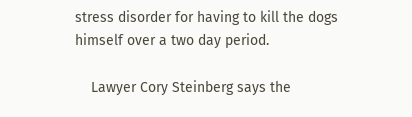stress disorder for having to kill the dogs himself over a two day period.

    Lawyer Cory Steinberg says the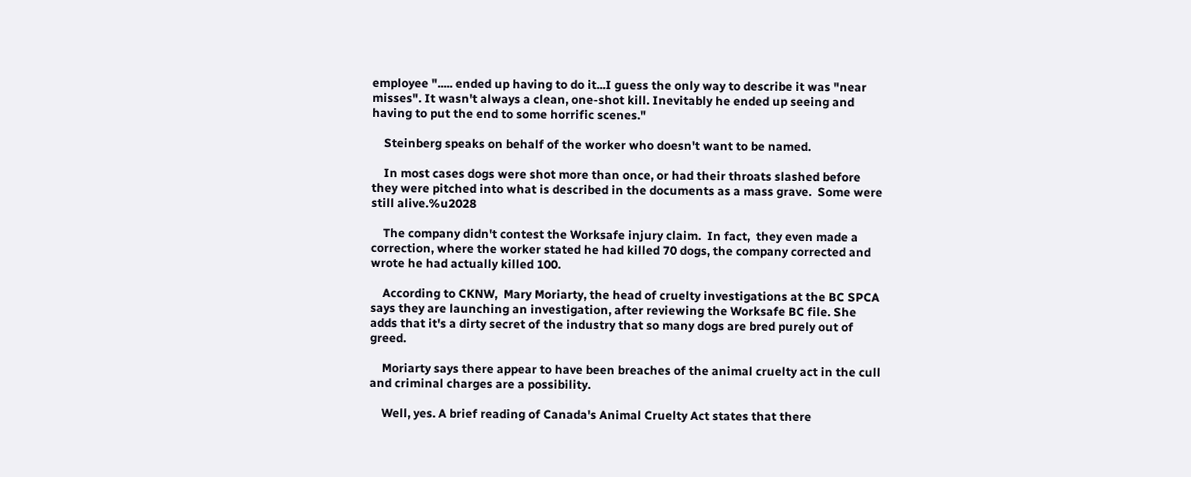employee "..... ended up having to do it...I guess the only way to describe it was "near misses". It wasn't always a clean, one-shot kill. Inevitably he ended up seeing and having to put the end to some horrific scenes."

    Steinberg speaks on behalf of the worker who doesn't want to be named.

    In most cases dogs were shot more than once, or had their throats slashed before they were pitched into what is described in the documents as a mass grave.  Some were still alive.%u2028

    The company didn't contest the Worksafe injury claim.  In fact,  they even made a correction, where the worker stated he had killed 70 dogs, the company corrected and wrote he had actually killed 100.

    According to CKNW,  Mary Moriarty, the head of cruelty investigations at the BC SPCA says they are launching an investigation, after reviewing the Worksafe BC file. She adds that it's a dirty secret of the industry that so many dogs are bred purely out of greed.

    Moriarty says there appear to have been breaches of the animal cruelty act in the cull and criminal charges are a possibility.

    Well, yes. A brief reading of Canada's Animal Cruelty Act states that there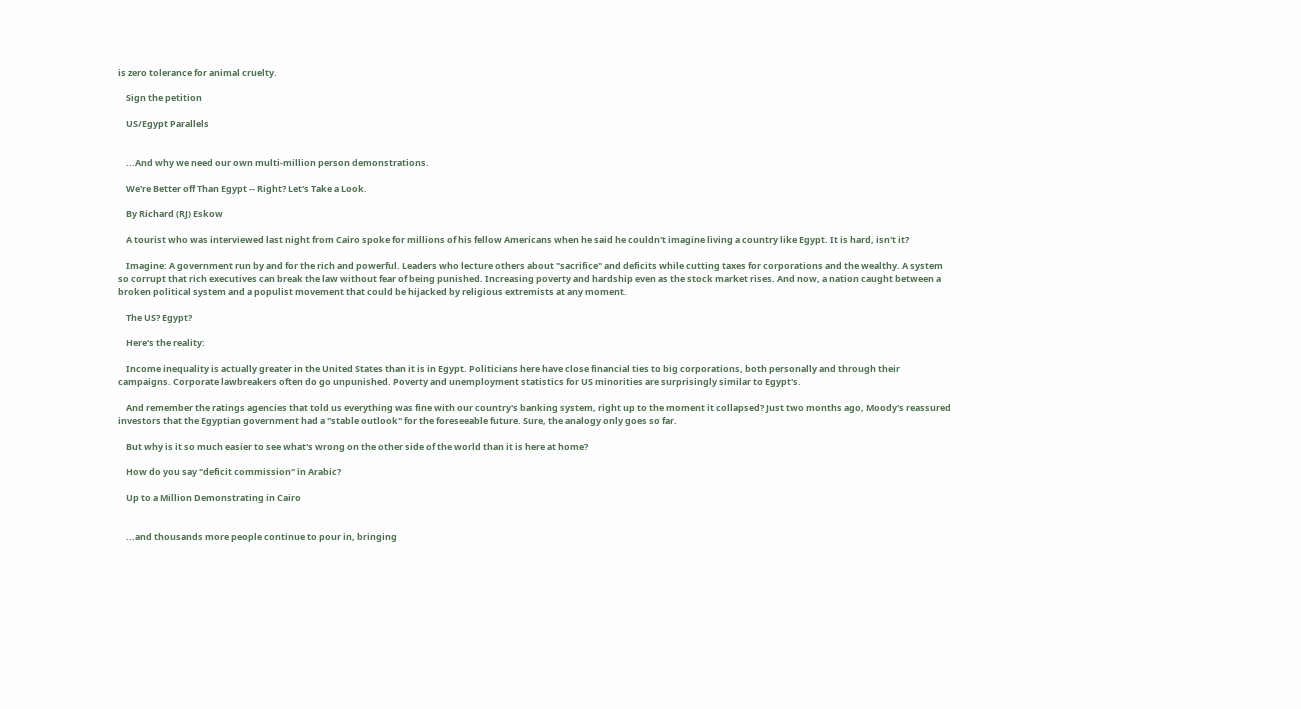is zero tolerance for animal cruelty.

    Sign the petition

    US/Egypt Parallels


    ...And why we need our own multi-million person demonstrations.

    We're Better off Than Egypt -- Right? Let's Take a Look.

    By Richard (RJ) Eskow

    A tourist who was interviewed last night from Cairo spoke for millions of his fellow Americans when he said he couldn't imagine living a country like Egypt. It is hard, isn't it?

    Imagine: A government run by and for the rich and powerful. Leaders who lecture others about "sacrifice" and deficits while cutting taxes for corporations and the wealthy. A system so corrupt that rich executives can break the law without fear of being punished. Increasing poverty and hardship even as the stock market rises. And now, a nation caught between a broken political system and a populist movement that could be hijacked by religious extremists at any moment.

    The US? Egypt?

    Here's the reality:

    Income inequality is actually greater in the United States than it is in Egypt. Politicians here have close financial ties to big corporations, both personally and through their campaigns. Corporate lawbreakers often do go unpunished. Poverty and unemployment statistics for US minorities are surprisingly similar to Egypt's.

    And remember the ratings agencies that told us everything was fine with our country's banking system, right up to the moment it collapsed? Just two months ago, Moody's reassured investors that the Egyptian government had a "stable outlook" for the foreseeable future. Sure, the analogy only goes so far.

    But why is it so much easier to see what's wrong on the other side of the world than it is here at home?

    How do you say "deficit commission" in Arabic?

    Up to a Million Demonstrating in Cairo


    ...and thousands more people continue to pour in, bringing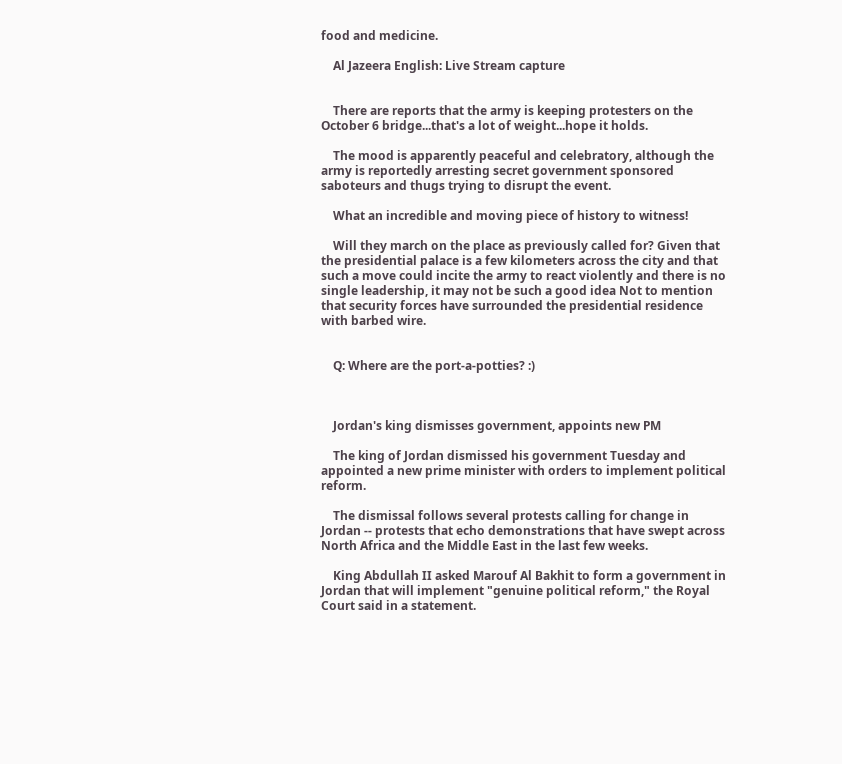food and medicine.

    Al Jazeera English: Live Stream capture


    There are reports that the army is keeping protesters on the October 6 bridge...that's a lot of weight...hope it holds.

    The mood is apparently peaceful and celebratory, although the army is reportedly arresting secret government sponsored saboteurs and thugs trying to disrupt the event.

    What an incredible and moving piece of history to witness!

    Will they march on the place as previously called for? Given that the presidential palace is a few kilometers across the city and that such a move could incite the army to react violently and there is no single leadership, it may not be such a good idea Not to mention that security forces have surrounded the presidential residence with barbed wire.


    Q: Where are the port-a-potties? :)



    Jordan's king dismisses government, appoints new PM

    The king of Jordan dismissed his government Tuesday and appointed a new prime minister with orders to implement political reform.

    The dismissal follows several protests calling for change in Jordan -- protests that echo demonstrations that have swept across North Africa and the Middle East in the last few weeks.

    King Abdullah II asked Marouf Al Bakhit to form a government in Jordan that will implement "genuine political reform," the Royal Court said in a statement.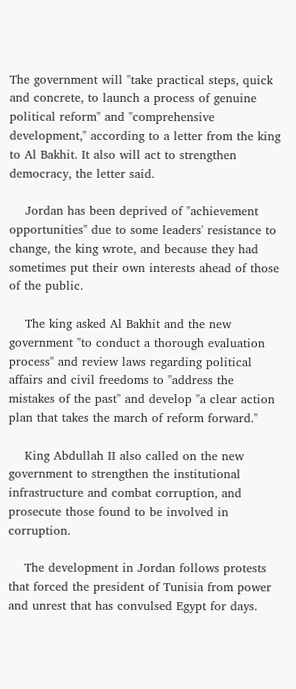The government will "take practical steps, quick and concrete, to launch a process of genuine political reform" and "comprehensive development," according to a letter from the king to Al Bakhit. It also will act to strengthen democracy, the letter said.

    Jordan has been deprived of "achievement opportunities" due to some leaders' resistance to change, the king wrote, and because they had sometimes put their own interests ahead of those of the public.

    The king asked Al Bakhit and the new government "to conduct a thorough evaluation process" and review laws regarding political affairs and civil freedoms to "address the mistakes of the past" and develop "a clear action plan that takes the march of reform forward."

    King Abdullah II also called on the new government to strengthen the institutional infrastructure and combat corruption, and prosecute those found to be involved in corruption.

    The development in Jordan follows protests that forced the president of Tunisia from power and unrest that has convulsed Egypt for days.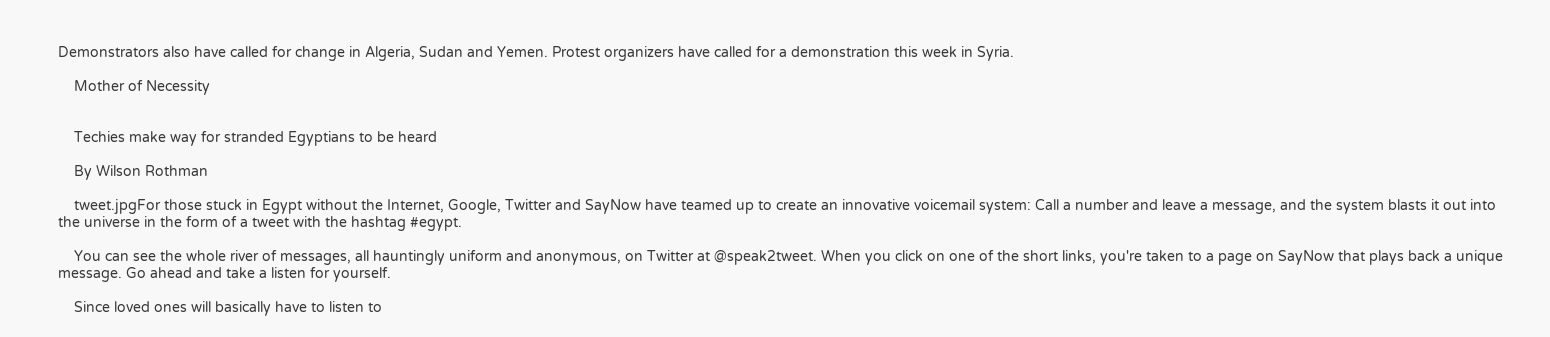Demonstrators also have called for change in Algeria, Sudan and Yemen. Protest organizers have called for a demonstration this week in Syria.

    Mother of Necessity


    Techies make way for stranded Egyptians to be heard

    By Wilson Rothman

    tweet.jpgFor those stuck in Egypt without the Internet, Google, Twitter and SayNow have teamed up to create an innovative voicemail system: Call a number and leave a message, and the system blasts it out into the universe in the form of a tweet with the hashtag #egypt.

    You can see the whole river of messages, all hauntingly uniform and anonymous, on Twitter at @speak2tweet. When you click on one of the short links, you're taken to a page on SayNow that plays back a unique message. Go ahead and take a listen for yourself.

    Since loved ones will basically have to listen to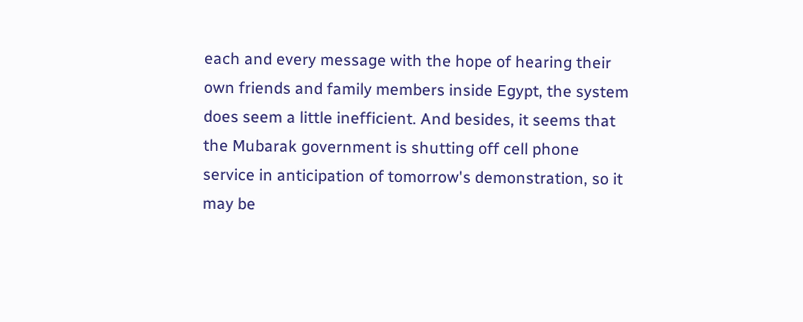each and every message with the hope of hearing their own friends and family members inside Egypt, the system does seem a little inefficient. And besides, it seems that the Mubarak government is shutting off cell phone service in anticipation of tomorrow's demonstration, so it may be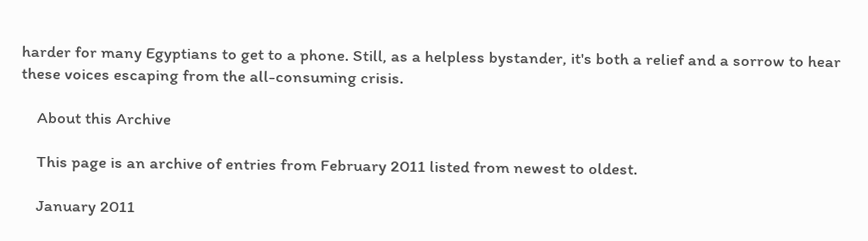harder for many Egyptians to get to a phone. Still, as a helpless bystander, it's both a relief and a sorrow to hear these voices escaping from the all-consuming crisis.

    About this Archive

    This page is an archive of entries from February 2011 listed from newest to oldest.

    January 2011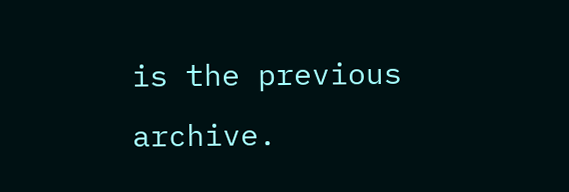is the previous archive.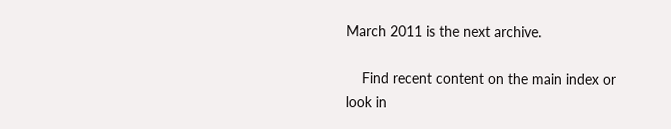March 2011 is the next archive.

    Find recent content on the main index or look in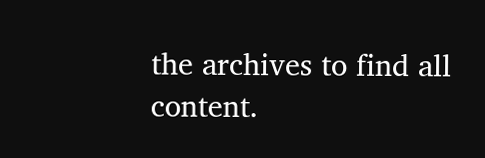the archives to find all content.